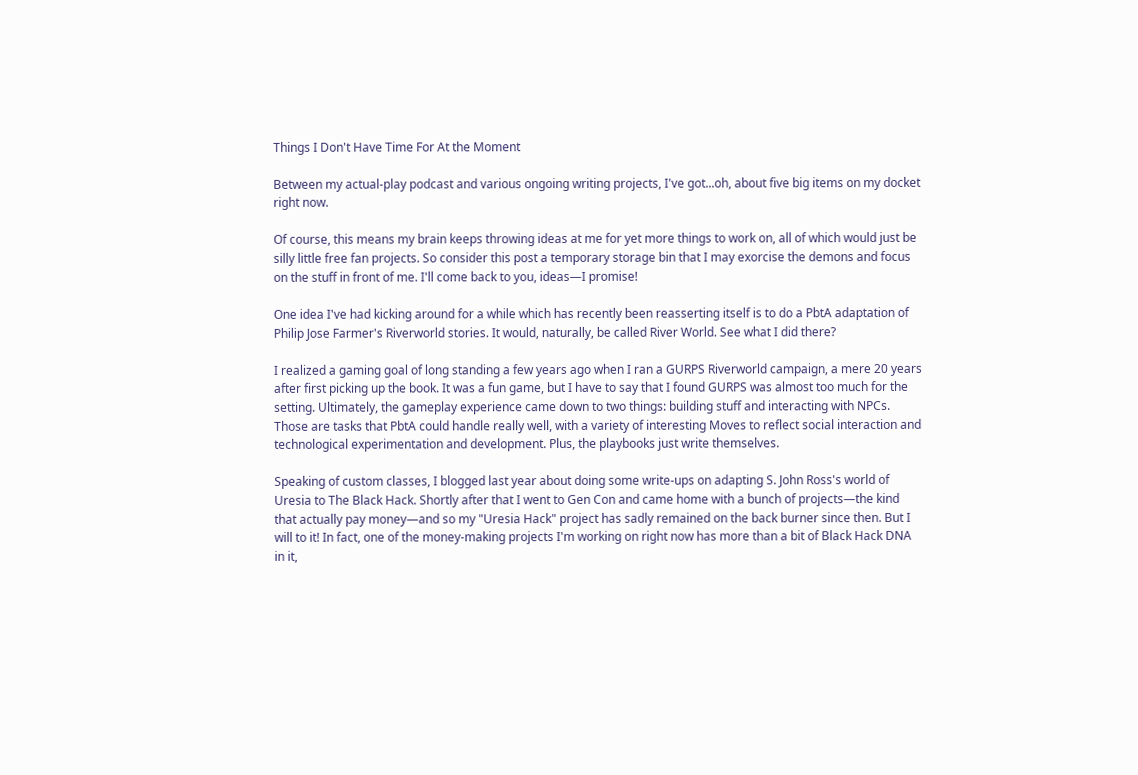Things I Don't Have Time For At the Moment

Between my actual-play podcast and various ongoing writing projects, I've got...oh, about five big items on my docket right now.

Of course, this means my brain keeps throwing ideas at me for yet more things to work on, all of which would just be silly little free fan projects. So consider this post a temporary storage bin that I may exorcise the demons and focus on the stuff in front of me. I'll come back to you, ideas—I promise!

One idea I've had kicking around for a while which has recently been reasserting itself is to do a PbtA adaptation of Philip Jose Farmer's Riverworld stories. It would, naturally, be called River World. See what I did there?

I realized a gaming goal of long standing a few years ago when I ran a GURPS Riverworld campaign, a mere 20 years after first picking up the book. It was a fun game, but I have to say that I found GURPS was almost too much for the setting. Ultimately, the gameplay experience came down to two things: building stuff and interacting with NPCs. Those are tasks that PbtA could handle really well, with a variety of interesting Moves to reflect social interaction and technological experimentation and development. Plus, the playbooks just write themselves.

Speaking of custom classes, I blogged last year about doing some write-ups on adapting S. John Ross's world of Uresia to The Black Hack. Shortly after that I went to Gen Con and came home with a bunch of projects—the kind that actually pay money—and so my "Uresia Hack" project has sadly remained on the back burner since then. But I will to it! In fact, one of the money-making projects I'm working on right now has more than a bit of Black Hack DNA in it,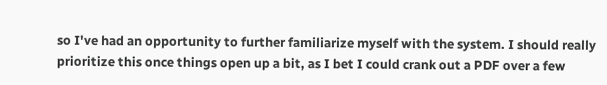so I've had an opportunity to further familiarize myself with the system. I should really prioritize this once things open up a bit, as I bet I could crank out a PDF over a few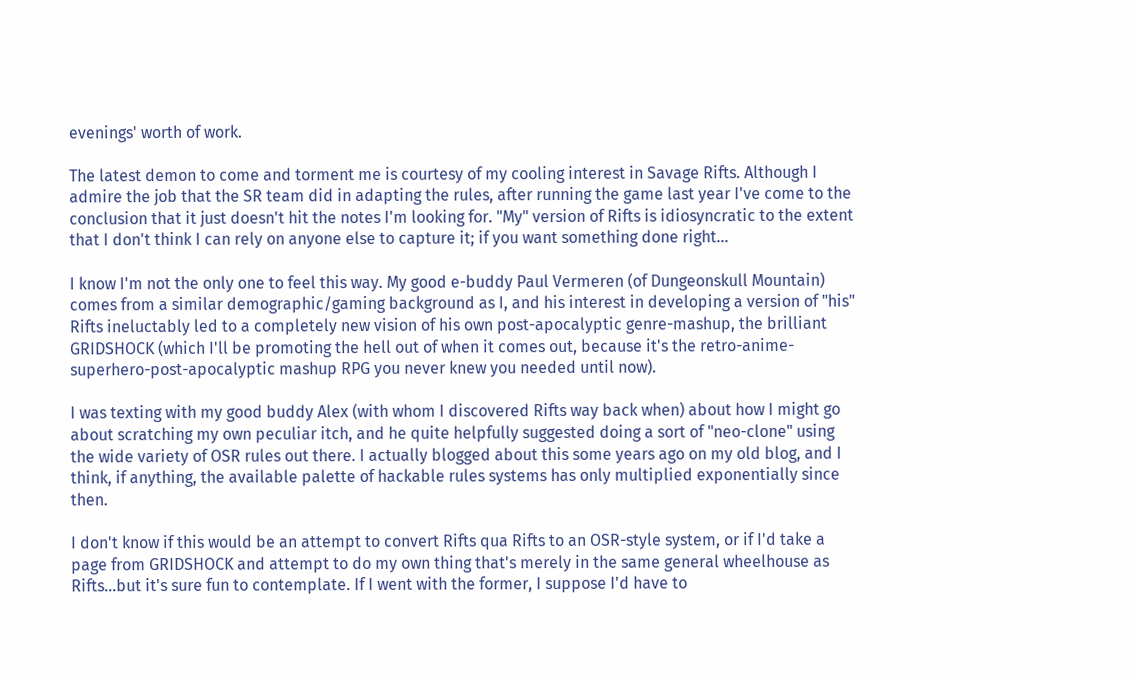evenings' worth of work.

The latest demon to come and torment me is courtesy of my cooling interest in Savage Rifts. Although I admire the job that the SR team did in adapting the rules, after running the game last year I've come to the conclusion that it just doesn't hit the notes I'm looking for. "My" version of Rifts is idiosyncratic to the extent that I don't think I can rely on anyone else to capture it; if you want something done right...

I know I'm not the only one to feel this way. My good e-buddy Paul Vermeren (of Dungeonskull Mountain) comes from a similar demographic/gaming background as I, and his interest in developing a version of "his" Rifts ineluctably led to a completely new vision of his own post-apocalyptic genre-mashup, the brilliant GRIDSHOCK (which I'll be promoting the hell out of when it comes out, because it's the retro-anime-superhero-post-apocalyptic mashup RPG you never knew you needed until now).

I was texting with my good buddy Alex (with whom I discovered Rifts way back when) about how I might go about scratching my own peculiar itch, and he quite helpfully suggested doing a sort of "neo-clone" using the wide variety of OSR rules out there. I actually blogged about this some years ago on my old blog, and I think, if anything, the available palette of hackable rules systems has only multiplied exponentially since then.

I don't know if this would be an attempt to convert Rifts qua Rifts to an OSR-style system, or if I'd take a page from GRIDSHOCK and attempt to do my own thing that's merely in the same general wheelhouse as Rifts...but it's sure fun to contemplate. If I went with the former, I suppose I'd have to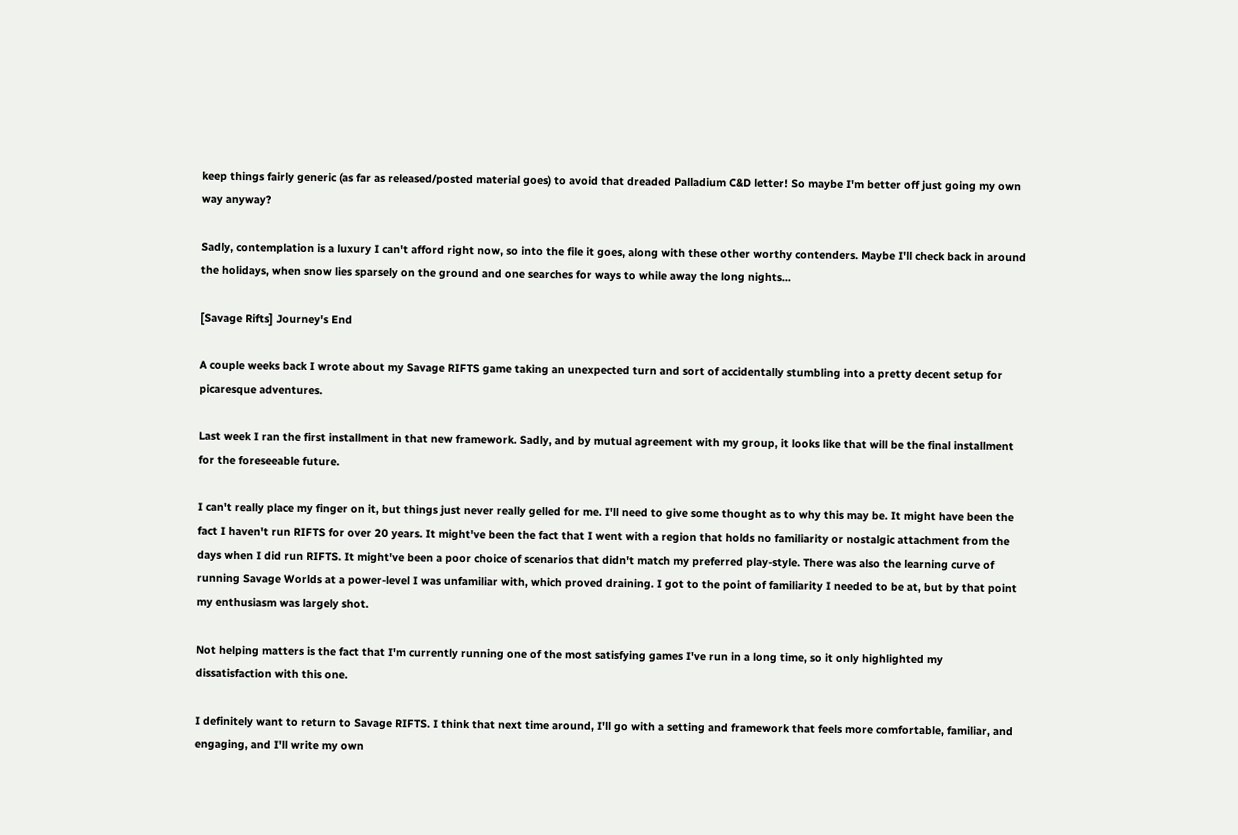keep things fairly generic (as far as released/posted material goes) to avoid that dreaded Palladium C&D letter! So maybe I'm better off just going my own way anyway?

Sadly, contemplation is a luxury I can't afford right now, so into the file it goes, along with these other worthy contenders. Maybe I'll check back in around the holidays, when snow lies sparsely on the ground and one searches for ways to while away the long nights...

[Savage Rifts] Journey's End

A couple weeks back I wrote about my Savage RIFTS game taking an unexpected turn and sort of accidentally stumbling into a pretty decent setup for picaresque adventures.

Last week I ran the first installment in that new framework. Sadly, and by mutual agreement with my group, it looks like that will be the final installment for the foreseeable future.

I can't really place my finger on it, but things just never really gelled for me. I'll need to give some thought as to why this may be. It might have been the fact I haven't run RIFTS for over 20 years. It might've been the fact that I went with a region that holds no familiarity or nostalgic attachment from the days when I did run RIFTS. It might've been a poor choice of scenarios that didn't match my preferred play-style. There was also the learning curve of running Savage Worlds at a power-level I was unfamiliar with, which proved draining. I got to the point of familiarity I needed to be at, but by that point my enthusiasm was largely shot.

Not helping matters is the fact that I'm currently running one of the most satisfying games I've run in a long time, so it only highlighted my dissatisfaction with this one.

I definitely want to return to Savage RIFTS. I think that next time around, I'll go with a setting and framework that feels more comfortable, familiar, and engaging, and I'll write my own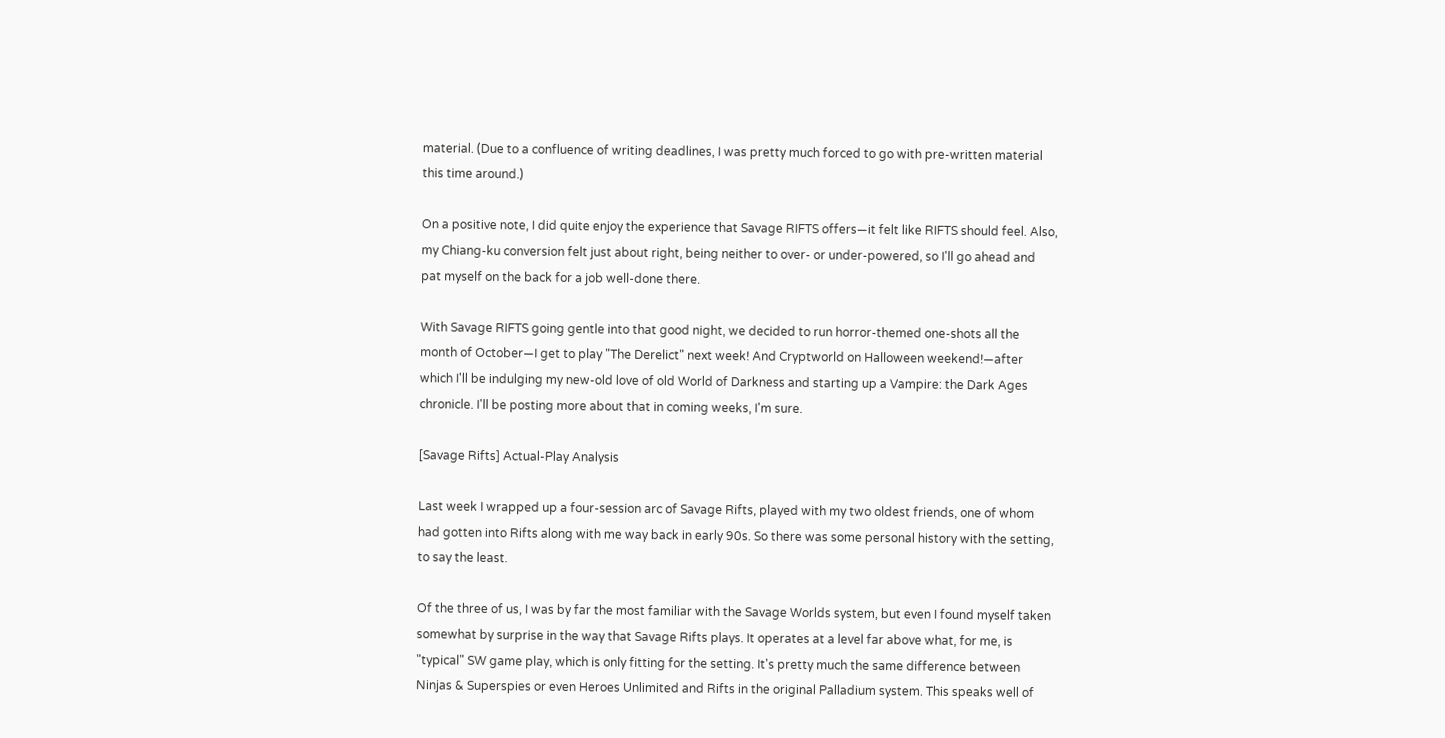material. (Due to a confluence of writing deadlines, I was pretty much forced to go with pre-written material this time around.)

On a positive note, I did quite enjoy the experience that Savage RIFTS offers—it felt like RIFTS should feel. Also, my Chiang-ku conversion felt just about right, being neither to over- or under-powered, so I'll go ahead and pat myself on the back for a job well-done there.

With Savage RIFTS going gentle into that good night, we decided to run horror-themed one-shots all the month of October—I get to play "The Derelict" next week! And Cryptworld on Halloween weekend!—after which I'll be indulging my new-old love of old World of Darkness and starting up a Vampire: the Dark Ages chronicle. I'll be posting more about that in coming weeks, I'm sure.

[Savage Rifts] Actual-Play Analysis

Last week I wrapped up a four-session arc of Savage Rifts, played with my two oldest friends, one of whom had gotten into Rifts along with me way back in early 90s. So there was some personal history with the setting, to say the least.

Of the three of us, I was by far the most familiar with the Savage Worlds system, but even I found myself taken somewhat by surprise in the way that Savage Rifts plays. It operates at a level far above what, for me, is "typical" SW game play, which is only fitting for the setting. It's pretty much the same difference between Ninjas & Superspies or even Heroes Unlimited and Rifts in the original Palladium system. This speaks well of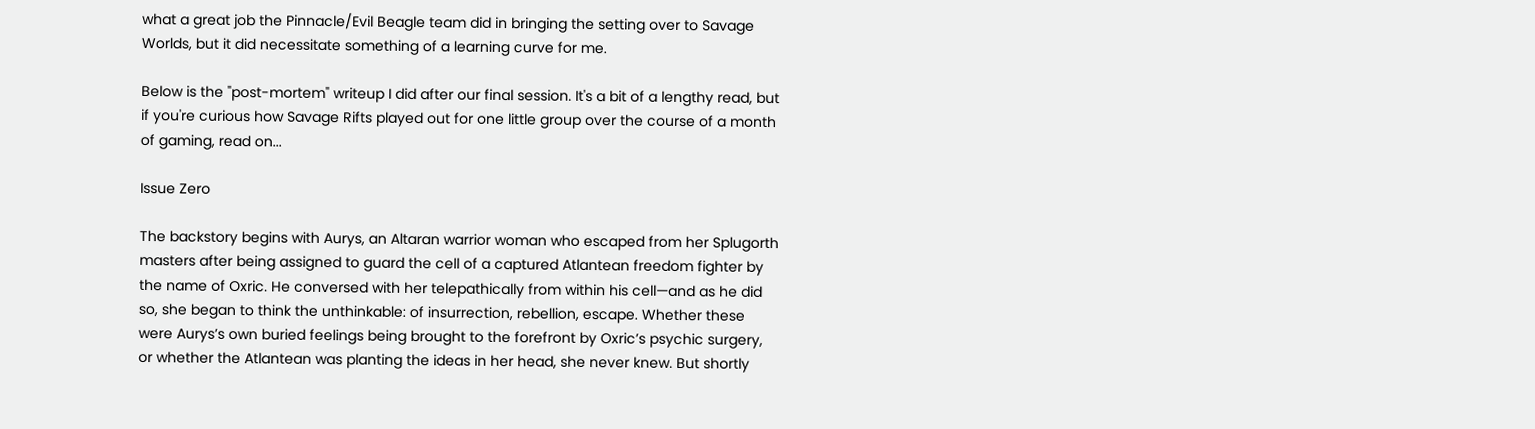what a great job the Pinnacle/Evil Beagle team did in bringing the setting over to Savage Worlds, but it did necessitate something of a learning curve for me.

Below is the "post-mortem" writeup I did after our final session. It's a bit of a lengthy read, but if you're curious how Savage Rifts played out for one little group over the course of a month of gaming, read on...

Issue Zero

The backstory begins with Aurys, an Altaran warrior woman who escaped from her Splugorth masters after being assigned to guard the cell of a captured Atlantean freedom fighter by the name of Oxric. He conversed with her telepathically from within his cell—and as he did so, she began to think the unthinkable: of insurrection, rebellion, escape. Whether these were Aurys’s own buried feelings being brought to the forefront by Oxric’s psychic surgery, or whether the Atlantean was planting the ideas in her head, she never knew. But shortly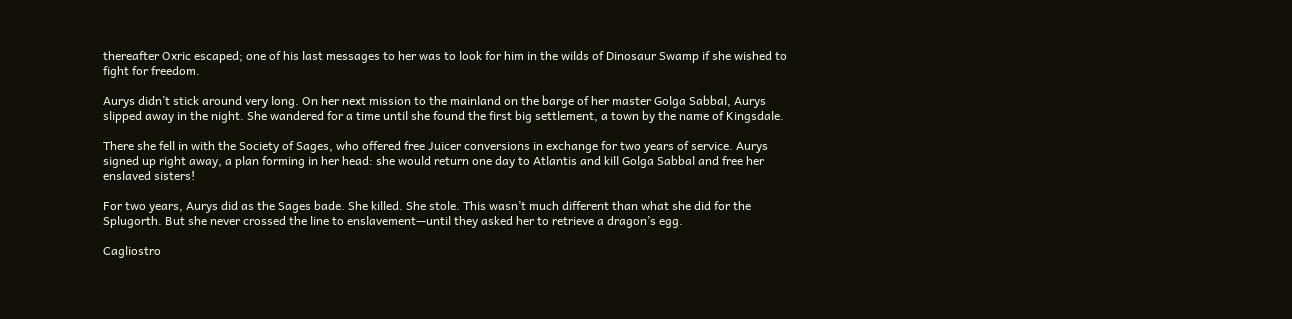thereafter Oxric escaped; one of his last messages to her was to look for him in the wilds of Dinosaur Swamp if she wished to fight for freedom.

Aurys didn’t stick around very long. On her next mission to the mainland on the barge of her master Golga Sabbal, Aurys slipped away in the night. She wandered for a time until she found the first big settlement, a town by the name of Kingsdale.

There she fell in with the Society of Sages, who offered free Juicer conversions in exchange for two years of service. Aurys signed up right away, a plan forming in her head: she would return one day to Atlantis and kill Golga Sabbal and free her enslaved sisters!

For two years, Aurys did as the Sages bade. She killed. She stole. This wasn’t much different than what she did for the Splugorth. But she never crossed the line to enslavement—until they asked her to retrieve a dragon’s egg.

Cagliostro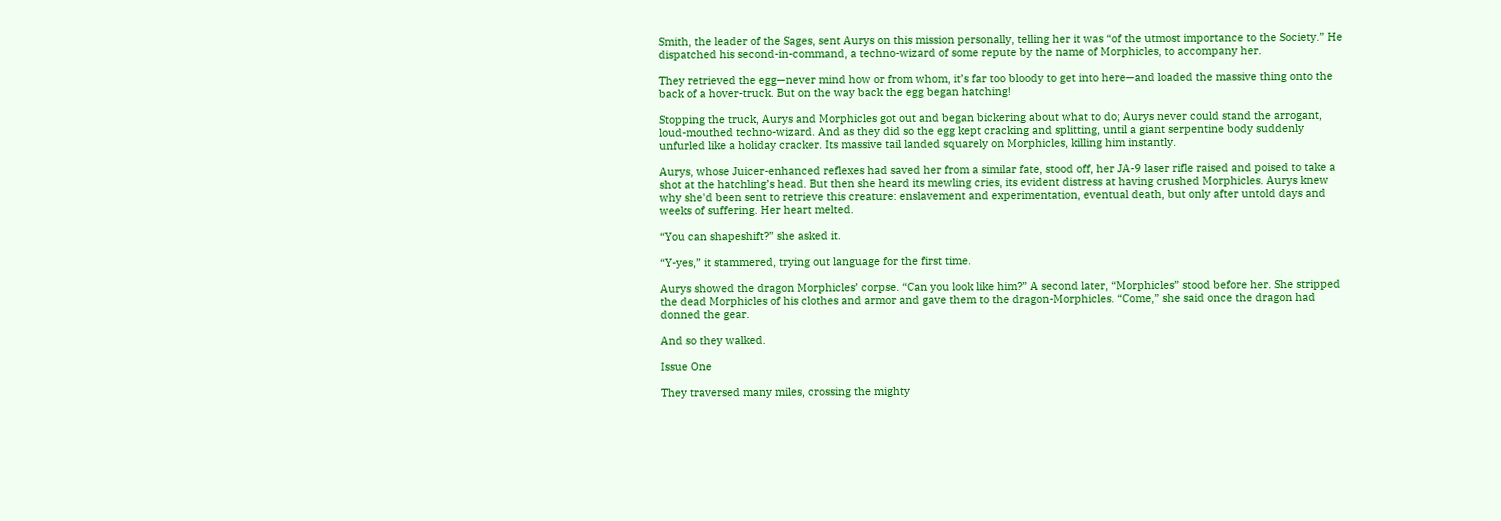Smith, the leader of the Sages, sent Aurys on this mission personally, telling her it was “of the utmost importance to the Society.” He dispatched his second-in-command, a techno-wizard of some repute by the name of Morphicles, to accompany her.

They retrieved the egg—never mind how or from whom, it’s far too bloody to get into here—and loaded the massive thing onto the back of a hover-truck. But on the way back the egg began hatching!

Stopping the truck, Aurys and Morphicles got out and began bickering about what to do; Aurys never could stand the arrogant, loud-mouthed techno-wizard. And as they did so the egg kept cracking and splitting, until a giant serpentine body suddenly unfurled like a holiday cracker. Its massive tail landed squarely on Morphicles, killing him instantly.

Aurys, whose Juicer-enhanced reflexes had saved her from a similar fate, stood off, her JA-9 laser rifle raised and poised to take a shot at the hatchling’s head. But then she heard its mewling cries, its evident distress at having crushed Morphicles. Aurys knew why she'd been sent to retrieve this creature: enslavement and experimentation, eventual death, but only after untold days and weeks of suffering. Her heart melted.

“You can shapeshift?” she asked it.

“Y-yes,” it stammered, trying out language for the first time.

Aurys showed the dragon Morphicles’ corpse. “Can you look like him?” A second later, “Morphicles” stood before her. She stripped the dead Morphicles of his clothes and armor and gave them to the dragon-Morphicles. “Come,” she said once the dragon had donned the gear.

And so they walked.

Issue One

They traversed many miles, crossing the mighty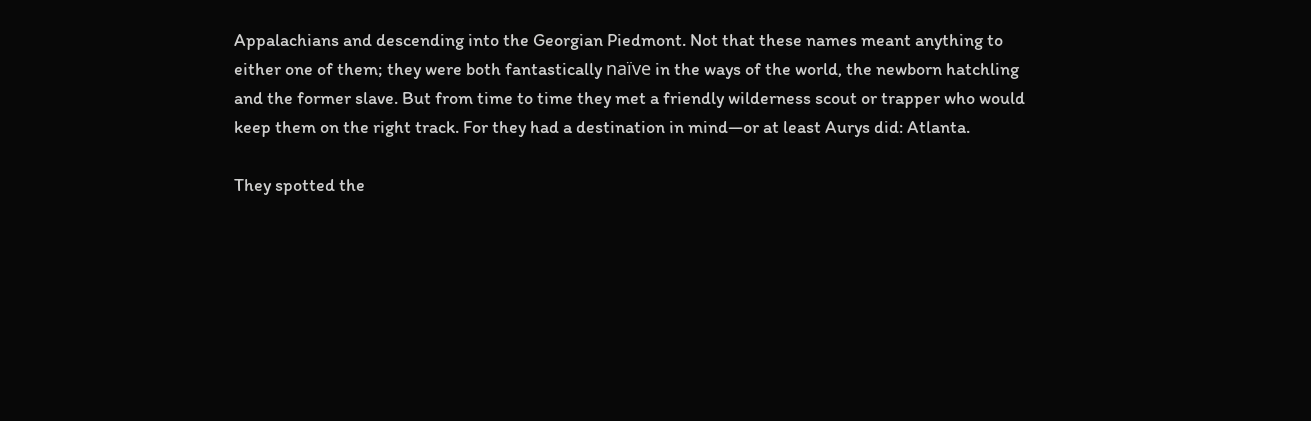Appalachians and descending into the Georgian Piedmont. Not that these names meant anything to either one of them; they were both fantastically naïve in the ways of the world, the newborn hatchling and the former slave. But from time to time they met a friendly wilderness scout or trapper who would keep them on the right track. For they had a destination in mind—or at least Aurys did: Atlanta.

They spotted the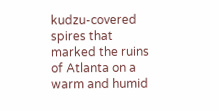kudzu-covered spires that marked the ruins of Atlanta on a warm and humid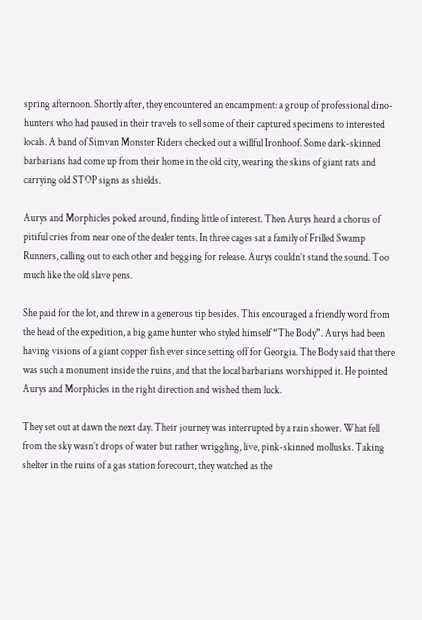spring afternoon. Shortly after, they encountered an encampment: a group of professional dino-hunters who had paused in their travels to sell some of their captured specimens to interested locals. A band of Simvan Monster Riders checked out a willful Ironhoof. Some dark-skinned barbarians had come up from their home in the old city, wearing the skins of giant rats and carrying old STOP signs as shields.

Aurys and Morphicles poked around, finding little of interest. Then Aurys heard a chorus of pitiful cries from near one of the dealer tents. In three cages sat a family of Frilled Swamp Runners, calling out to each other and begging for release. Aurys couldn’t stand the sound. Too much like the old slave pens.

She paid for the lot, and threw in a generous tip besides. This encouraged a friendly word from the head of the expedition, a big game hunter who styled himself “The Body”. Aurys had been having visions of a giant copper fish ever since setting off for Georgia. The Body said that there was such a monument inside the ruins, and that the local barbarians worshipped it. He pointed Aurys and Morphicles in the right direction and wished them luck.

They set out at dawn the next day. Their journey was interrupted by a rain shower. What fell from the sky wasn’t drops of water but rather wriggling, live, pink-skinned mollusks. Taking shelter in the ruins of a gas station forecourt, they watched as the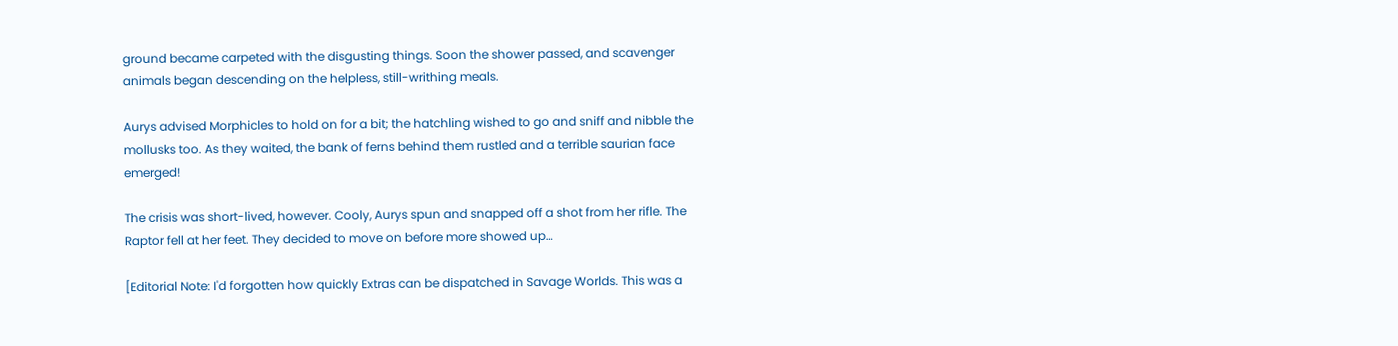ground became carpeted with the disgusting things. Soon the shower passed, and scavenger animals began descending on the helpless, still-writhing meals.

Aurys advised Morphicles to hold on for a bit; the hatchling wished to go and sniff and nibble the mollusks too. As they waited, the bank of ferns behind them rustled and a terrible saurian face emerged!

The crisis was short-lived, however. Cooly, Aurys spun and snapped off a shot from her rifle. The Raptor fell at her feet. They decided to move on before more showed up…

[Editorial Note: I'd forgotten how quickly Extras can be dispatched in Savage Worlds. This was a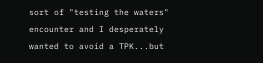sort of "testing the waters" encounter and I desperately wanted to avoid a TPK...but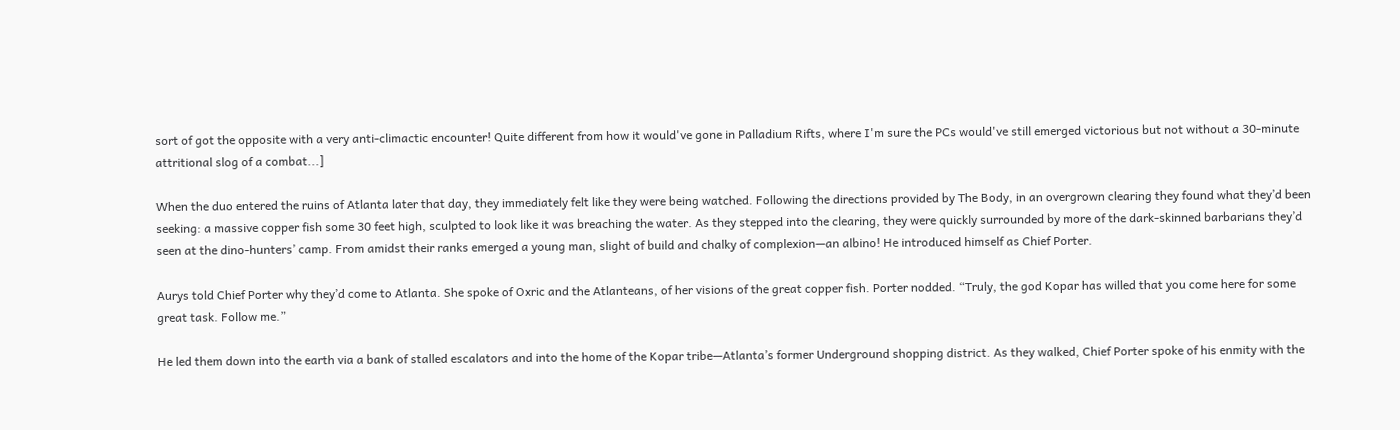sort of got the opposite with a very anti-climactic encounter! Quite different from how it would've gone in Palladium Rifts, where I'm sure the PCs would've still emerged victorious but not without a 30-minute attritional slog of a combat...]

When the duo entered the ruins of Atlanta later that day, they immediately felt like they were being watched. Following the directions provided by The Body, in an overgrown clearing they found what they’d been seeking: a massive copper fish some 30 feet high, sculpted to look like it was breaching the water. As they stepped into the clearing, they were quickly surrounded by more of the dark-skinned barbarians they’d seen at the dino-hunters’ camp. From amidst their ranks emerged a young man, slight of build and chalky of complexion—an albino! He introduced himself as Chief Porter.

Aurys told Chief Porter why they’d come to Atlanta. She spoke of Oxric and the Atlanteans, of her visions of the great copper fish. Porter nodded. “Truly, the god Kopar has willed that you come here for some great task. Follow me.”

He led them down into the earth via a bank of stalled escalators and into the home of the Kopar tribe—Atlanta’s former Underground shopping district. As they walked, Chief Porter spoke of his enmity with the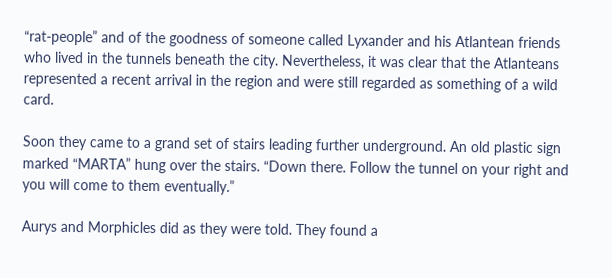“rat-people” and of the goodness of someone called Lyxander and his Atlantean friends who lived in the tunnels beneath the city. Nevertheless, it was clear that the Atlanteans represented a recent arrival in the region and were still regarded as something of a wild card.

Soon they came to a grand set of stairs leading further underground. An old plastic sign marked “MARTA” hung over the stairs. “Down there. Follow the tunnel on your right and you will come to them eventually.”

Aurys and Morphicles did as they were told. They found a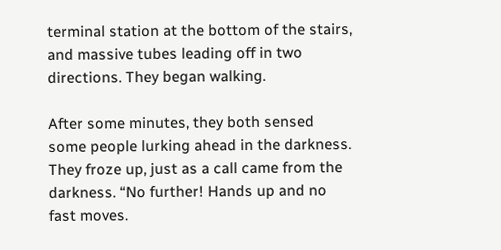terminal station at the bottom of the stairs, and massive tubes leading off in two directions. They began walking.

After some minutes, they both sensed some people lurking ahead in the darkness. They froze up, just as a call came from the darkness. “No further! Hands up and no fast moves.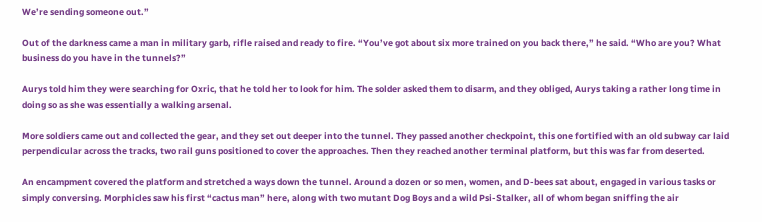We’re sending someone out.”

Out of the darkness came a man in military garb, rifle raised and ready to fire. “You’ve got about six more trained on you back there,” he said. “Who are you? What business do you have in the tunnels?”

Aurys told him they were searching for Oxric, that he told her to look for him. The solder asked them to disarm, and they obliged, Aurys taking a rather long time in doing so as she was essentially a walking arsenal.

More soldiers came out and collected the gear, and they set out deeper into the tunnel. They passed another checkpoint, this one fortified with an old subway car laid perpendicular across the tracks, two rail guns positioned to cover the approaches. Then they reached another terminal platform, but this was far from deserted.

An encampment covered the platform and stretched a ways down the tunnel. Around a dozen or so men, women, and D-bees sat about, engaged in various tasks or simply conversing. Morphicles saw his first “cactus man” here, along with two mutant Dog Boys and a wild Psi-Stalker, all of whom began sniffing the air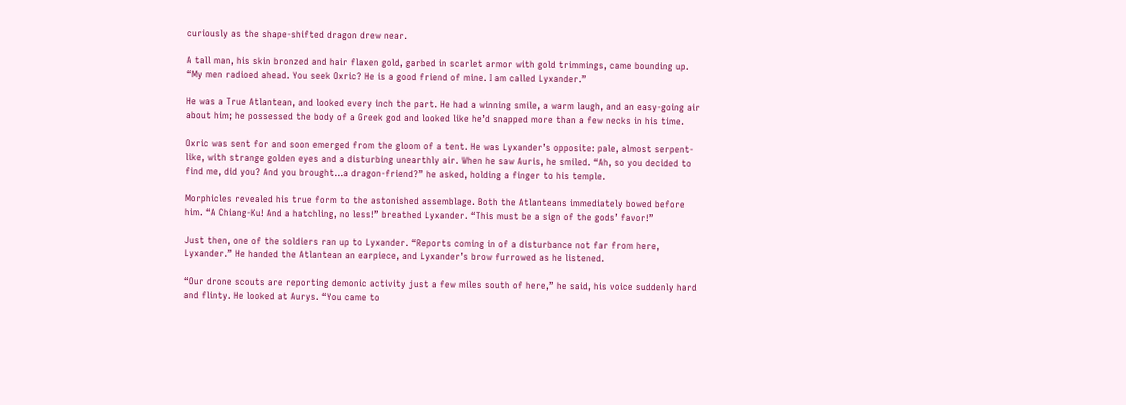curiously as the shape-shifted dragon drew near.

A tall man, his skin bronzed and hair flaxen gold, garbed in scarlet armor with gold trimmings, came bounding up. “My men radioed ahead. You seek Oxric? He is a good friend of mine. I am called Lyxander.”

He was a True Atlantean, and looked every inch the part. He had a winning smile, a warm laugh, and an easy-going air about him; he possessed the body of a Greek god and looked like he’d snapped more than a few necks in his time.

Oxric was sent for and soon emerged from the gloom of a tent. He was Lyxander’s opposite: pale, almost serpent-like, with strange golden eyes and a disturbing unearthly air. When he saw Auris, he smiled. “Ah, so you decided to find me, did you? And you brought…a dragon-friend?” he asked, holding a finger to his temple.

Morphicles revealed his true form to the astonished assemblage. Both the Atlanteans immediately bowed before him. “A Chiang-Ku! And a hatchling, no less!” breathed Lyxander. “This must be a sign of the gods’ favor!”

Just then, one of the soldiers ran up to Lyxander. “Reports coming in of a disturbance not far from here, Lyxander.” He handed the Atlantean an earpiece, and Lyxander’s brow furrowed as he listened.

“Our drone scouts are reporting demonic activity just a few miles south of here,” he said, his voice suddenly hard and flinty. He looked at Aurys. “You came to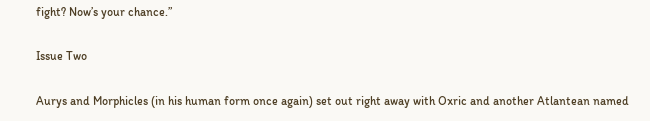fight? Now’s your chance.”

Issue Two

Aurys and Morphicles (in his human form once again) set out right away with Oxric and another Atlantean named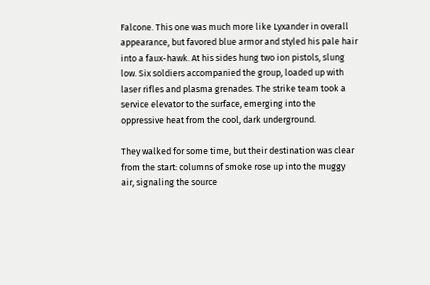Falcone. This one was much more like Lyxander in overall appearance, but favored blue armor and styled his pale hair into a faux-hawk. At his sides hung two ion pistols, slung low. Six soldiers accompanied the group, loaded up with laser rifles and plasma grenades. The strike team took a service elevator to the surface, emerging into the oppressive heat from the cool, dark underground.

They walked for some time, but their destination was clear from the start: columns of smoke rose up into the muggy air, signaling the source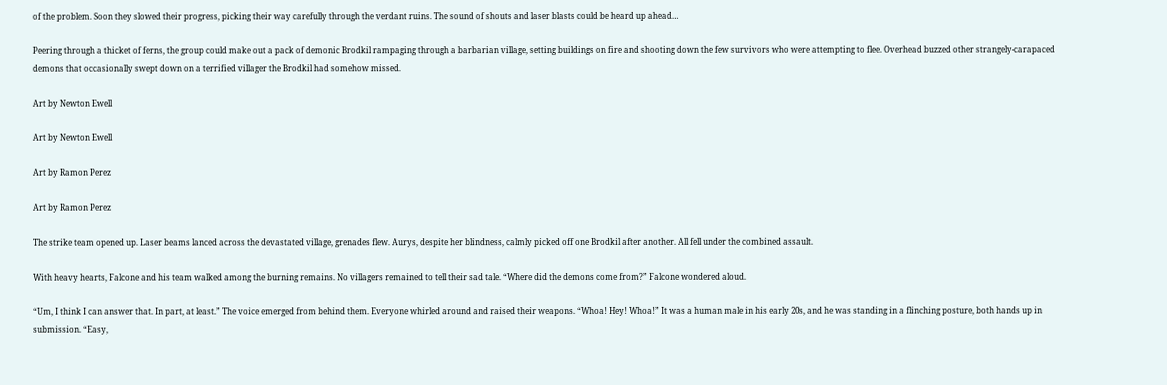of the problem. Soon they slowed their progress, picking their way carefully through the verdant ruins. The sound of shouts and laser blasts could be heard up ahead…

Peering through a thicket of ferns, the group could make out a pack of demonic Brodkil rampaging through a barbarian village, setting buildings on fire and shooting down the few survivors who were attempting to flee. Overhead buzzed other strangely-carapaced demons that occasionally swept down on a terrified villager the Brodkil had somehow missed.

Art by Newton Ewell

Art by Newton Ewell

Art by Ramon Perez

Art by Ramon Perez

The strike team opened up. Laser beams lanced across the devastated village, grenades flew. Aurys, despite her blindness, calmly picked off one Brodkil after another. All fell under the combined assault.

With heavy hearts, Falcone and his team walked among the burning remains. No villagers remained to tell their sad tale. “Where did the demons come from?” Falcone wondered aloud.

“Um, I think I can answer that. In part, at least.” The voice emerged from behind them. Everyone whirled around and raised their weapons. “Whoa! Hey! Whoa!” It was a human male in his early 20s, and he was standing in a flinching posture, both hands up in submission. “Easy,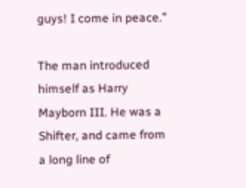guys! I come in peace.”

The man introduced himself as Harry Mayborn III. He was a Shifter, and came from a long line of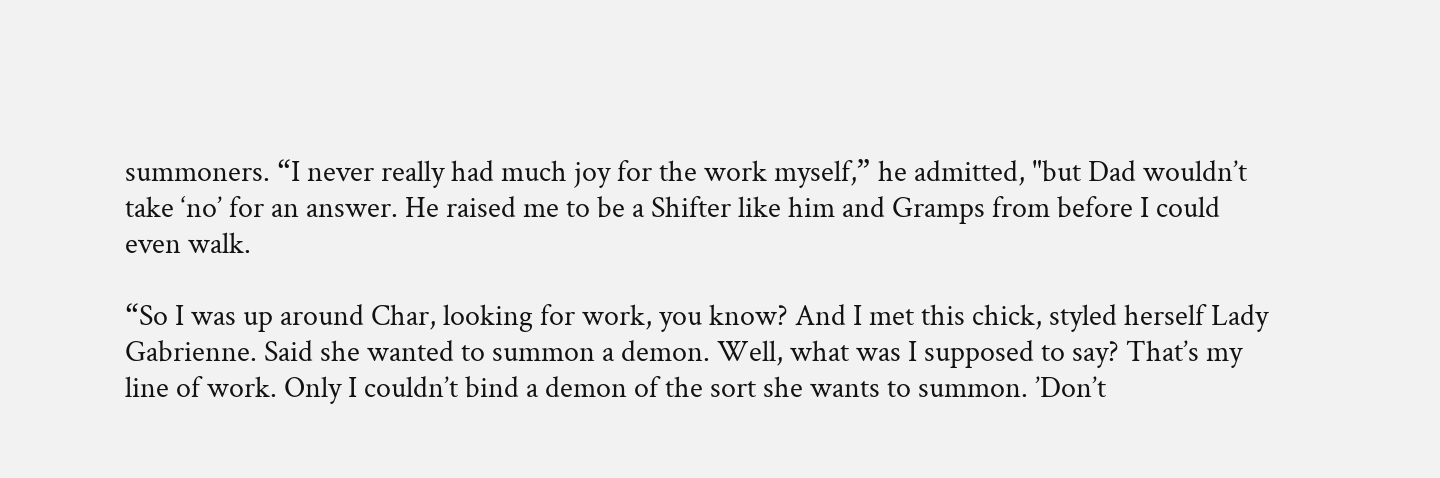summoners. “I never really had much joy for the work myself,” he admitted, "but Dad wouldn’t take ‘no’ for an answer. He raised me to be a Shifter like him and Gramps from before I could even walk.

“So I was up around Char, looking for work, you know? And I met this chick, styled herself Lady Gabrienne. Said she wanted to summon a demon. Well, what was I supposed to say? That’s my line of work. Only I couldn’t bind a demon of the sort she wants to summon. ’Don’t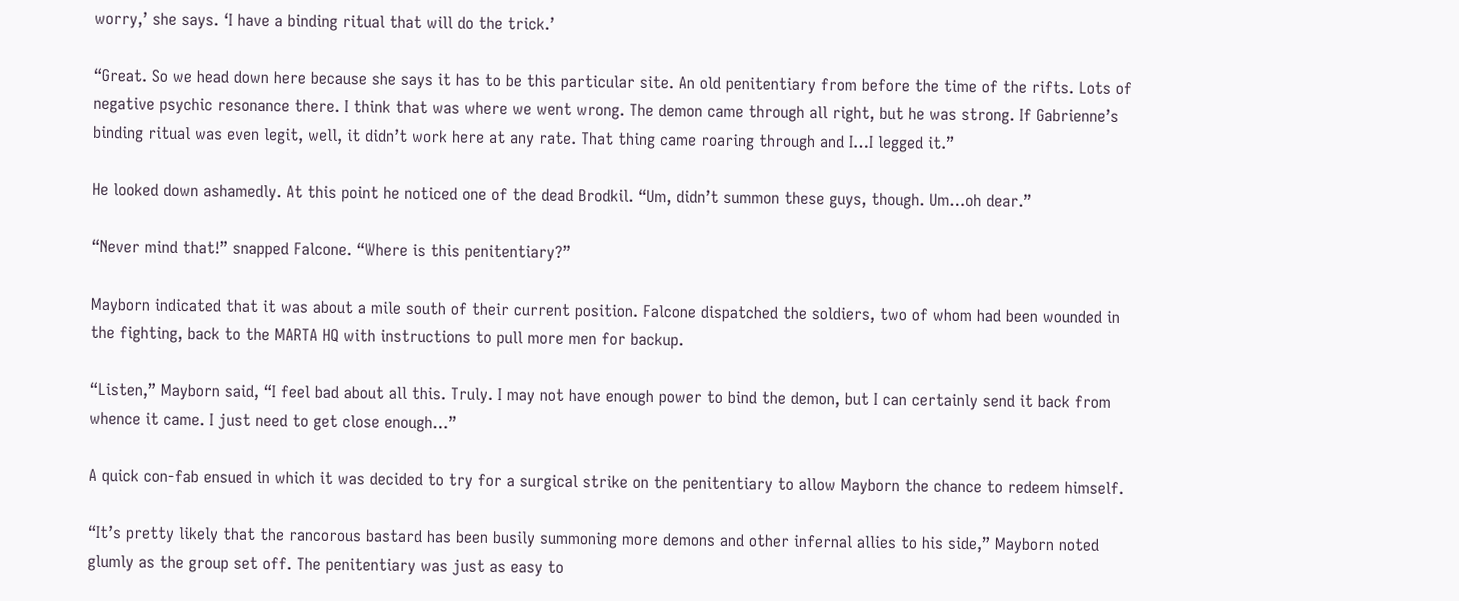worry,’ she says. ‘I have a binding ritual that will do the trick.’

“Great. So we head down here because she says it has to be this particular site. An old penitentiary from before the time of the rifts. Lots of negative psychic resonance there. I think that was where we went wrong. The demon came through all right, but he was strong. If Gabrienne’s binding ritual was even legit, well, it didn’t work here at any rate. That thing came roaring through and I…I legged it.”

He looked down ashamedly. At this point he noticed one of the dead Brodkil. “Um, didn’t summon these guys, though. Um…oh dear.”

“Never mind that!” snapped Falcone. “Where is this penitentiary?”

Mayborn indicated that it was about a mile south of their current position. Falcone dispatched the soldiers, two of whom had been wounded in the fighting, back to the MARTA HQ with instructions to pull more men for backup.

“Listen,” Mayborn said, “I feel bad about all this. Truly. I may not have enough power to bind the demon, but I can certainly send it back from whence it came. I just need to get close enough…”

A quick con-fab ensued in which it was decided to try for a surgical strike on the penitentiary to allow Mayborn the chance to redeem himself.

“It’s pretty likely that the rancorous bastard has been busily summoning more demons and other infernal allies to his side,” Mayborn noted glumly as the group set off. The penitentiary was just as easy to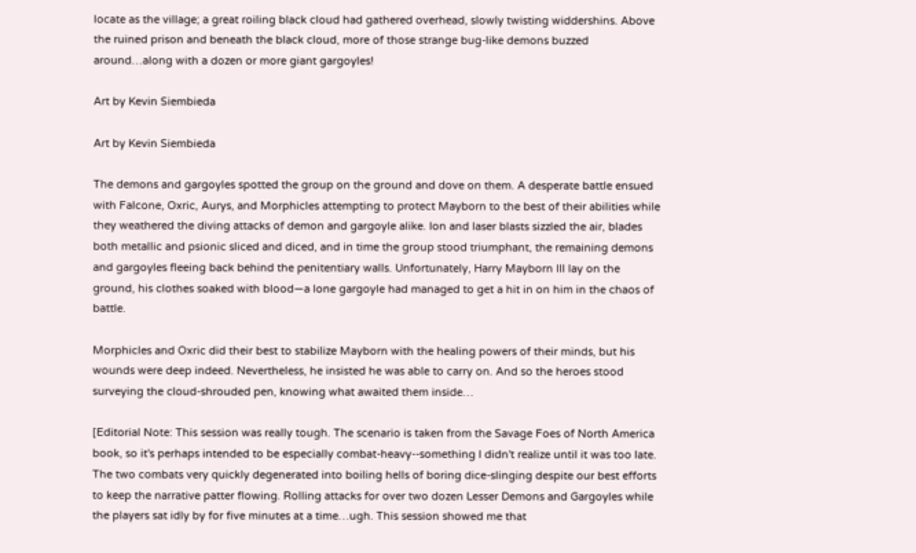locate as the village; a great roiling black cloud had gathered overhead, slowly twisting widdershins. Above the ruined prison and beneath the black cloud, more of those strange bug-like demons buzzed around…along with a dozen or more giant gargoyles!

Art by Kevin Siembieda

Art by Kevin Siembieda

The demons and gargoyles spotted the group on the ground and dove on them. A desperate battle ensued with Falcone, Oxric, Aurys, and Morphicles attempting to protect Mayborn to the best of their abilities while they weathered the diving attacks of demon and gargoyle alike. Ion and laser blasts sizzled the air, blades both metallic and psionic sliced and diced, and in time the group stood triumphant, the remaining demons and gargoyles fleeing back behind the penitentiary walls. Unfortunately, Harry Mayborn III lay on the ground, his clothes soaked with blood—a lone gargoyle had managed to get a hit in on him in the chaos of battle.

Morphicles and Oxric did their best to stabilize Mayborn with the healing powers of their minds, but his wounds were deep indeed. Nevertheless, he insisted he was able to carry on. And so the heroes stood surveying the cloud-shrouded pen, knowing what awaited them inside…

[Editorial Note: This session was really tough. The scenario is taken from the Savage Foes of North America book, so it's perhaps intended to be especially combat-heavy--something I didn't realize until it was too late. The two combats very quickly degenerated into boiling hells of boring dice-slinging despite our best efforts to keep the narrative patter flowing. Rolling attacks for over two dozen Lesser Demons and Gargoyles while the players sat idly by for five minutes at a time…ugh. This session showed me that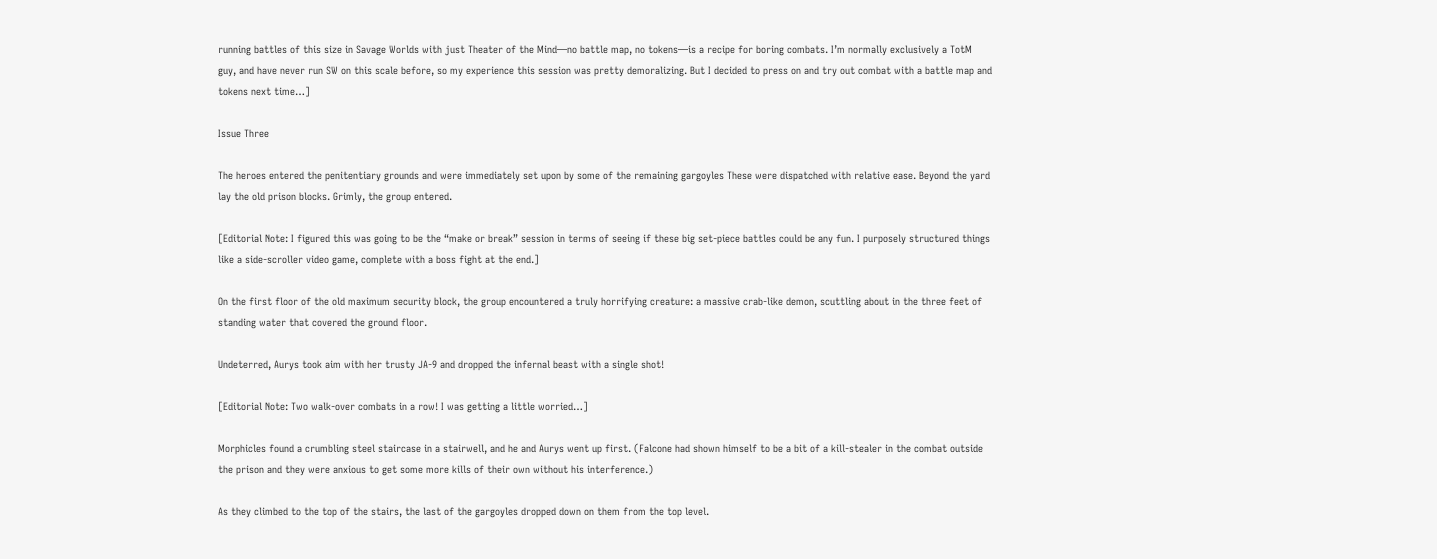running battles of this size in Savage Worlds with just Theater of the Mind—no battle map, no tokens—is a recipe for boring combats. I’m normally exclusively a TotM guy, and have never run SW on this scale before, so my experience this session was pretty demoralizing. But I decided to press on and try out combat with a battle map and tokens next time…]

Issue Three

The heroes entered the penitentiary grounds and were immediately set upon by some of the remaining gargoyles These were dispatched with relative ease. Beyond the yard lay the old prison blocks. Grimly, the group entered.

[Editorial Note: I figured this was going to be the “make or break” session in terms of seeing if these big set-piece battles could be any fun. I purposely structured things like a side-scroller video game, complete with a boss fight at the end.]

On the first floor of the old maximum security block, the group encountered a truly horrifying creature: a massive crab-like demon, scuttling about in the three feet of standing water that covered the ground floor.

Undeterred, Aurys took aim with her trusty JA-9 and dropped the infernal beast with a single shot!

[Editorial Note: Two walk-over combats in a row! I was getting a little worried…]

Morphicles found a crumbling steel staircase in a stairwell, and he and Aurys went up first. (Falcone had shown himself to be a bit of a kill-stealer in the combat outside the prison and they were anxious to get some more kills of their own without his interference.)

As they climbed to the top of the stairs, the last of the gargoyles dropped down on them from the top level.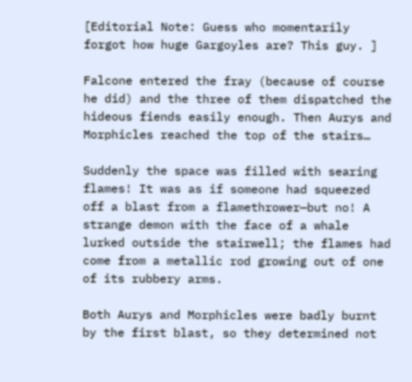[Editorial Note: Guess who momentarily forgot how huge Gargoyles are? This guy. ]

Falcone entered the fray (because of course he did) and the three of them dispatched the hideous fiends easily enough. Then Aurys and Morphicles reached the top of the stairs…

Suddenly the space was filled with searing flames! It was as if someone had squeezed off a blast from a flamethrower—but no! A strange demon with the face of a whale lurked outside the stairwell; the flames had come from a metallic rod growing out of one of its rubbery arms.

Both Aurys and Morphicles were badly burnt by the first blast, so they determined not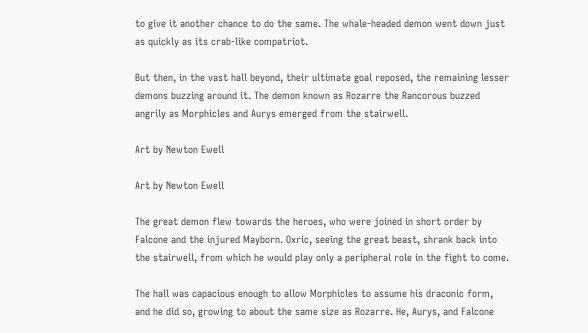to give it another chance to do the same. The whale-headed demon went down just as quickly as its crab-like compatriot.

But then, in the vast hall beyond, their ultimate goal reposed, the remaining lesser demons buzzing around it. The demon known as Rozarre the Rancorous buzzed angrily as Morphicles and Aurys emerged from the stairwell.

Art by Newton Ewell

Art by Newton Ewell

The great demon flew towards the heroes, who were joined in short order by Falcone and the injured Mayborn. Oxric, seeing the great beast, shrank back into the stairwell, from which he would play only a peripheral role in the fight to come.

The hall was capacious enough to allow Morphicles to assume his draconic form, and he did so, growing to about the same size as Rozarre. He, Aurys, and Falcone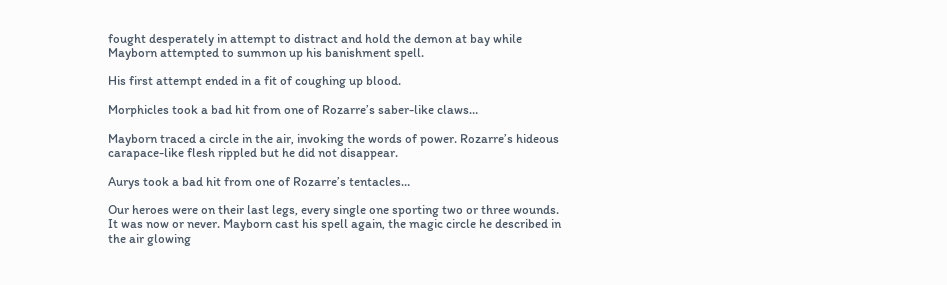fought desperately in attempt to distract and hold the demon at bay while Mayborn attempted to summon up his banishment spell.

His first attempt ended in a fit of coughing up blood.

Morphicles took a bad hit from one of Rozarre’s saber-like claws…

Mayborn traced a circle in the air, invoking the words of power. Rozarre’s hideous carapace-like flesh rippled but he did not disappear.

Aurys took a bad hit from one of Rozarre’s tentacles…

Our heroes were on their last legs, every single one sporting two or three wounds. It was now or never. Mayborn cast his spell again, the magic circle he described in the air glowing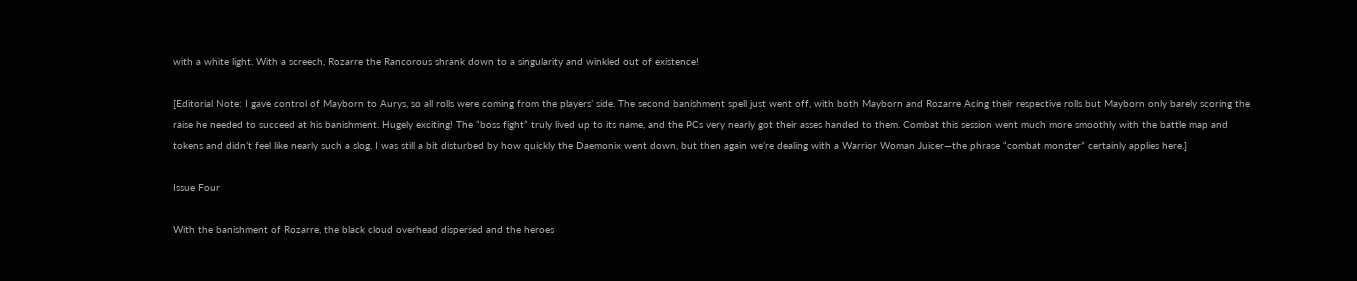with a white light. With a screech, Rozarre the Rancorous shrank down to a singularity and winkled out of existence!

[Editorial Note: I gave control of Mayborn to Aurys, so all rolls were coming from the players’ side. The second banishment spell just went off, with both Mayborn and Rozarre Acing their respective rolls but Mayborn only barely scoring the raise he needed to succeed at his banishment. Hugely exciting! The “boss fight” truly lived up to its name, and the PCs very nearly got their asses handed to them. Combat this session went much more smoothly with the battle map and tokens and didn’t feel like nearly such a slog. I was still a bit disturbed by how quickly the Daemonix went down, but then again we’re dealing with a Warrior Woman Juicer—the phrase “combat monster” certainly applies here.]

Issue Four

With the banishment of Rozarre, the black cloud overhead dispersed and the heroes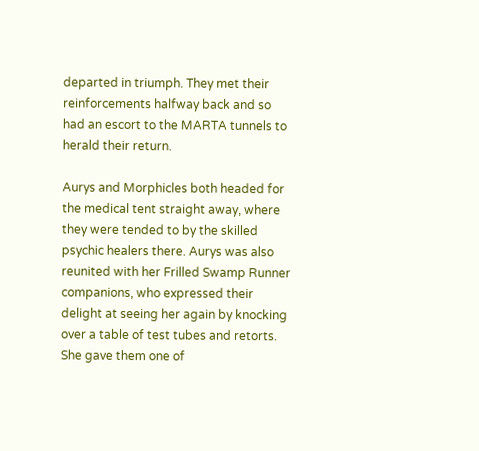departed in triumph. They met their reinforcements halfway back and so had an escort to the MARTA tunnels to herald their return.

Aurys and Morphicles both headed for the medical tent straight away, where they were tended to by the skilled psychic healers there. Aurys was also reunited with her Frilled Swamp Runner companions, who expressed their delight at seeing her again by knocking over a table of test tubes and retorts. She gave them one of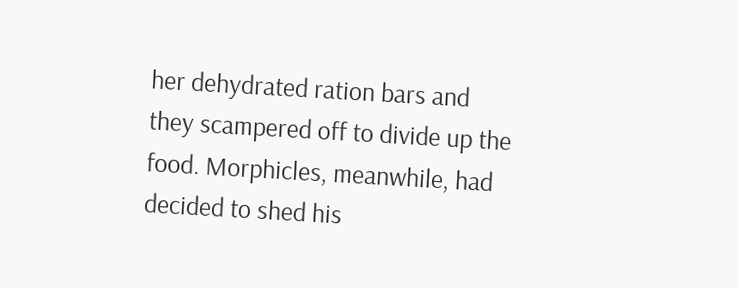her dehydrated ration bars and they scampered off to divide up the food. Morphicles, meanwhile, had decided to shed his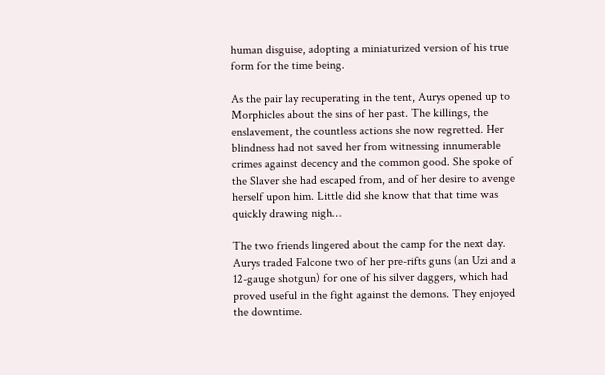human disguise, adopting a miniaturized version of his true form for the time being.

As the pair lay recuperating in the tent, Aurys opened up to Morphicles about the sins of her past. The killings, the enslavement, the countless actions she now regretted. Her blindness had not saved her from witnessing innumerable crimes against decency and the common good. She spoke of the Slaver she had escaped from, and of her desire to avenge herself upon him. Little did she know that that time was quickly drawing nigh…

The two friends lingered about the camp for the next day. Aurys traded Falcone two of her pre-rifts guns (an Uzi and a 12-gauge shotgun) for one of his silver daggers, which had proved useful in the fight against the demons. They enjoyed the downtime.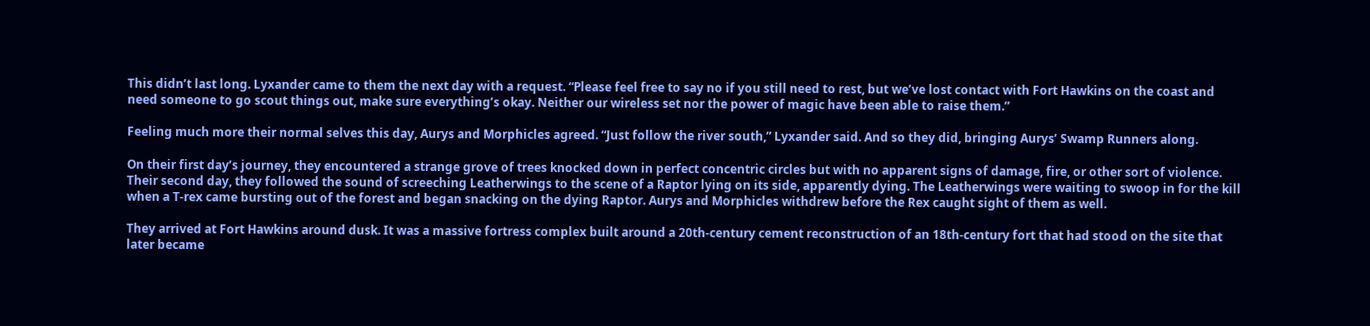This didn’t last long. Lyxander came to them the next day with a request. “Please feel free to say no if you still need to rest, but we’ve lost contact with Fort Hawkins on the coast and need someone to go scout things out, make sure everything’s okay. Neither our wireless set nor the power of magic have been able to raise them.”

Feeling much more their normal selves this day, Aurys and Morphicles agreed. “Just follow the river south,” Lyxander said. And so they did, bringing Aurys’ Swamp Runners along.

On their first day’s journey, they encountered a strange grove of trees knocked down in perfect concentric circles but with no apparent signs of damage, fire, or other sort of violence. Their second day, they followed the sound of screeching Leatherwings to the scene of a Raptor lying on its side, apparently dying. The Leatherwings were waiting to swoop in for the kill when a T-rex came bursting out of the forest and began snacking on the dying Raptor. Aurys and Morphicles withdrew before the Rex caught sight of them as well.

They arrived at Fort Hawkins around dusk. It was a massive fortress complex built around a 20th-century cement reconstruction of an 18th-century fort that had stood on the site that later became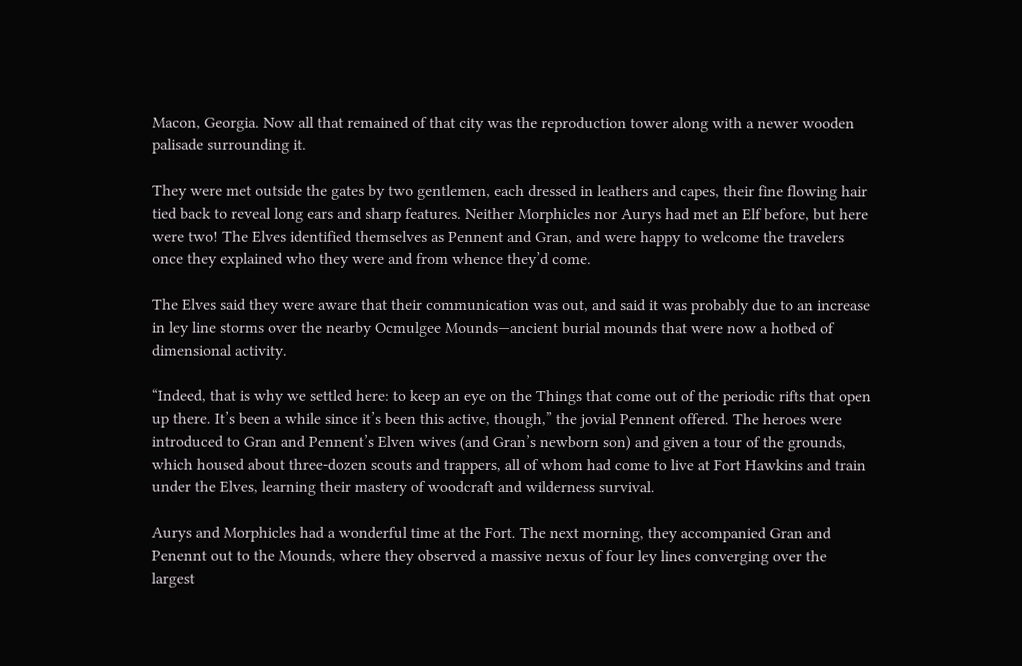Macon, Georgia. Now all that remained of that city was the reproduction tower along with a newer wooden palisade surrounding it.

They were met outside the gates by two gentlemen, each dressed in leathers and capes, their fine flowing hair tied back to reveal long ears and sharp features. Neither Morphicles nor Aurys had met an Elf before, but here were two! The Elves identified themselves as Pennent and Gran, and were happy to welcome the travelers once they explained who they were and from whence they’d come.

The Elves said they were aware that their communication was out, and said it was probably due to an increase in ley line storms over the nearby Ocmulgee Mounds—ancient burial mounds that were now a hotbed of dimensional activity.

“Indeed, that is why we settled here: to keep an eye on the Things that come out of the periodic rifts that open up there. It’s been a while since it’s been this active, though,” the jovial Pennent offered. The heroes were introduced to Gran and Pennent’s Elven wives (and Gran’s newborn son) and given a tour of the grounds, which housed about three-dozen scouts and trappers, all of whom had come to live at Fort Hawkins and train under the Elves, learning their mastery of woodcraft and wilderness survival.

Aurys and Morphicles had a wonderful time at the Fort. The next morning, they accompanied Gran and Penennt out to the Mounds, where they observed a massive nexus of four ley lines converging over the largest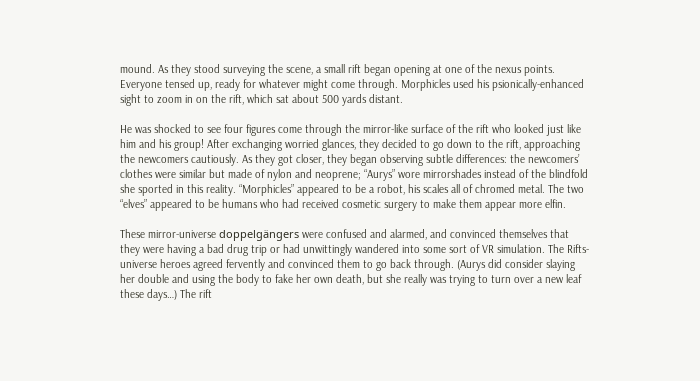mound. As they stood surveying the scene, a small rift began opening at one of the nexus points. Everyone tensed up, ready for whatever might come through. Morphicles used his psionically-enhanced sight to zoom in on the rift, which sat about 500 yards distant.

He was shocked to see four figures come through the mirror-like surface of the rift who looked just like him and his group! After exchanging worried glances, they decided to go down to the rift, approaching the newcomers cautiously. As they got closer, they began observing subtle differences: the newcomers’ clothes were similar but made of nylon and neoprene; “Aurys” wore mirrorshades instead of the blindfold she sported in this reality. “Morphicles” appeared to be a robot, his scales all of chromed metal. The two “elves” appeared to be humans who had received cosmetic surgery to make them appear more elfin.

These mirror-universe doppelgängers were confused and alarmed, and convinced themselves that they were having a bad drug trip or had unwittingly wandered into some sort of VR simulation. The Rifts-universe heroes agreed fervently and convinced them to go back through. (Aurys did consider slaying her double and using the body to fake her own death, but she really was trying to turn over a new leaf these days…) The rift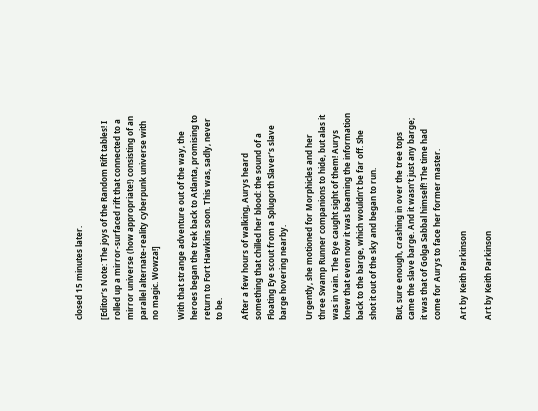closed 15 minutes later.

[Editor’s Note: The joys of the Random Rift tables! I rolled up a mirror-surfaced rift that connected to a mirror universe (how appropriate!) consisting of an parallel alternate-reality cyberpunk universe with no magic. Wowza!]

With that strange adventure out of the way, the heroes began the trek back to Atlanta, promising to return to Fort Hawkins soon. This was, sadly, never to be.

After a few hours of walking, Aurys heard something that chilled her blood: the sound of a Floating Eye scout from a Splugorth Slaver’s slave barge hovering nearby.

Urgently, she motioned for Morphicles and her three Swamp Runner companions to hide, but alas it was in vain. The Eye caught sight of them! Aurys knew that even now it was beaming the information back to the barge, which wouldn’t be far off. She shot it out of the sky and began to run.

But, sure enough, crashing in over the tree tops came the slave barge. And it wasn’t just any barge; it was that of Golga Sabbal himself! The time had come for Aurys to face her former master.

Art by Keith Parkinson

Art by Keith Parkinson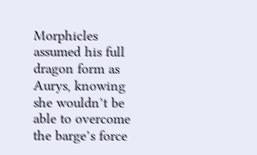Morphicles assumed his full dragon form as Aurys, knowing she wouldn’t be able to overcome the barge’s force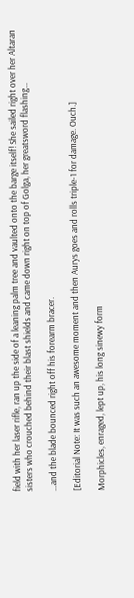field with her laser rifle, ran up the side of a leaning palm tree and vaulted onto the barge itself! She sailed right over her Altaran sisters who crouched behind their blast shields and came down right on top of Golga, her greatsword flashing…

…and the blade bounced right off his forearm bracer.

[Editorial Note: It was such an awesome moment and then Aurys goes and rolls triple-1 for damage. Ouch.]

Morphicles, enraged, lept up, his long sinewy form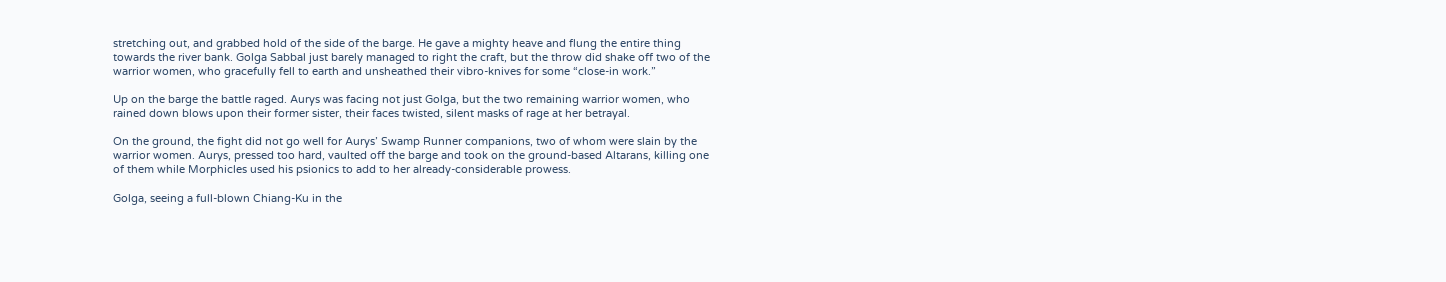stretching out, and grabbed hold of the side of the barge. He gave a mighty heave and flung the entire thing towards the river bank. Golga Sabbal just barely managed to right the craft, but the throw did shake off two of the warrior women, who gracefully fell to earth and unsheathed their vibro-knives for some “close-in work.”

Up on the barge the battle raged. Aurys was facing not just Golga, but the two remaining warrior women, who rained down blows upon their former sister, their faces twisted, silent masks of rage at her betrayal.

On the ground, the fight did not go well for Aurys’ Swamp Runner companions, two of whom were slain by the warrior women. Aurys, pressed too hard, vaulted off the barge and took on the ground-based Altarans, killing one of them while Morphicles used his psionics to add to her already-considerable prowess.

Golga, seeing a full-blown Chiang-Ku in the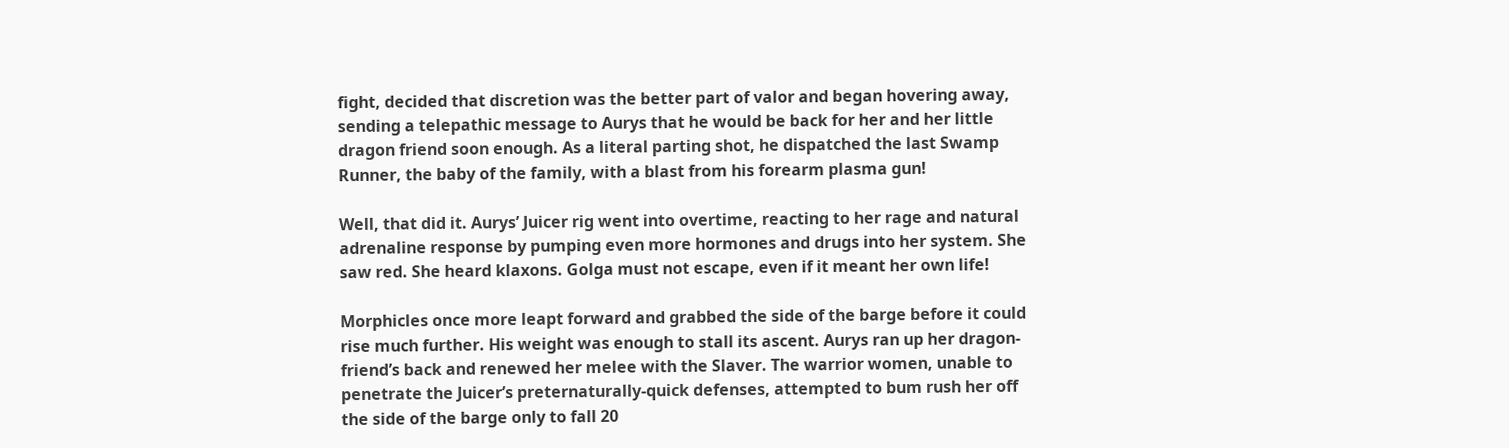fight, decided that discretion was the better part of valor and began hovering away, sending a telepathic message to Aurys that he would be back for her and her little dragon friend soon enough. As a literal parting shot, he dispatched the last Swamp Runner, the baby of the family, with a blast from his forearm plasma gun!

Well, that did it. Aurys’ Juicer rig went into overtime, reacting to her rage and natural adrenaline response by pumping even more hormones and drugs into her system. She saw red. She heard klaxons. Golga must not escape, even if it meant her own life!

Morphicles once more leapt forward and grabbed the side of the barge before it could rise much further. His weight was enough to stall its ascent. Aurys ran up her dragon-friend’s back and renewed her melee with the Slaver. The warrior women, unable to penetrate the Juicer’s preternaturally-quick defenses, attempted to bum rush her off the side of the barge only to fall 20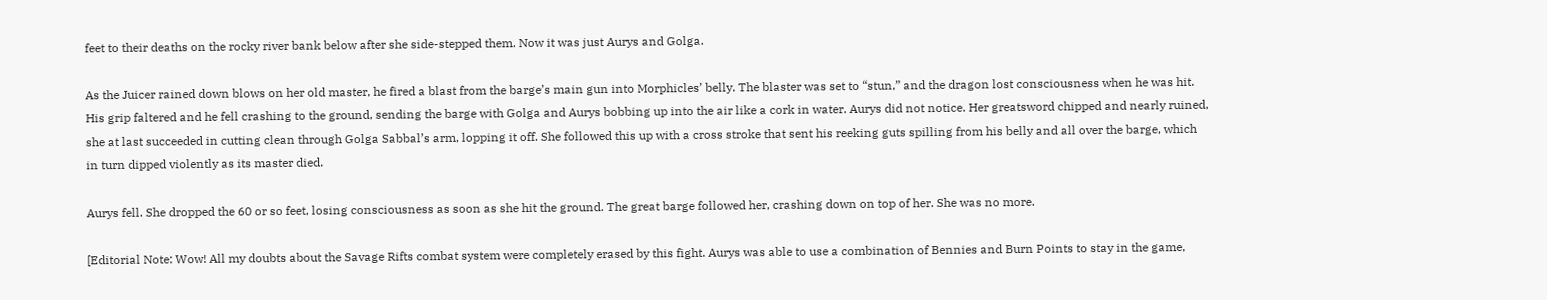feet to their deaths on the rocky river bank below after she side-stepped them. Now it was just Aurys and Golga.

As the Juicer rained down blows on her old master, he fired a blast from the barge’s main gun into Morphicles’ belly. The blaster was set to “stun,” and the dragon lost consciousness when he was hit. His grip faltered and he fell crashing to the ground, sending the barge with Golga and Aurys bobbing up into the air like a cork in water. Aurys did not notice. Her greatsword chipped and nearly ruined, she at last succeeded in cutting clean through Golga Sabbal’s arm, lopping it off. She followed this up with a cross stroke that sent his reeking guts spilling from his belly and all over the barge, which in turn dipped violently as its master died.

Aurys fell. She dropped the 60 or so feet, losing consciousness as soon as she hit the ground. The great barge followed her, crashing down on top of her. She was no more.

[Editorial Note: Wow! All my doubts about the Savage Rifts combat system were completely erased by this fight. Aurys was able to use a combination of Bennies and Burn Points to stay in the game,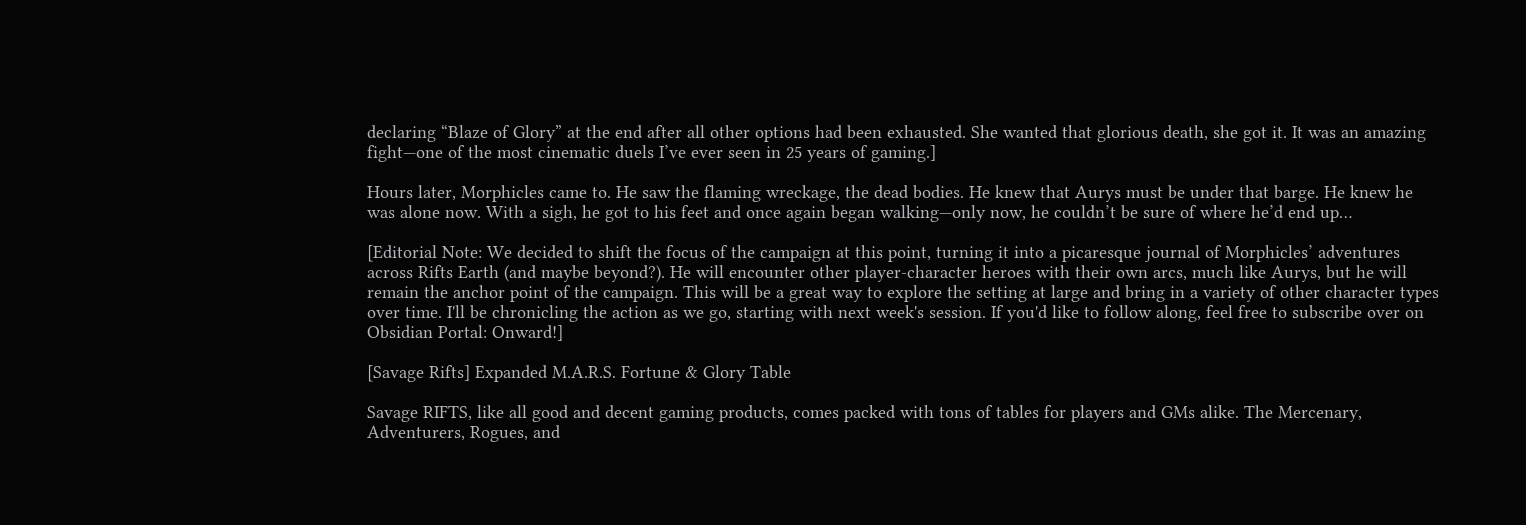declaring “Blaze of Glory” at the end after all other options had been exhausted. She wanted that glorious death, she got it. It was an amazing fight—one of the most cinematic duels I’ve ever seen in 25 years of gaming.]

Hours later, Morphicles came to. He saw the flaming wreckage, the dead bodies. He knew that Aurys must be under that barge. He knew he was alone now. With a sigh, he got to his feet and once again began walking—only now, he couldn’t be sure of where he’d end up…

[Editorial Note: We decided to shift the focus of the campaign at this point, turning it into a picaresque journal of Morphicles’ adventures across Rifts Earth (and maybe beyond?). He will encounter other player-character heroes with their own arcs, much like Aurys, but he will remain the anchor point of the campaign. This will be a great way to explore the setting at large and bring in a variety of other character types over time. I'll be chronicling the action as we go, starting with next week's session. If you'd like to follow along, feel free to subscribe over on Obsidian Portal: Onward!]

[Savage Rifts] Expanded M.A.R.S. Fortune & Glory Table

Savage RIFTS, like all good and decent gaming products, comes packed with tons of tables for players and GMs alike. The Mercenary, Adventurers, Rogues, and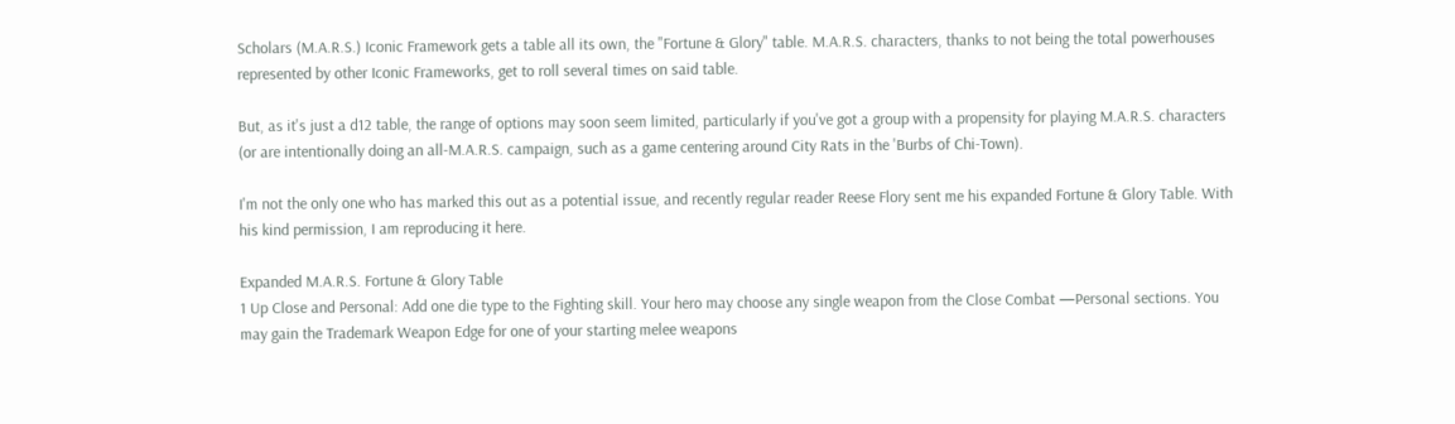Scholars (M.A.R.S.) Iconic Framework gets a table all its own, the "Fortune & Glory" table. M.A.R.S. characters, thanks to not being the total powerhouses represented by other Iconic Frameworks, get to roll several times on said table.

But, as it's just a d12 table, the range of options may soon seem limited, particularly if you've got a group with a propensity for playing M.A.R.S. characters (or are intentionally doing an all-M.A.R.S. campaign, such as a game centering around City Rats in the 'Burbs of Chi-Town).

I'm not the only one who has marked this out as a potential issue, and recently regular reader Reese Flory sent me his expanded Fortune & Glory Table. With his kind permission, I am reproducing it here.

Expanded M.A.R.S. Fortune & Glory Table
1 Up Close and Personal: Add one die type to the Fighting skill. Your hero may choose any single weapon from the Close Combat —Personal sections. You may gain the Trademark Weapon Edge for one of your starting melee weapons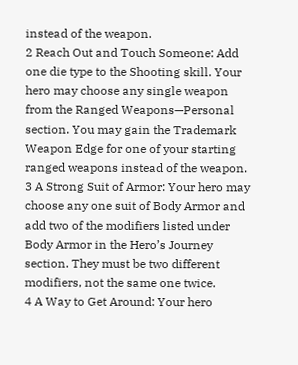instead of the weapon.
2 Reach Out and Touch Someone: Add one die type to the Shooting skill. Your hero may choose any single weapon from the Ranged Weapons—Personal section. You may gain the Trademark Weapon Edge for one of your starting ranged weapons instead of the weapon.
3 A Strong Suit of Armor: Your hero may choose any one suit of Body Armor and add two of the modifiers listed under Body Armor in the Hero’s Journey section. They must be two different modifiers, not the same one twice.
4 A Way to Get Around: Your hero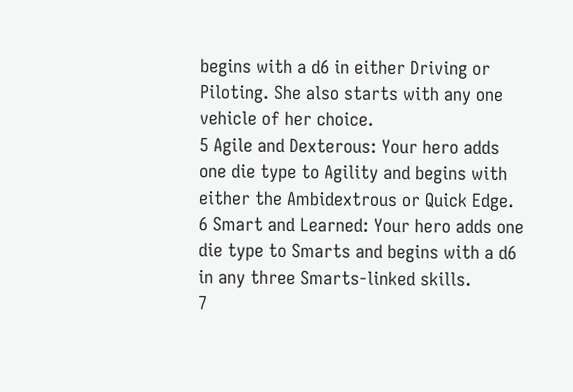begins with a d6 in either Driving or Piloting. She also starts with any one vehicle of her choice.
5 Agile and Dexterous: Your hero adds one die type to Agility and begins with either the Ambidextrous or Quick Edge.
6 Smart and Learned: Your hero adds one die type to Smarts and begins with a d6 in any three Smarts-linked skills.
7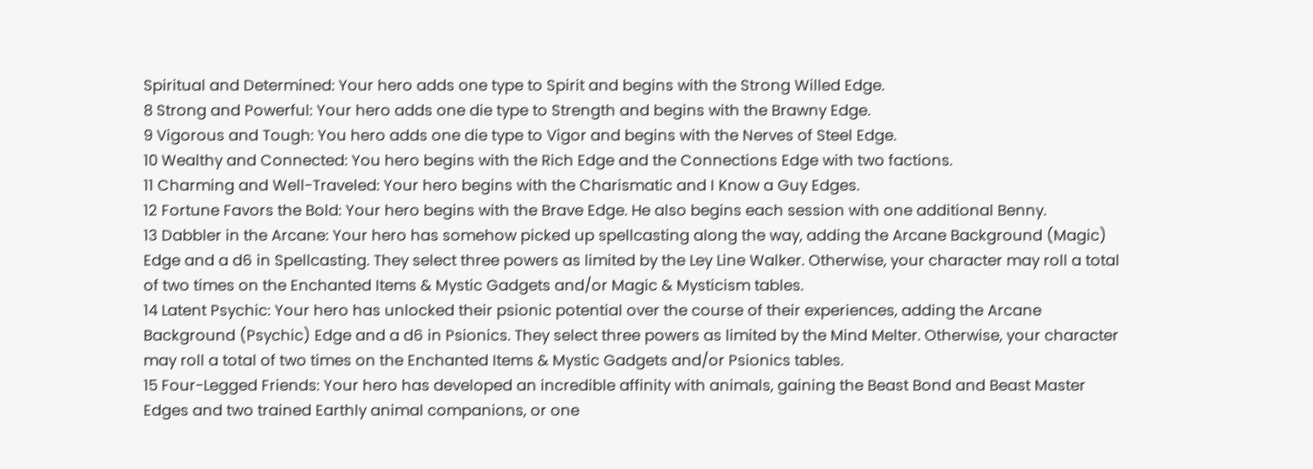Spiritual and Determined: Your hero adds one type to Spirit and begins with the Strong Willed Edge.
8 Strong and Powerful: Your hero adds one die type to Strength and begins with the Brawny Edge.
9 Vigorous and Tough: You hero adds one die type to Vigor and begins with the Nerves of Steel Edge.
10 Wealthy and Connected: You hero begins with the Rich Edge and the Connections Edge with two factions.
11 Charming and Well-Traveled: Your hero begins with the Charismatic and I Know a Guy Edges.
12 Fortune Favors the Bold: Your hero begins with the Brave Edge. He also begins each session with one additional Benny.
13 Dabbler in the Arcane: Your hero has somehow picked up spellcasting along the way, adding the Arcane Background (Magic) Edge and a d6 in Spellcasting. They select three powers as limited by the Ley Line Walker. Otherwise, your character may roll a total of two times on the Enchanted Items & Mystic Gadgets and/or Magic & Mysticism tables.
14 Latent Psychic: Your hero has unlocked their psionic potential over the course of their experiences, adding the Arcane Background (Psychic) Edge and a d6 in Psionics. They select three powers as limited by the Mind Melter. Otherwise, your character may roll a total of two times on the Enchanted Items & Mystic Gadgets and/or Psionics tables.
15 Four-Legged Friends: Your hero has developed an incredible affinity with animals, gaining the Beast Bond and Beast Master Edges and two trained Earthly animal companions, or one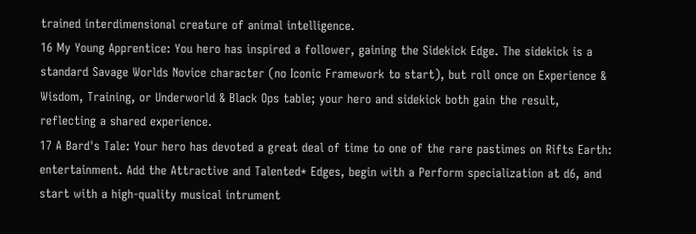trained interdimensional creature of animal intelligence.
16 My Young Apprentice: You hero has inspired a follower, gaining the Sidekick Edge. The sidekick is a standard Savage Worlds Novice character (no Iconic Framework to start), but roll once on Experience & Wisdom, Training, or Underworld & Black Ops table; your hero and sidekick both gain the result, reflecting a shared experience.
17 A Bard's Tale: Your hero has devoted a great deal of time to one of the rare pastimes on Rifts Earth: entertainment. Add the Attractive and Talented* Edges, begin with a Perform specialization at d6, and start with a high-quality musical intrument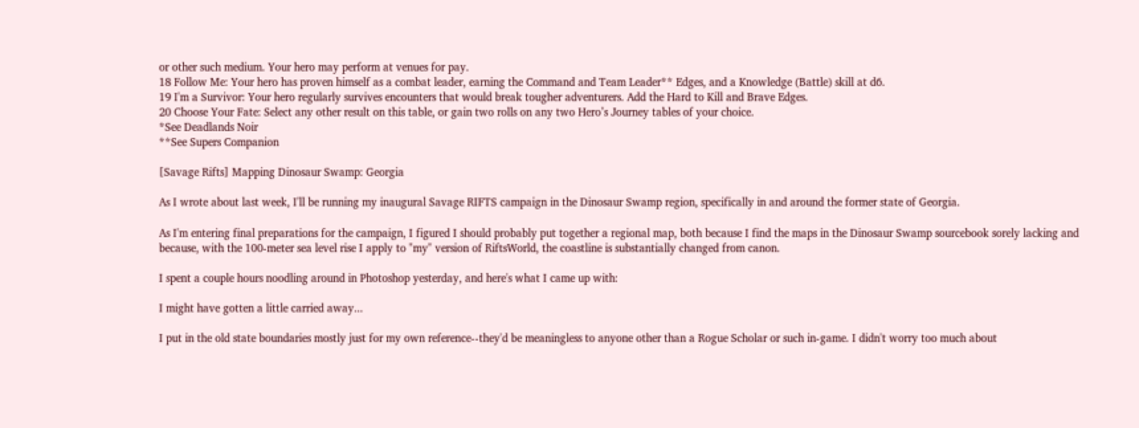or other such medium. Your hero may perform at venues for pay.
18 Follow Me: Your hero has proven himself as a combat leader, earning the Command and Team Leader** Edges, and a Knowledge (Battle) skill at d6.
19 I'm a Survivor: Your hero regularly survives encounters that would break tougher adventurers. Add the Hard to Kill and Brave Edges.
20 Choose Your Fate: Select any other result on this table, or gain two rolls on any two Hero’s Journey tables of your choice.
*See Deadlands Noir
**See Supers Companion

[Savage Rifts] Mapping Dinosaur Swamp: Georgia

As I wrote about last week, I'll be running my inaugural Savage RIFTS campaign in the Dinosaur Swamp region, specifically in and around the former state of Georgia.

As I'm entering final preparations for the campaign, I figured I should probably put together a regional map, both because I find the maps in the Dinosaur Swamp sourcebook sorely lacking and because, with the 100-meter sea level rise I apply to "my" version of RiftsWorld, the coastline is substantially changed from canon.

I spent a couple hours noodling around in Photoshop yesterday, and here's what I came up with:

I might have gotten a little carried away...

I put in the old state boundaries mostly just for my own reference--they'd be meaningless to anyone other than a Rogue Scholar or such in-game. I didn't worry too much about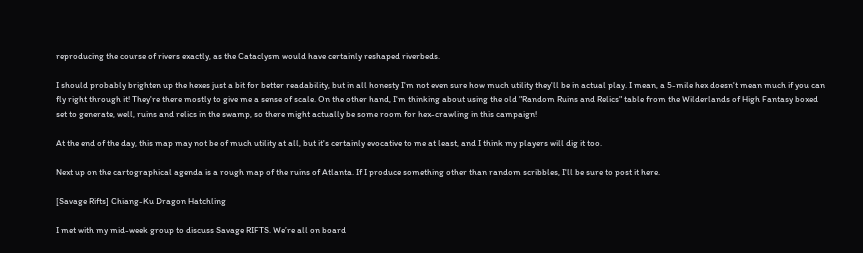reproducing the course of rivers exactly, as the Cataclysm would have certainly reshaped riverbeds.

I should probably brighten up the hexes just a bit for better readability, but in all honesty I'm not even sure how much utility they'll be in actual play. I mean, a 5-mile hex doesn't mean much if you can fly right through it! They're there mostly to give me a sense of scale. On the other hand, I'm thinking about using the old "Random Ruins and Relics" table from the Wilderlands of High Fantasy boxed set to generate, well, ruins and relics in the swamp, so there might actually be some room for hex-crawling in this campaign!

At the end of the day, this map may not be of much utility at all, but it's certainly evocative to me at least, and I think my players will dig it too.

Next up on the cartographical agenda is a rough map of the ruins of Atlanta. If I produce something other than random scribbles, I'll be sure to post it here.

[Savage Rifts] Chiang-Ku Dragon Hatchling

I met with my mid-week group to discuss Savage RIFTS. We’re all on board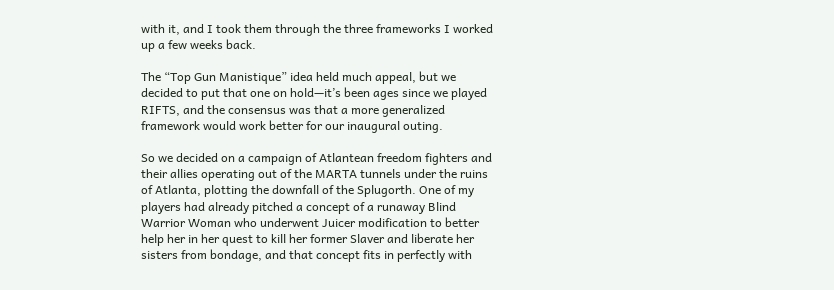with it, and I took them through the three frameworks I worked up a few weeks back.

The “Top Gun Manistique” idea held much appeal, but we decided to put that one on hold—it’s been ages since we played RIFTS, and the consensus was that a more generalized framework would work better for our inaugural outing.

So we decided on a campaign of Atlantean freedom fighters and their allies operating out of the MARTA tunnels under the ruins of Atlanta, plotting the downfall of the Splugorth. One of my players had already pitched a concept of a runaway Blind Warrior Woman who underwent Juicer modification to better help her in her quest to kill her former Slaver and liberate her sisters from bondage, and that concept fits in perfectly with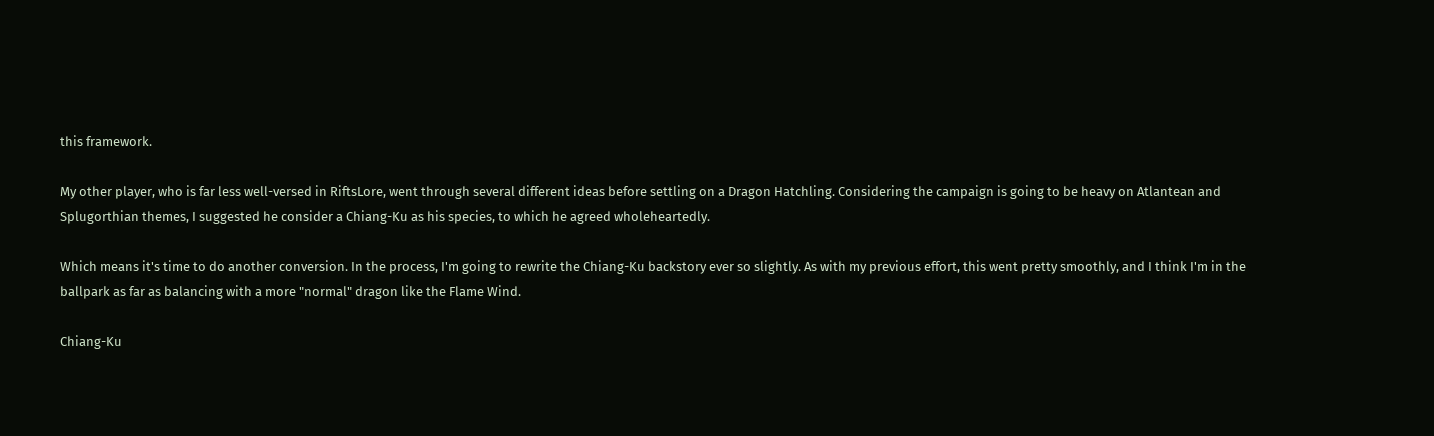this framework.

My other player, who is far less well-versed in RiftsLore, went through several different ideas before settling on a Dragon Hatchling. Considering the campaign is going to be heavy on Atlantean and Splugorthian themes, I suggested he consider a Chiang-Ku as his species, to which he agreed wholeheartedly.

Which means it's time to do another conversion. In the process, I'm going to rewrite the Chiang-Ku backstory ever so slightly. As with my previous effort, this went pretty smoothly, and I think I'm in the ballpark as far as balancing with a more "normal" dragon like the Flame Wind.

Chiang-Ku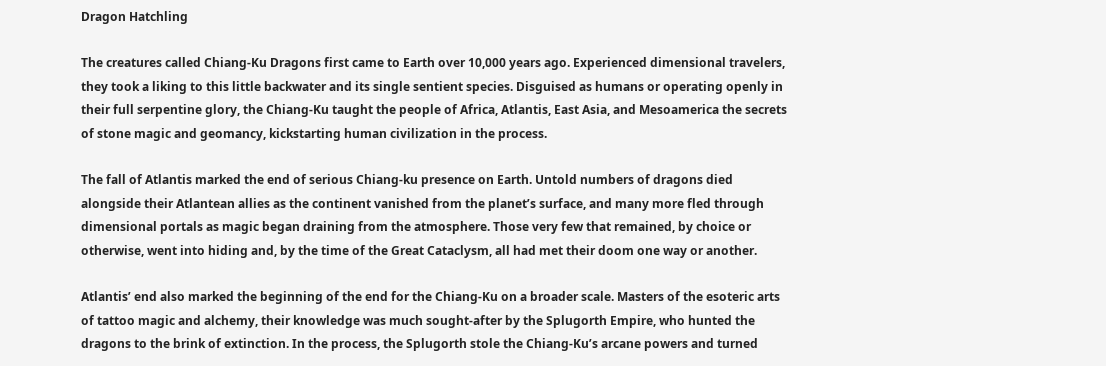Dragon Hatchling

The creatures called Chiang-Ku Dragons first came to Earth over 10,000 years ago. Experienced dimensional travelers, they took a liking to this little backwater and its single sentient species. Disguised as humans or operating openly in their full serpentine glory, the Chiang-Ku taught the people of Africa, Atlantis, East Asia, and Mesoamerica the secrets of stone magic and geomancy, kickstarting human civilization in the process.

The fall of Atlantis marked the end of serious Chiang-ku presence on Earth. Untold numbers of dragons died alongside their Atlantean allies as the continent vanished from the planet’s surface, and many more fled through dimensional portals as magic began draining from the atmosphere. Those very few that remained, by choice or otherwise, went into hiding and, by the time of the Great Cataclysm, all had met their doom one way or another.

Atlantis’ end also marked the beginning of the end for the Chiang-Ku on a broader scale. Masters of the esoteric arts of tattoo magic and alchemy, their knowledge was much sought-after by the Splugorth Empire, who hunted the dragons to the brink of extinction. In the process, the Splugorth stole the Chiang-Ku’s arcane powers and turned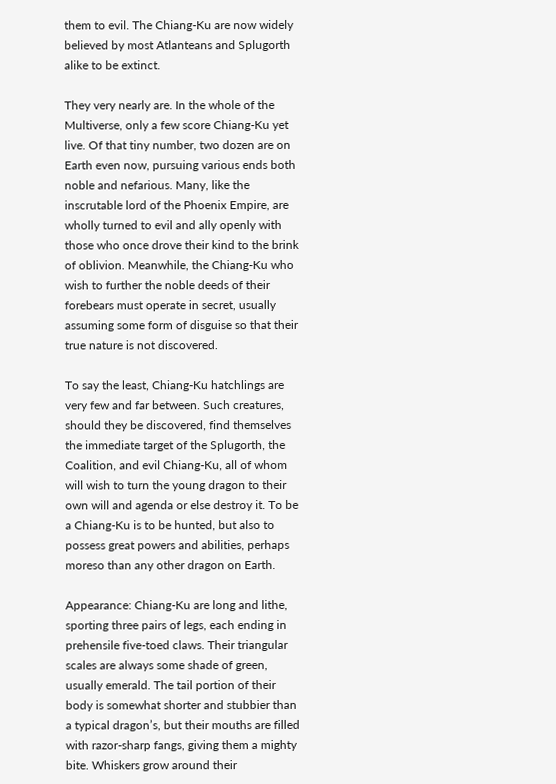them to evil. The Chiang-Ku are now widely believed by most Atlanteans and Splugorth alike to be extinct.

They very nearly are. In the whole of the Multiverse, only a few score Chiang-Ku yet live. Of that tiny number, two dozen are on Earth even now, pursuing various ends both noble and nefarious. Many, like the inscrutable lord of the Phoenix Empire, are wholly turned to evil and ally openly with those who once drove their kind to the brink of oblivion. Meanwhile, the Chiang-Ku who wish to further the noble deeds of their forebears must operate in secret, usually assuming some form of disguise so that their true nature is not discovered.

To say the least, Chiang-Ku hatchlings are very few and far between. Such creatures, should they be discovered, find themselves the immediate target of the Splugorth, the Coalition, and evil Chiang-Ku, all of whom will wish to turn the young dragon to their own will and agenda or else destroy it. To be a Chiang-Ku is to be hunted, but also to possess great powers and abilities, perhaps moreso than any other dragon on Earth.

Appearance: Chiang-Ku are long and lithe, sporting three pairs of legs, each ending in prehensile five-toed claws. Their triangular scales are always some shade of green, usually emerald. The tail portion of their body is somewhat shorter and stubbier than a typical dragon’s, but their mouths are filled with razor-sharp fangs, giving them a mighty bite. Whiskers grow around their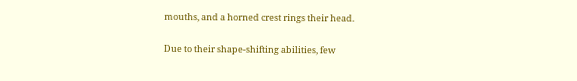mouths, and a horned crest rings their head.

Due to their shape-shifting abilities, few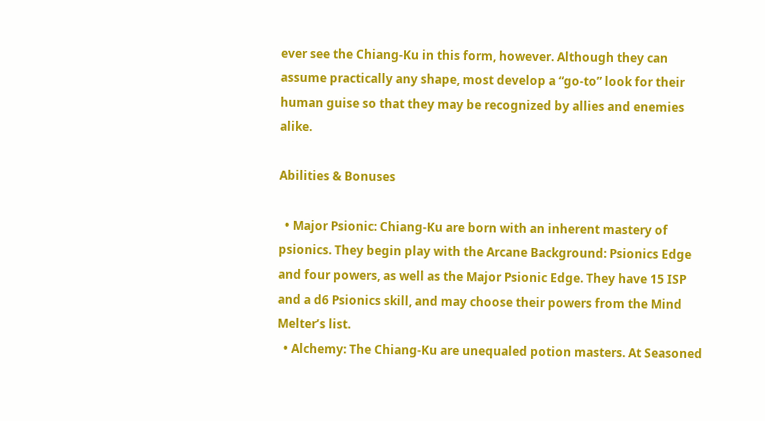ever see the Chiang-Ku in this form, however. Although they can assume practically any shape, most develop a “go-to” look for their human guise so that they may be recognized by allies and enemies alike.

Abilities & Bonuses

  • Major Psionic: Chiang-Ku are born with an inherent mastery of psionics. They begin play with the Arcane Background: Psionics Edge and four powers, as well as the Major Psionic Edge. They have 15 ISP and a d6 Psionics skill, and may choose their powers from the Mind Melter’s list.
  • Alchemy: The Chiang-Ku are unequaled potion masters. At Seasoned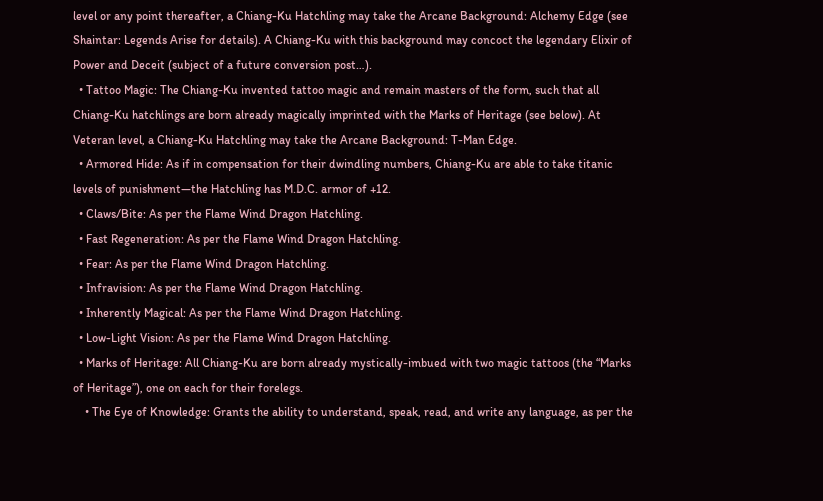level or any point thereafter, a Chiang-Ku Hatchling may take the Arcane Background: Alchemy Edge (see Shaintar: Legends Arise for details). A Chiang-Ku with this background may concoct the legendary Elixir of Power and Deceit (subject of a future conversion post…).
  • Tattoo Magic: The Chiang-Ku invented tattoo magic and remain masters of the form, such that all Chiang-Ku hatchlings are born already magically imprinted with the Marks of Heritage (see below). At Veteran level, a Chiang-Ku Hatchling may take the Arcane Background: T-Man Edge.
  • Armored Hide: As if in compensation for their dwindling numbers, Chiang-Ku are able to take titanic levels of punishment—the Hatchling has M.D.C. armor of +12.
  • Claws/Bite: As per the Flame Wind Dragon Hatchling.
  • Fast Regeneration: As per the Flame Wind Dragon Hatchling.
  • Fear: As per the Flame Wind Dragon Hatchling.
  • Infravision: As per the Flame Wind Dragon Hatchling.
  • Inherently Magical: As per the Flame Wind Dragon Hatchling.
  • Low-Light Vision: As per the Flame Wind Dragon Hatchling.
  • Marks of Heritage: All Chiang-Ku are born already mystically-imbued with two magic tattoos (the “Marks of Heritage”), one on each for their forelegs.
    • The Eye of Knowledge: Grants the ability to understand, speak, read, and write any language, as per the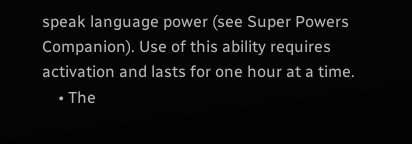speak language power (see Super Powers Companion). Use of this ability requires activation and lasts for one hour at a time.
    • The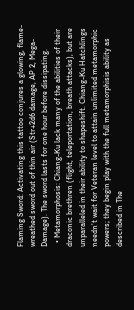Flaming Sword: Activating this tattoo conjures a glowing, flame-wreathed sword out of thin air (Str+2d6 damage, AP 2, Mega-Damage). The sword lasts for one hour before dissipating.
  • Metamorphosis: Chiang-Ku lack many of the abilities of their draconic brethren (flight, teleportation, breath attacks), but are unparalleled in their ability to shapeshift. Chiang-Ku Hatchlings needn’t wait for Veteran level to attain unlimited metamorphic powers; they begin play with the full metamorphisis ability as described in The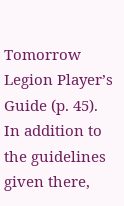Tomorrow Legion Player’s Guide (p. 45). In addition to the guidelines given there,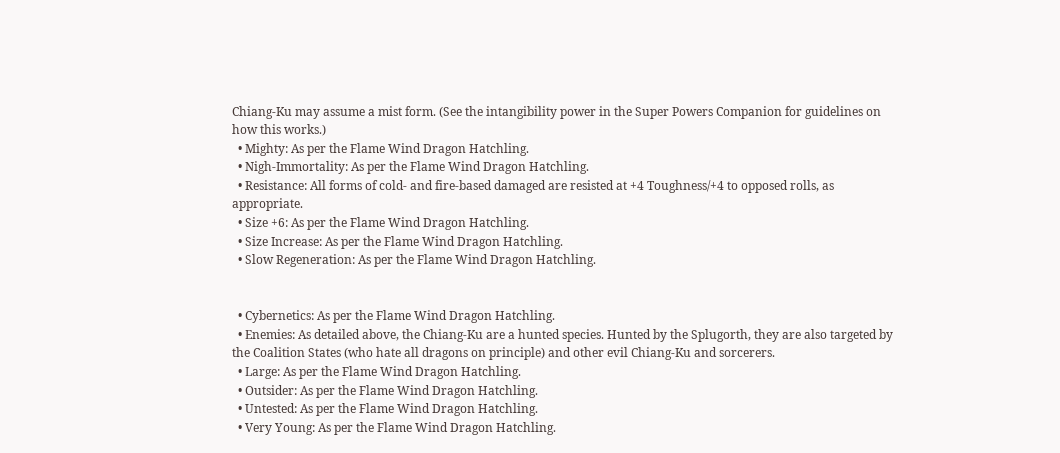Chiang-Ku may assume a mist form. (See the intangibility power in the Super Powers Companion for guidelines on how this works.)
  • Mighty: As per the Flame Wind Dragon Hatchling.
  • Nigh-Immortality: As per the Flame Wind Dragon Hatchling.
  • Resistance: All forms of cold- and fire-based damaged are resisted at +4 Toughness/+4 to opposed rolls, as appropriate.
  • Size +6: As per the Flame Wind Dragon Hatchling.
  • Size Increase: As per the Flame Wind Dragon Hatchling.
  • Slow Regeneration: As per the Flame Wind Dragon Hatchling.


  • Cybernetics: As per the Flame Wind Dragon Hatchling.
  • Enemies: As detailed above, the Chiang-Ku are a hunted species. Hunted by the Splugorth, they are also targeted by the Coalition States (who hate all dragons on principle) and other evil Chiang-Ku and sorcerers.
  • Large: As per the Flame Wind Dragon Hatchling.
  • Outsider: As per the Flame Wind Dragon Hatchling.
  • Untested: As per the Flame Wind Dragon Hatchling.
  • Very Young: As per the Flame Wind Dragon Hatchling.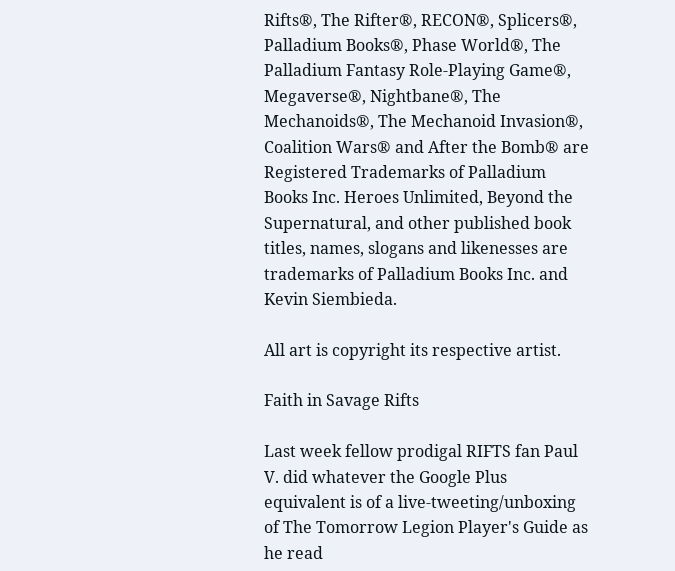Rifts®, The Rifter®, RECON®, Splicers®, Palladium Books®, Phase World®, The Palladium Fantasy Role-Playing Game®, Megaverse®, Nightbane®, The Mechanoids®, The Mechanoid Invasion®, Coalition Wars® and After the Bomb® are Registered Trademarks of Palladium Books Inc. Heroes Unlimited, Beyond the Supernatural, and other published book titles, names, slogans and likenesses are trademarks of Palladium Books Inc. and Kevin Siembieda.

All art is copyright its respective artist.

Faith in Savage Rifts

Last week fellow prodigal RIFTS fan Paul V. did whatever the Google Plus equivalent is of a live-tweeting/unboxing of The Tomorrow Legion Player's Guide as he read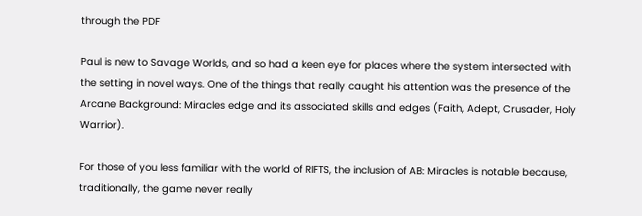through the PDF

Paul is new to Savage Worlds, and so had a keen eye for places where the system intersected with the setting in novel ways. One of the things that really caught his attention was the presence of the Arcane Background: Miracles edge and its associated skills and edges (Faith, Adept, Crusader, Holy Warrior).

For those of you less familiar with the world of RIFTS, the inclusion of AB: Miracles is notable because, traditionally, the game never really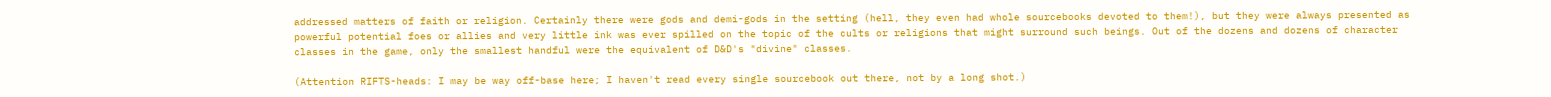addressed matters of faith or religion. Certainly there were gods and demi-gods in the setting (hell, they even had whole sourcebooks devoted to them!), but they were always presented as powerful potential foes or allies and very little ink was ever spilled on the topic of the cults or religions that might surround such beings. Out of the dozens and dozens of character classes in the game, only the smallest handful were the equivalent of D&D's "divine" classes.

(Attention RIFTS-heads: I may be way off-base here; I haven't read every single sourcebook out there, not by a long shot.)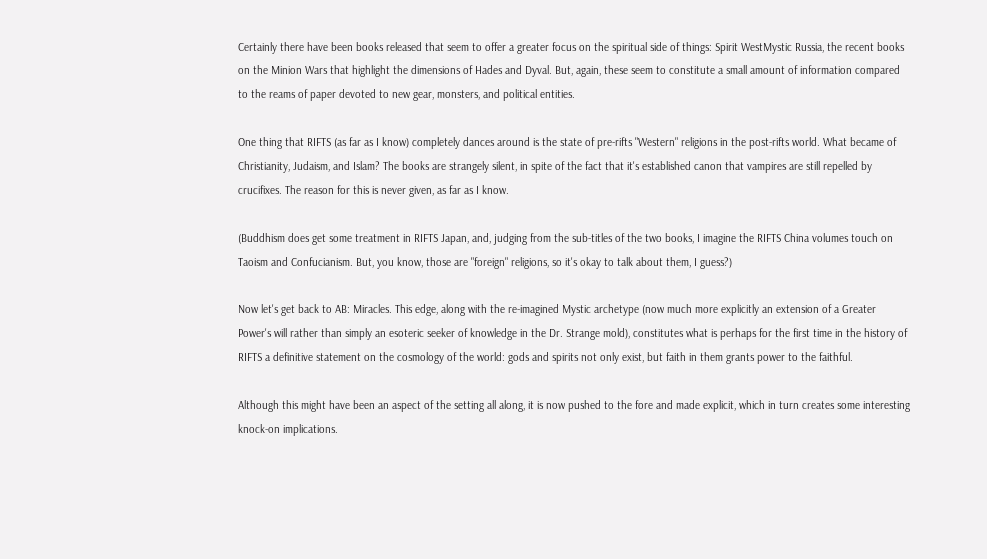Certainly there have been books released that seem to offer a greater focus on the spiritual side of things: Spirit WestMystic Russia, the recent books on the Minion Wars that highlight the dimensions of Hades and Dyval. But, again, these seem to constitute a small amount of information compared to the reams of paper devoted to new gear, monsters, and political entities.

One thing that RIFTS (as far as I know) completely dances around is the state of pre-rifts "Western" religions in the post-rifts world. What became of Christianity, Judaism, and Islam? The books are strangely silent, in spite of the fact that it's established canon that vampires are still repelled by crucifixes. The reason for this is never given, as far as I know.

(Buddhism does get some treatment in RIFTS Japan, and, judging from the sub-titles of the two books, I imagine the RIFTS China volumes touch on Taoism and Confucianism. But, you know, those are "foreign" religions, so it's okay to talk about them, I guess?)

Now let's get back to AB: Miracles. This edge, along with the re-imagined Mystic archetype (now much more explicitly an extension of a Greater Power's will rather than simply an esoteric seeker of knowledge in the Dr. Strange mold), constitutes what is perhaps for the first time in the history of RIFTS a definitive statement on the cosmology of the world: gods and spirits not only exist, but faith in them grants power to the faithful.

Although this might have been an aspect of the setting all along, it is now pushed to the fore and made explicit, which in turn creates some interesting knock-on implications.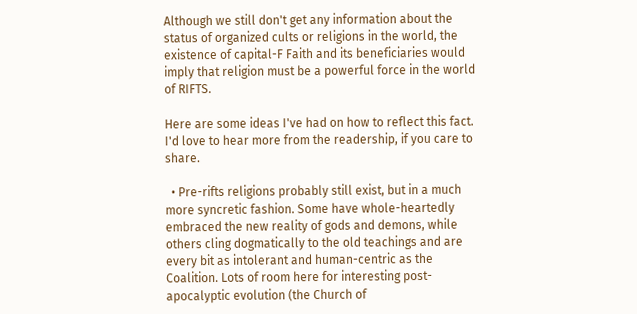Although we still don't get any information about the status of organized cults or religions in the world, the existence of capital-F Faith and its beneficiaries would imply that religion must be a powerful force in the world of RIFTS.

Here are some ideas I've had on how to reflect this fact. I'd love to hear more from the readership, if you care to share.

  • Pre-rifts religions probably still exist, but in a much more syncretic fashion. Some have whole-heartedly embraced the new reality of gods and demons, while others cling dogmatically to the old teachings and are every bit as intolerant and human-centric as the Coalition. Lots of room here for interesting post-apocalyptic evolution (the Church of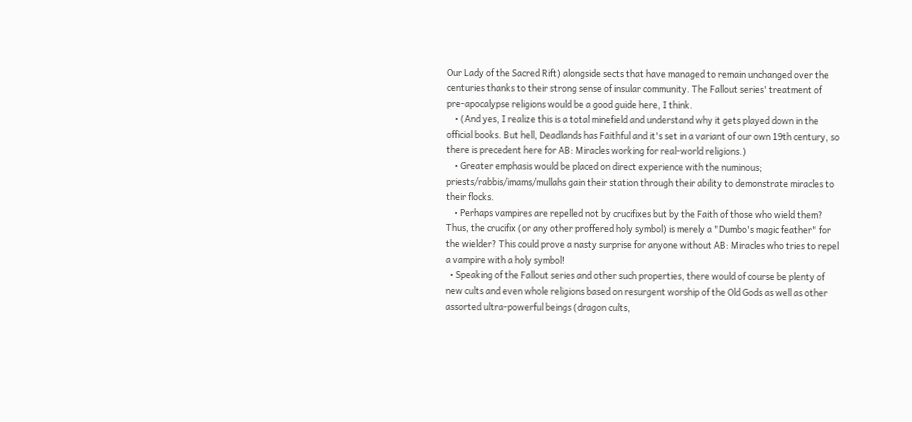Our Lady of the Sacred Rift) alongside sects that have managed to remain unchanged over the centuries thanks to their strong sense of insular community. The Fallout series' treatment of pre-apocalypse religions would be a good guide here, I think.
    • (And yes, I realize this is a total minefield and understand why it gets played down in the official books. But hell, Deadlands has Faithful and it's set in a variant of our own 19th century, so there is precedent here for AB: Miracles working for real-world religions.)
    • Greater emphasis would be placed on direct experience with the numinous; priests/rabbis/imams/mullahs gain their station through their ability to demonstrate miracles to their flocks.
    • Perhaps vampires are repelled not by crucifixes but by the Faith of those who wield them? Thus, the crucifix (or any other proffered holy symbol) is merely a "Dumbo's magic feather" for the wielder? This could prove a nasty surprise for anyone without AB: Miracles who tries to repel a vampire with a holy symbol!
  • Speaking of the Fallout series and other such properties, there would of course be plenty of new cults and even whole religions based on resurgent worship of the Old Gods as well as other assorted ultra-powerful beings (dragon cults,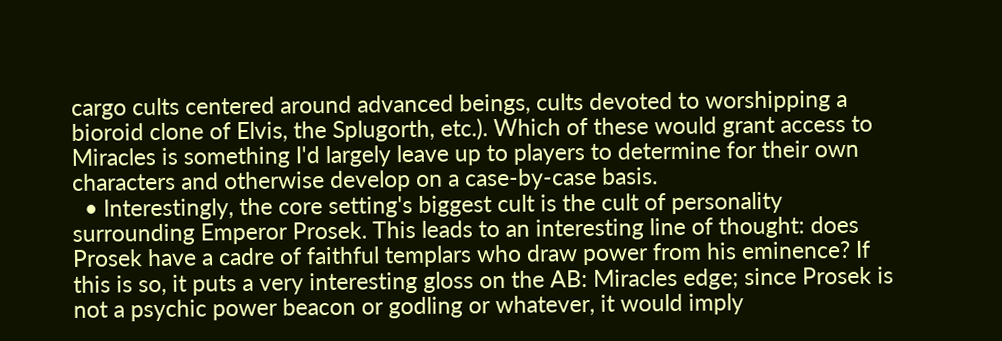cargo cults centered around advanced beings, cults devoted to worshipping a bioroid clone of Elvis, the Splugorth, etc.). Which of these would grant access to Miracles is something I'd largely leave up to players to determine for their own characters and otherwise develop on a case-by-case basis.
  • Interestingly, the core setting's biggest cult is the cult of personality surrounding Emperor Prosek. This leads to an interesting line of thought: does Prosek have a cadre of faithful templars who draw power from his eminence? If this is so, it puts a very interesting gloss on the AB: Miracles edge; since Prosek is not a psychic power beacon or godling or whatever, it would imply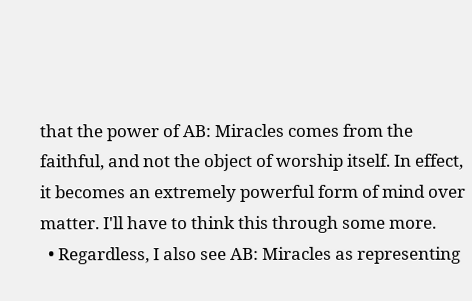that the power of AB: Miracles comes from the faithful, and not the object of worship itself. In effect, it becomes an extremely powerful form of mind over matter. I'll have to think this through some more.
  • Regardless, I also see AB: Miracles as representing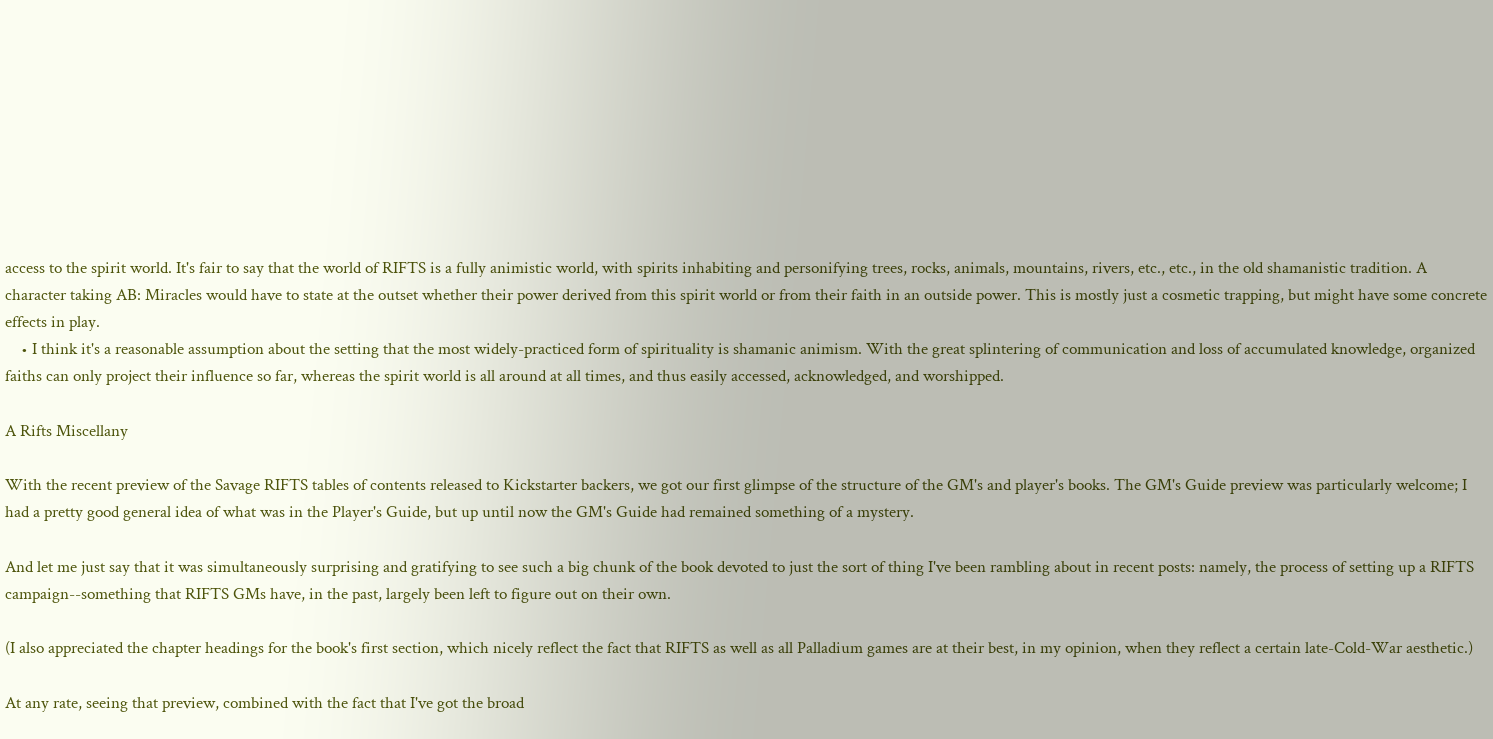access to the spirit world. It's fair to say that the world of RIFTS is a fully animistic world, with spirits inhabiting and personifying trees, rocks, animals, mountains, rivers, etc., etc., in the old shamanistic tradition. A character taking AB: Miracles would have to state at the outset whether their power derived from this spirit world or from their faith in an outside power. This is mostly just a cosmetic trapping, but might have some concrete effects in play.
    • I think it's a reasonable assumption about the setting that the most widely-practiced form of spirituality is shamanic animism. With the great splintering of communication and loss of accumulated knowledge, organized faiths can only project their influence so far, whereas the spirit world is all around at all times, and thus easily accessed, acknowledged, and worshipped.

A Rifts Miscellany

With the recent preview of the Savage RIFTS tables of contents released to Kickstarter backers, we got our first glimpse of the structure of the GM's and player's books. The GM's Guide preview was particularly welcome; I had a pretty good general idea of what was in the Player's Guide, but up until now the GM's Guide had remained something of a mystery.

And let me just say that it was simultaneously surprising and gratifying to see such a big chunk of the book devoted to just the sort of thing I've been rambling about in recent posts: namely, the process of setting up a RIFTS campaign--something that RIFTS GMs have, in the past, largely been left to figure out on their own.

(I also appreciated the chapter headings for the book's first section, which nicely reflect the fact that RIFTS as well as all Palladium games are at their best, in my opinion, when they reflect a certain late-Cold-War aesthetic.)

At any rate, seeing that preview, combined with the fact that I've got the broad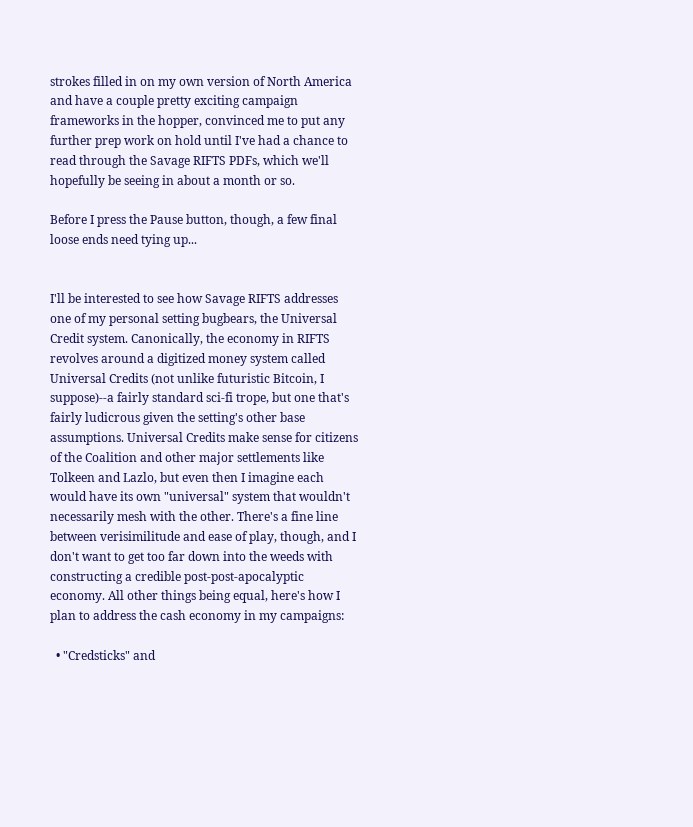strokes filled in on my own version of North America and have a couple pretty exciting campaign frameworks in the hopper, convinced me to put any further prep work on hold until I've had a chance to read through the Savage RIFTS PDFs, which we'll hopefully be seeing in about a month or so.

Before I press the Pause button, though, a few final loose ends need tying up...


I'll be interested to see how Savage RIFTS addresses one of my personal setting bugbears, the Universal Credit system. Canonically, the economy in RIFTS revolves around a digitized money system called Universal Credits (not unlike futuristic Bitcoin, I suppose)--a fairly standard sci-fi trope, but one that's fairly ludicrous given the setting's other base assumptions. Universal Credits make sense for citizens of the Coalition and other major settlements like Tolkeen and Lazlo, but even then I imagine each would have its own "universal" system that wouldn't necessarily mesh with the other. There's a fine line between verisimilitude and ease of play, though, and I don't want to get too far down into the weeds with constructing a credible post-post-apocalyptic economy. All other things being equal, here's how I plan to address the cash economy in my campaigns:

  • "Credsticks" and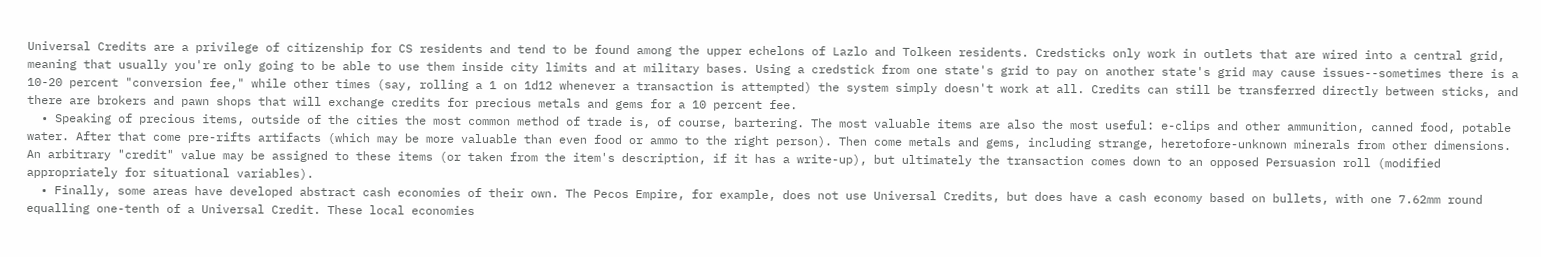Universal Credits are a privilege of citizenship for CS residents and tend to be found among the upper echelons of Lazlo and Tolkeen residents. Credsticks only work in outlets that are wired into a central grid, meaning that usually you're only going to be able to use them inside city limits and at military bases. Using a credstick from one state's grid to pay on another state's grid may cause issues--sometimes there is a 10-20 percent "conversion fee," while other times (say, rolling a 1 on 1d12 whenever a transaction is attempted) the system simply doesn't work at all. Credits can still be transferred directly between sticks, and there are brokers and pawn shops that will exchange credits for precious metals and gems for a 10 percent fee.
  • Speaking of precious items, outside of the cities the most common method of trade is, of course, bartering. The most valuable items are also the most useful: e-clips and other ammunition, canned food, potable water. After that come pre-rifts artifacts (which may be more valuable than even food or ammo to the right person). Then come metals and gems, including strange, heretofore-unknown minerals from other dimensions. An arbitrary "credit" value may be assigned to these items (or taken from the item's description, if it has a write-up), but ultimately the transaction comes down to an opposed Persuasion roll (modified appropriately for situational variables).
  • Finally, some areas have developed abstract cash economies of their own. The Pecos Empire, for example, does not use Universal Credits, but does have a cash economy based on bullets, with one 7.62mm round equalling one-tenth of a Universal Credit. These local economies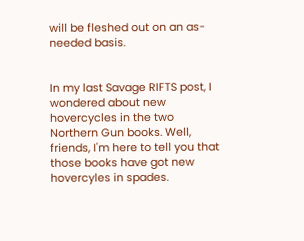will be fleshed out on an as-needed basis.


In my last Savage RIFTS post, I wondered about new hovercycles in the two Northern Gun books. Well, friends, I'm here to tell you that those books have got new hovercyles in spades.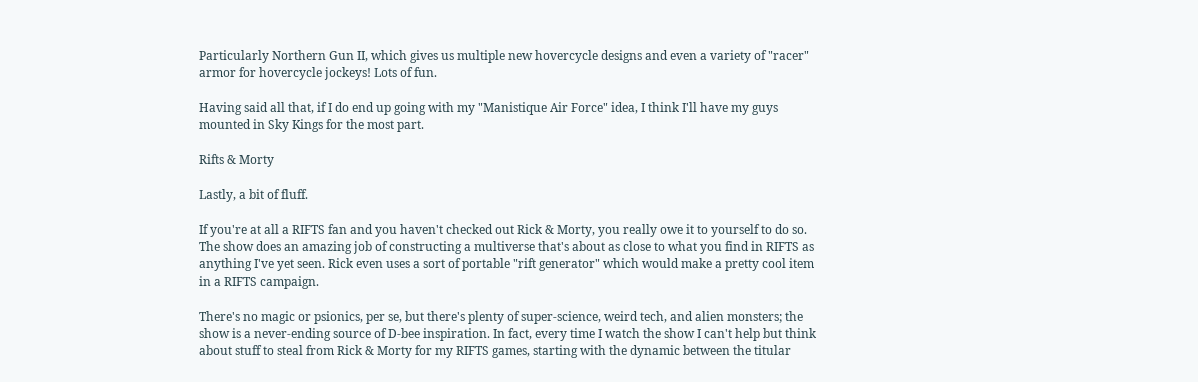Particularly Northern Gun II, which gives us multiple new hovercycle designs and even a variety of "racer" armor for hovercycle jockeys! Lots of fun.

Having said all that, if I do end up going with my "Manistique Air Force" idea, I think I'll have my guys mounted in Sky Kings for the most part.

Rifts & Morty

Lastly, a bit of fluff.

If you're at all a RIFTS fan and you haven't checked out Rick & Morty, you really owe it to yourself to do so. The show does an amazing job of constructing a multiverse that's about as close to what you find in RIFTS as anything I've yet seen. Rick even uses a sort of portable "rift generator" which would make a pretty cool item in a RIFTS campaign.

There's no magic or psionics, per se, but there's plenty of super-science, weird tech, and alien monsters; the show is a never-ending source of D-bee inspiration. In fact, every time I watch the show I can't help but think about stuff to steal from Rick & Morty for my RIFTS games, starting with the dynamic between the titular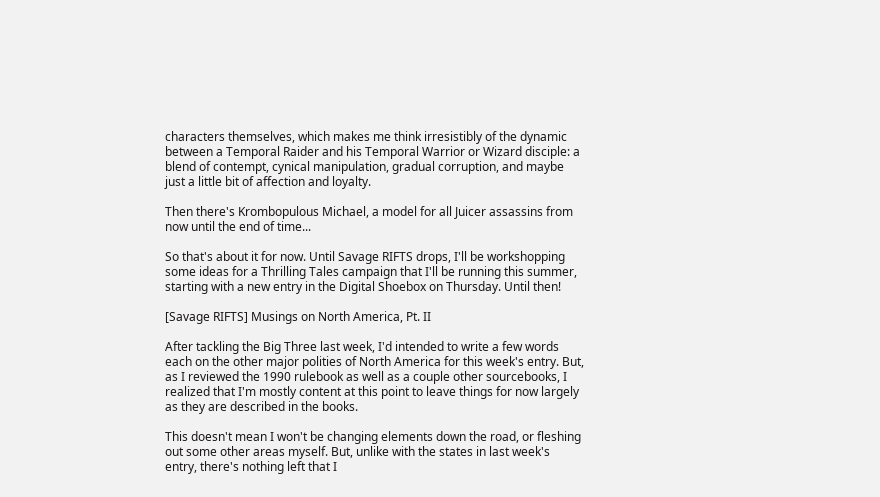characters themselves, which makes me think irresistibly of the dynamic between a Temporal Raider and his Temporal Warrior or Wizard disciple: a blend of contempt, cynical manipulation, gradual corruption, and maybe just a little bit of affection and loyalty.

Then there's Krombopulous Michael, a model for all Juicer assassins from now until the end of time...

So that's about it for now. Until Savage RIFTS drops, I'll be workshopping some ideas for a Thrilling Tales campaign that I'll be running this summer, starting with a new entry in the Digital Shoebox on Thursday. Until then!

[Savage RIFTS] Musings on North America, Pt. II

After tackling the Big Three last week, I'd intended to write a few words each on the other major polities of North America for this week's entry. But, as I reviewed the 1990 rulebook as well as a couple other sourcebooks, I realized that I'm mostly content at this point to leave things for now largely as they are described in the books.

This doesn't mean I won't be changing elements down the road, or fleshing out some other areas myself. But, unlike with the states in last week's entry, there's nothing left that I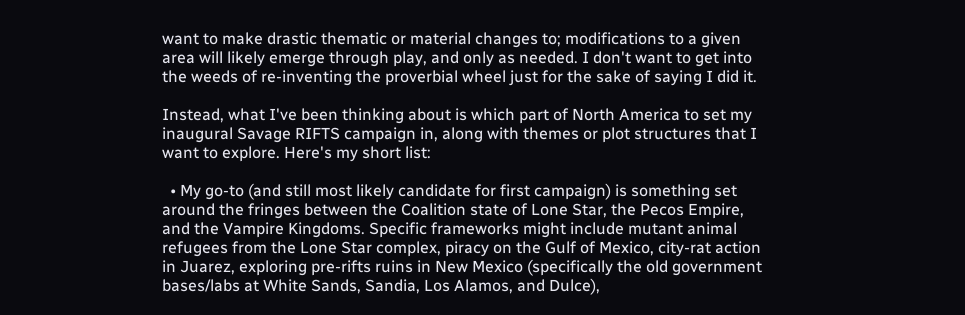want to make drastic thematic or material changes to; modifications to a given area will likely emerge through play, and only as needed. I don't want to get into the weeds of re-inventing the proverbial wheel just for the sake of saying I did it.

Instead, what I've been thinking about is which part of North America to set my inaugural Savage RIFTS campaign in, along with themes or plot structures that I want to explore. Here's my short list:

  • My go-to (and still most likely candidate for first campaign) is something set around the fringes between the Coalition state of Lone Star, the Pecos Empire, and the Vampire Kingdoms. Specific frameworks might include mutant animal refugees from the Lone Star complex, piracy on the Gulf of Mexico, city-rat action in Juarez, exploring pre-rifts ruins in New Mexico (specifically the old government bases/labs at White Sands, Sandia, Los Alamos, and Dulce),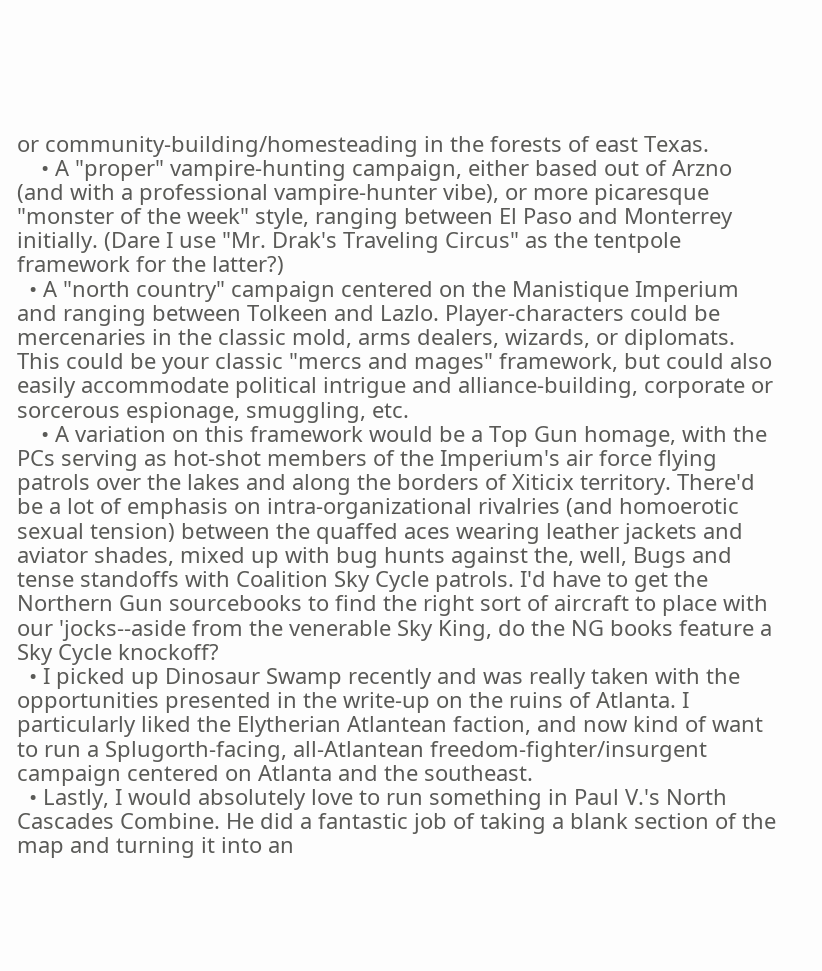or community-building/homesteading in the forests of east Texas.
    • A "proper" vampire-hunting campaign, either based out of Arzno (and with a professional vampire-hunter vibe), or more picaresque "monster of the week" style, ranging between El Paso and Monterrey initially. (Dare I use "Mr. Drak's Traveling Circus" as the tentpole framework for the latter?)
  • A "north country" campaign centered on the Manistique Imperium and ranging between Tolkeen and Lazlo. Player-characters could be mercenaries in the classic mold, arms dealers, wizards, or diplomats. This could be your classic "mercs and mages" framework, but could also easily accommodate political intrigue and alliance-building, corporate or sorcerous espionage, smuggling, etc.
    • A variation on this framework would be a Top Gun homage, with the PCs serving as hot-shot members of the Imperium's air force flying patrols over the lakes and along the borders of Xiticix territory. There'd be a lot of emphasis on intra-organizational rivalries (and homoerotic sexual tension) between the quaffed aces wearing leather jackets and aviator shades, mixed up with bug hunts against the, well, Bugs and tense standoffs with Coalition Sky Cycle patrols. I'd have to get the Northern Gun sourcebooks to find the right sort of aircraft to place with our 'jocks--aside from the venerable Sky King, do the NG books feature a Sky Cycle knockoff?
  • I picked up Dinosaur Swamp recently and was really taken with the opportunities presented in the write-up on the ruins of Atlanta. I particularly liked the Elytherian Atlantean faction, and now kind of want to run a Splugorth-facing, all-Atlantean freedom-fighter/insurgent campaign centered on Atlanta and the southeast.
  • Lastly, I would absolutely love to run something in Paul V.'s North Cascades Combine. He did a fantastic job of taking a blank section of the map and turning it into an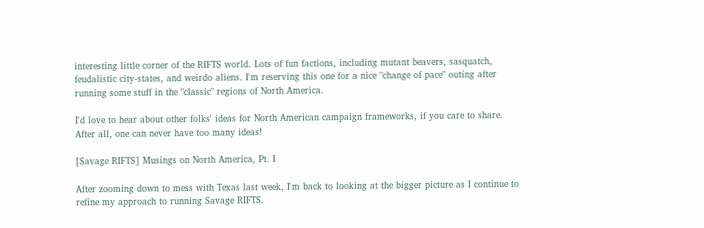interesting little corner of the RIFTS world. Lots of fun factions, including mutant beavers, sasquatch, feudalistic city-states, and weirdo aliens. I'm reserving this one for a nice "change of pace" outing after running some stuff in the "classic" regions of North America.

I'd love to hear about other folks' ideas for North American campaign frameworks, if you care to share. After all, one can never have too many ideas!

[Savage RIFTS] Musings on North America, Pt. I

After zooming down to mess with Texas last week, I'm back to looking at the bigger picture as I continue to refine my approach to running Savage RIFTS.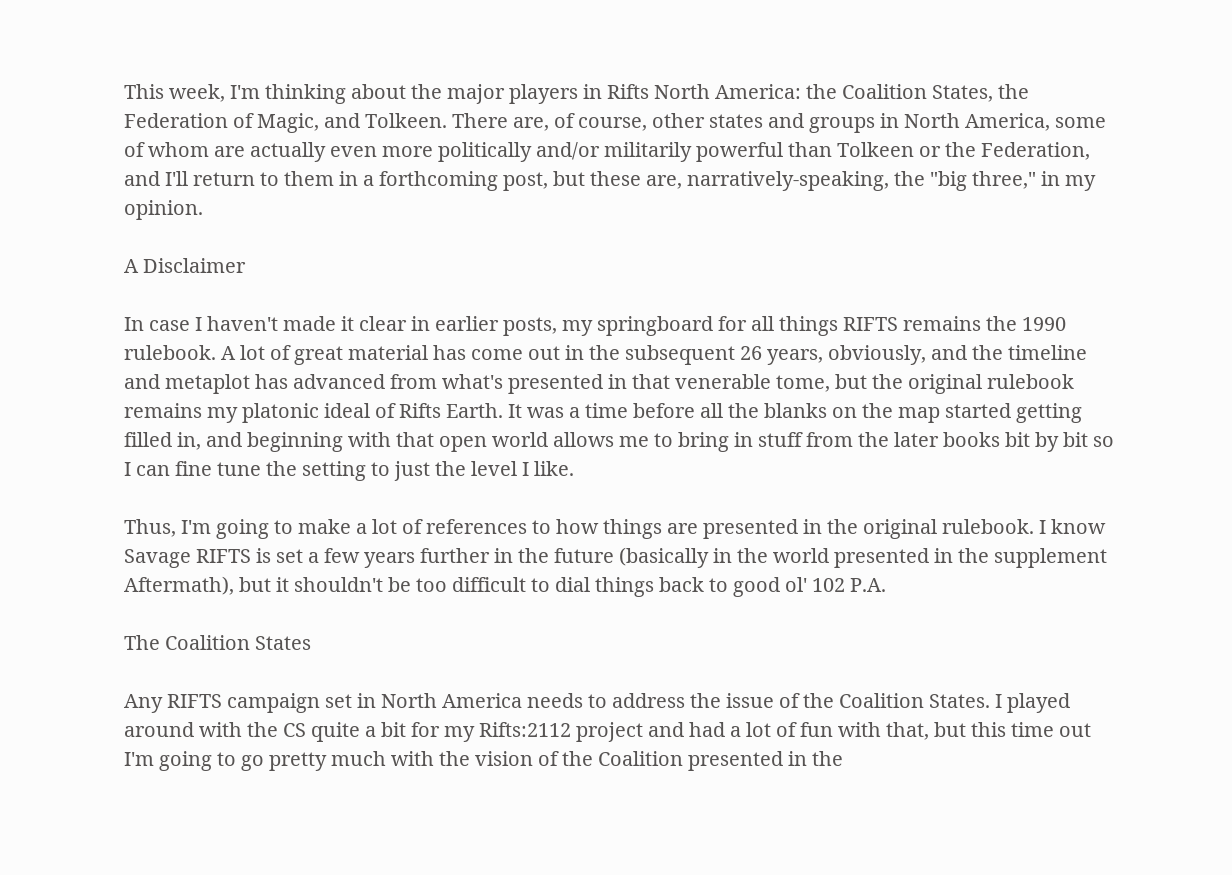This week, I'm thinking about the major players in Rifts North America: the Coalition States, the Federation of Magic, and Tolkeen. There are, of course, other states and groups in North America, some of whom are actually even more politically and/or militarily powerful than Tolkeen or the Federation, and I'll return to them in a forthcoming post, but these are, narratively-speaking, the "big three," in my opinion.

A Disclaimer

In case I haven't made it clear in earlier posts, my springboard for all things RIFTS remains the 1990 rulebook. A lot of great material has come out in the subsequent 26 years, obviously, and the timeline and metaplot has advanced from what's presented in that venerable tome, but the original rulebook remains my platonic ideal of Rifts Earth. It was a time before all the blanks on the map started getting filled in, and beginning with that open world allows me to bring in stuff from the later books bit by bit so I can fine tune the setting to just the level I like.

Thus, I'm going to make a lot of references to how things are presented in the original rulebook. I know Savage RIFTS is set a few years further in the future (basically in the world presented in the supplement Aftermath), but it shouldn't be too difficult to dial things back to good ol' 102 P.A.

The Coalition States

Any RIFTS campaign set in North America needs to address the issue of the Coalition States. I played around with the CS quite a bit for my Rifts:2112 project and had a lot of fun with that, but this time out I'm going to go pretty much with the vision of the Coalition presented in the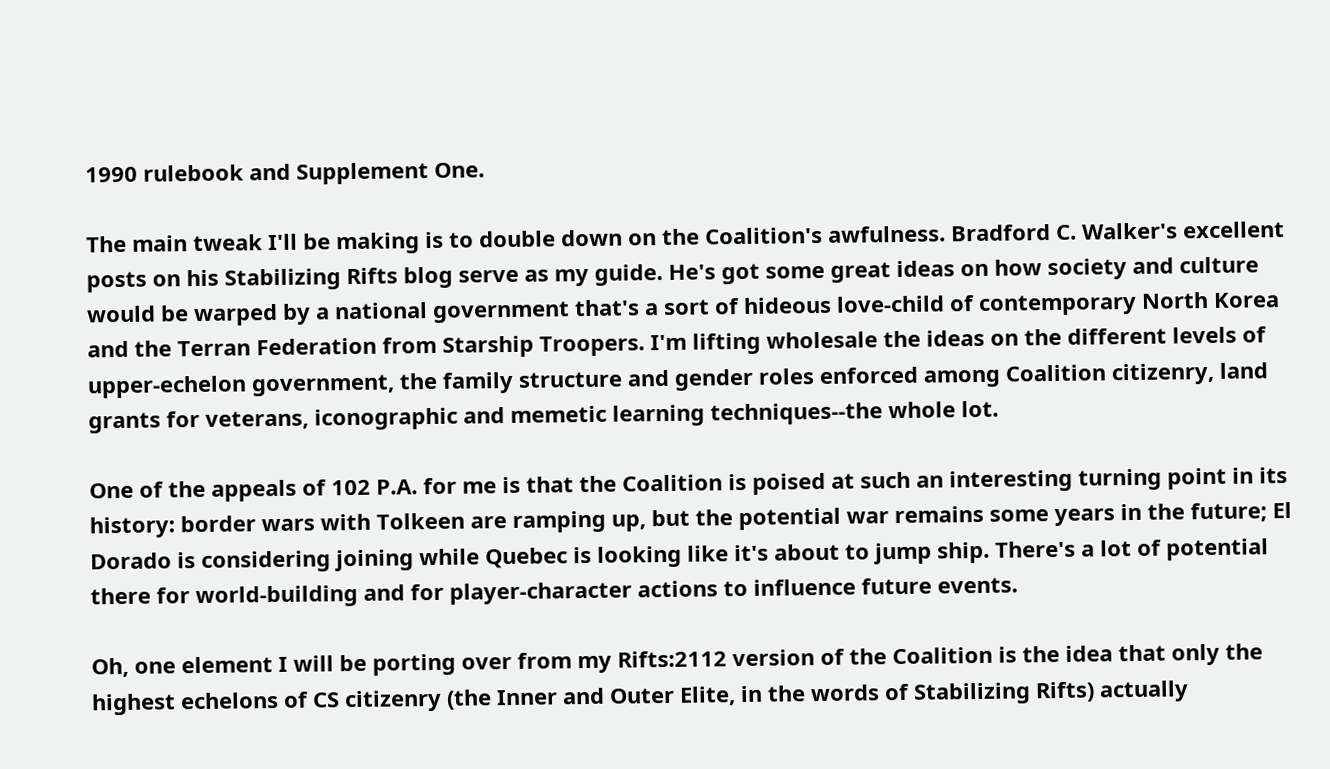1990 rulebook and Supplement One.

The main tweak I'll be making is to double down on the Coalition's awfulness. Bradford C. Walker's excellent posts on his Stabilizing Rifts blog serve as my guide. He's got some great ideas on how society and culture would be warped by a national government that's a sort of hideous love-child of contemporary North Korea and the Terran Federation from Starship Troopers. I'm lifting wholesale the ideas on the different levels of upper-echelon government, the family structure and gender roles enforced among Coalition citizenry, land grants for veterans, iconographic and memetic learning techniques--the whole lot.

One of the appeals of 102 P.A. for me is that the Coalition is poised at such an interesting turning point in its history: border wars with Tolkeen are ramping up, but the potential war remains some years in the future; El Dorado is considering joining while Quebec is looking like it's about to jump ship. There's a lot of potential there for world-building and for player-character actions to influence future events.

Oh, one element I will be porting over from my Rifts:2112 version of the Coalition is the idea that only the highest echelons of CS citizenry (the Inner and Outer Elite, in the words of Stabilizing Rifts) actually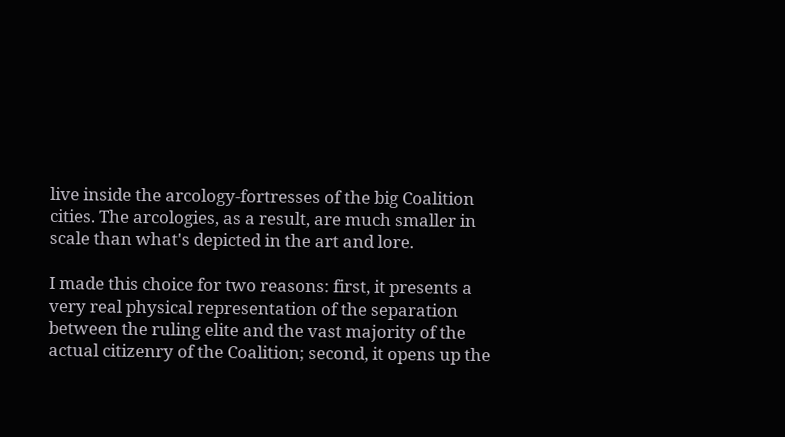live inside the arcology-fortresses of the big Coalition cities. The arcologies, as a result, are much smaller in scale than what's depicted in the art and lore.

I made this choice for two reasons: first, it presents a very real physical representation of the separation between the ruling elite and the vast majority of the actual citizenry of the Coalition; second, it opens up the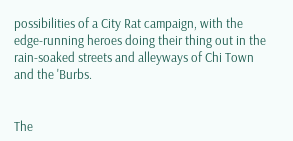possibilities of a City Rat campaign, with the edge-running heroes doing their thing out in the rain-soaked streets and alleyways of Chi Town and the 'Burbs.


The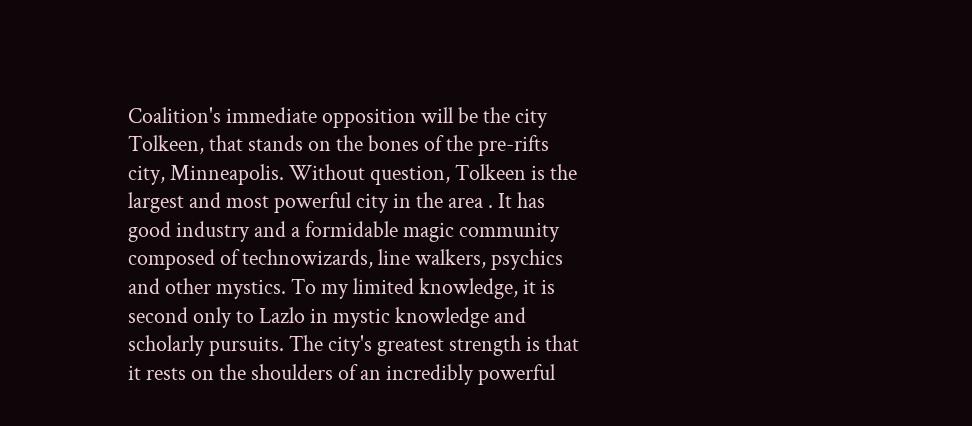Coalition's immediate opposition will be the city Tolkeen, that stands on the bones of the pre-rifts city, Minneapolis. Without question, Tolkeen is the largest and most powerful city in the area . It has good industry and a formidable magic community composed of technowizards, line walkers, psychics and other mystics. To my limited knowledge, it is second only to Lazlo in mystic knowledge and scholarly pursuits. The city's greatest strength is that it rests on the shoulders of an incredibly powerful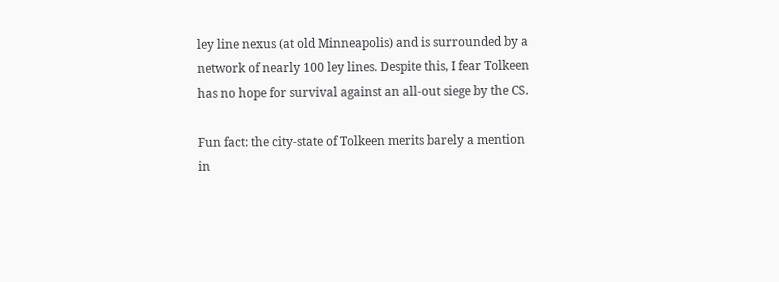ley line nexus (at old Minneapolis) and is surrounded by a network of nearly 100 ley lines. Despite this, I fear Tolkeen has no hope for survival against an all-out siege by the CS.

Fun fact: the city-state of Tolkeen merits barely a mention in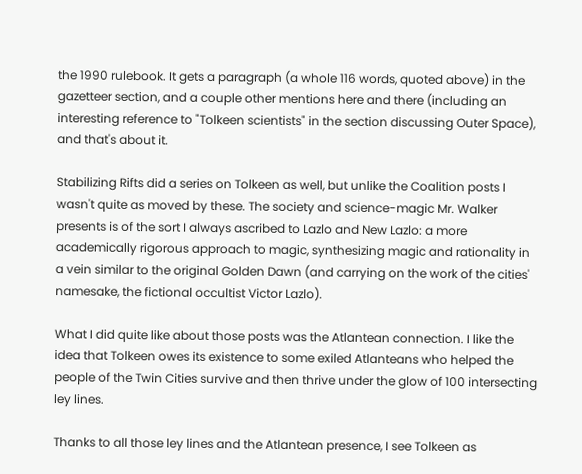the 1990 rulebook. It gets a paragraph (a whole 116 words, quoted above) in the gazetteer section, and a couple other mentions here and there (including an interesting reference to "Tolkeen scientists" in the section discussing Outer Space), and that's about it.

Stabilizing Rifts did a series on Tolkeen as well, but unlike the Coalition posts I wasn't quite as moved by these. The society and science-magic Mr. Walker presents is of the sort I always ascribed to Lazlo and New Lazlo: a more academically rigorous approach to magic, synthesizing magic and rationality in a vein similar to the original Golden Dawn (and carrying on the work of the cities' namesake, the fictional occultist Victor Lazlo).

What I did quite like about those posts was the Atlantean connection. I like the idea that Tolkeen owes its existence to some exiled Atlanteans who helped the people of the Twin Cities survive and then thrive under the glow of 100 intersecting ley lines.

Thanks to all those ley lines and the Atlantean presence, I see Tolkeen as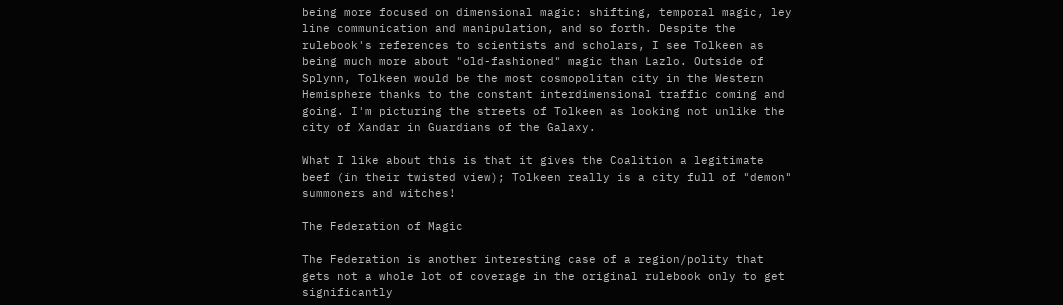being more focused on dimensional magic: shifting, temporal magic, ley line communication and manipulation, and so forth. Despite the rulebook's references to scientists and scholars, I see Tolkeen as being much more about "old-fashioned" magic than Lazlo. Outside of Splynn, Tolkeen would be the most cosmopolitan city in the Western Hemisphere thanks to the constant interdimensional traffic coming and going. I'm picturing the streets of Tolkeen as looking not unlike the city of Xandar in Guardians of the Galaxy.

What I like about this is that it gives the Coalition a legitimate beef (in their twisted view); Tolkeen really is a city full of "demon" summoners and witches!

The Federation of Magic

The Federation is another interesting case of a region/polity that gets not a whole lot of coverage in the original rulebook only to get significantly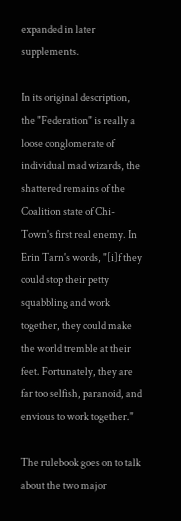expanded in later supplements.

In its original description, the "Federation" is really a loose conglomerate of individual mad wizards, the shattered remains of the Coalition state of Chi-Town's first real enemy. In Erin Tarn's words, "[i]f they could stop their petty squabbling and work together, they could make the world tremble at their feet. Fortunately, they are far too selfish, paranoid, and envious to work together."

The rulebook goes on to talk about the two major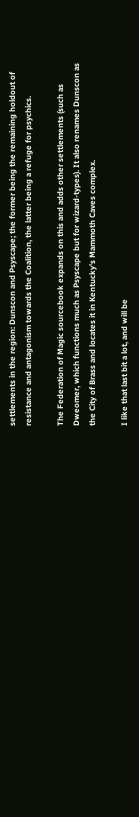settlements in the region: Dunscon and Psyscape; the former being the remaining holdout of resistance and antagonism towards the Coalition, the latter being a refuge for psychics.

The Federation of Magic sourcebook expands on this and adds other settlements (such as Dweomer, which functions much as Psyscape but for wizard-types). It also renames Dunscon as the City of Brass and locates it in Kentucky's Mammoth Caves complex.

I like that last bit a lot, and will be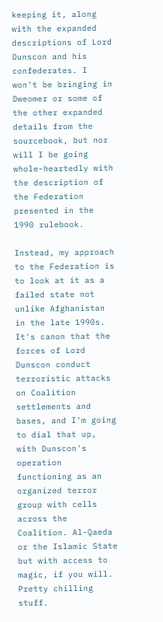keeping it, along with the expanded descriptions of Lord Dunscon and his confederates. I won't be bringing in Dweomer or some of the other expanded details from the sourcebook, but nor will I be going whole-heartedly with the description of the Federation presented in the 1990 rulebook.

Instead, my approach to the Federation is to look at it as a failed state not unlike Afghanistan in the late 1990s. It's canon that the forces of Lord Dunscon conduct terroristic attacks on Coalition settlements and bases, and I'm going to dial that up, with Dunscon's operation functioning as an organized terror group with cells across the Coalition. Al-Qaeda or the Islamic State but with access to magic, if you will. Pretty chilling stuff.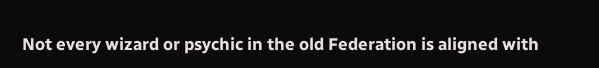Not every wizard or psychic in the old Federation is aligned with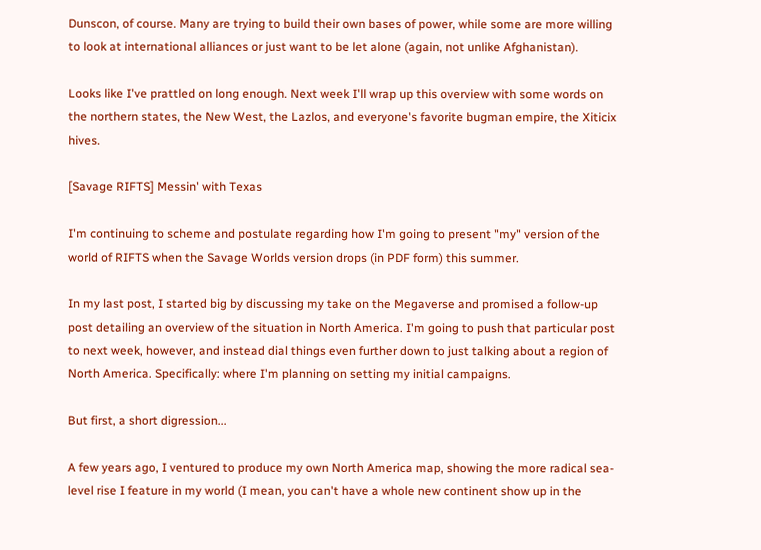Dunscon, of course. Many are trying to build their own bases of power, while some are more willing to look at international alliances or just want to be let alone (again, not unlike Afghanistan).

Looks like I've prattled on long enough. Next week I'll wrap up this overview with some words on the northern states, the New West, the Lazlos, and everyone's favorite bugman empire, the Xiticix hives.

[Savage RIFTS] Messin' with Texas

I'm continuing to scheme and postulate regarding how I'm going to present "my" version of the world of RIFTS when the Savage Worlds version drops (in PDF form) this summer.

In my last post, I started big by discussing my take on the Megaverse and promised a follow-up post detailing an overview of the situation in North America. I'm going to push that particular post to next week, however, and instead dial things even further down to just talking about a region of North America. Specifically: where I'm planning on setting my initial campaigns.

But first, a short digression...

A few years ago, I ventured to produce my own North America map, showing the more radical sea-level rise I feature in my world (I mean, you can't have a whole new continent show up in the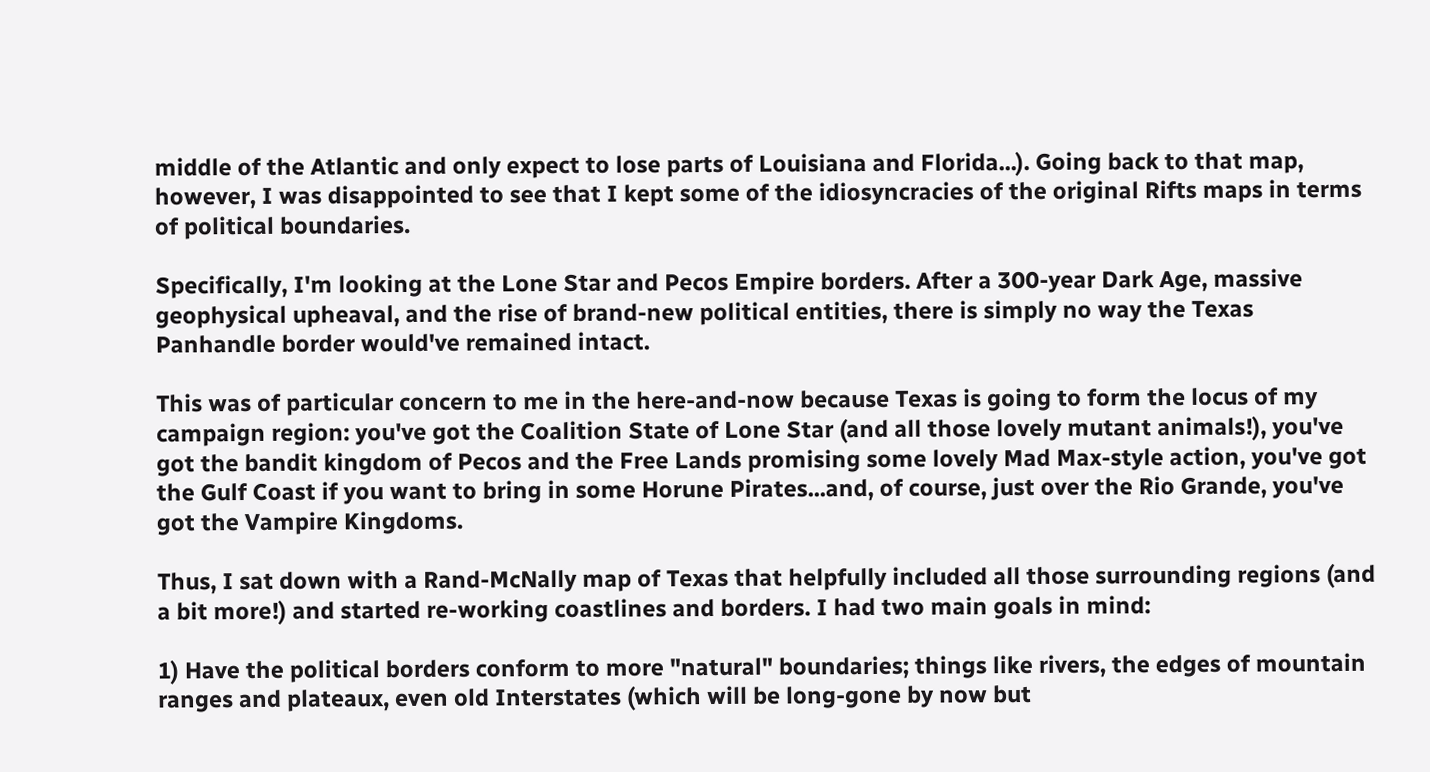middle of the Atlantic and only expect to lose parts of Louisiana and Florida...). Going back to that map, however, I was disappointed to see that I kept some of the idiosyncracies of the original Rifts maps in terms of political boundaries.

Specifically, I'm looking at the Lone Star and Pecos Empire borders. After a 300-year Dark Age, massive geophysical upheaval, and the rise of brand-new political entities, there is simply no way the Texas Panhandle border would've remained intact.

This was of particular concern to me in the here-and-now because Texas is going to form the locus of my campaign region: you've got the Coalition State of Lone Star (and all those lovely mutant animals!), you've got the bandit kingdom of Pecos and the Free Lands promising some lovely Mad Max-style action, you've got the Gulf Coast if you want to bring in some Horune Pirates...and, of course, just over the Rio Grande, you've got the Vampire Kingdoms.

Thus, I sat down with a Rand-McNally map of Texas that helpfully included all those surrounding regions (and a bit more!) and started re-working coastlines and borders. I had two main goals in mind:

1) Have the political borders conform to more "natural" boundaries; things like rivers, the edges of mountain ranges and plateaux, even old Interstates (which will be long-gone by now but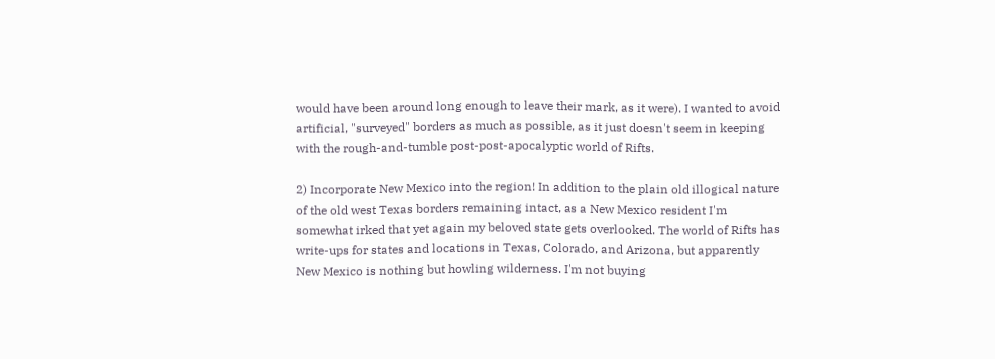would have been around long enough to leave their mark, as it were). I wanted to avoid artificial, "surveyed" borders as much as possible, as it just doesn't seem in keeping with the rough-and-tumble post-post-apocalyptic world of Rifts.

2) Incorporate New Mexico into the region! In addition to the plain old illogical nature of the old west Texas borders remaining intact, as a New Mexico resident I'm somewhat irked that yet again my beloved state gets overlooked. The world of Rifts has write-ups for states and locations in Texas, Colorado, and Arizona, but apparently New Mexico is nothing but howling wilderness. I'm not buying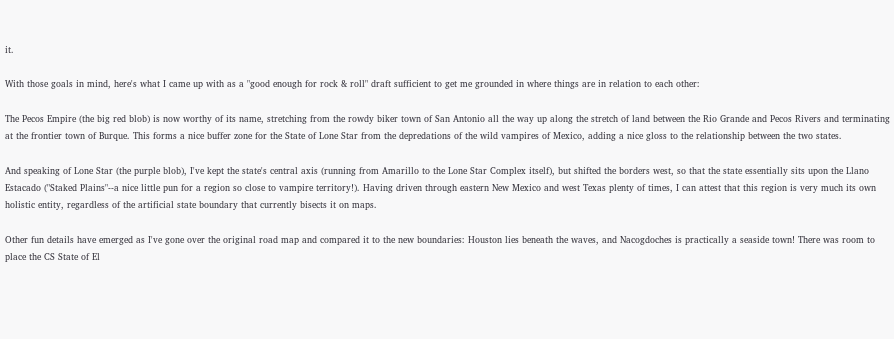it.

With those goals in mind, here's what I came up with as a "good enough for rock & roll" draft sufficient to get me grounded in where things are in relation to each other:

The Pecos Empire (the big red blob) is now worthy of its name, stretching from the rowdy biker town of San Antonio all the way up along the stretch of land between the Rio Grande and Pecos Rivers and terminating at the frontier town of Burque. This forms a nice buffer zone for the State of Lone Star from the depredations of the wild vampires of Mexico, adding a nice gloss to the relationship between the two states.

And speaking of Lone Star (the purple blob), I've kept the state's central axis (running from Amarillo to the Lone Star Complex itself), but shifted the borders west, so that the state essentially sits upon the Llano Estacado ("Staked Plains"--a nice little pun for a region so close to vampire territory!). Having driven through eastern New Mexico and west Texas plenty of times, I can attest that this region is very much its own holistic entity, regardless of the artificial state boundary that currently bisects it on maps.

Other fun details have emerged as I've gone over the original road map and compared it to the new boundaries: Houston lies beneath the waves, and Nacogdoches is practically a seaside town! There was room to place the CS State of El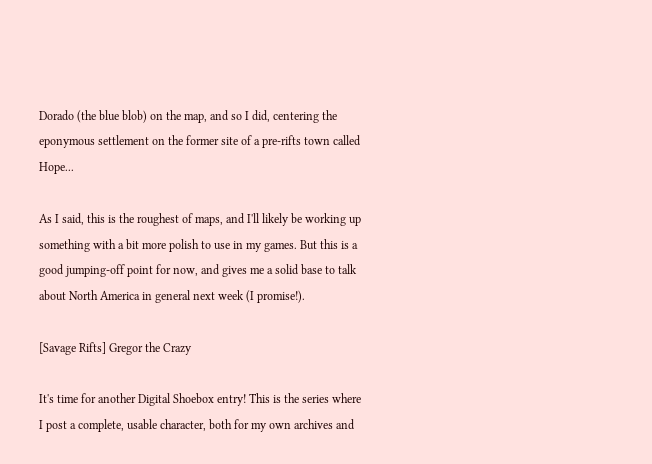Dorado (the blue blob) on the map, and so I did, centering the eponymous settlement on the former site of a pre-rifts town called Hope...

As I said, this is the roughest of maps, and I'll likely be working up something with a bit more polish to use in my games. But this is a good jumping-off point for now, and gives me a solid base to talk about North America in general next week (I promise!).

[Savage Rifts] Gregor the Crazy

It's time for another Digital Shoebox entry! This is the series where I post a complete, usable character, both for my own archives and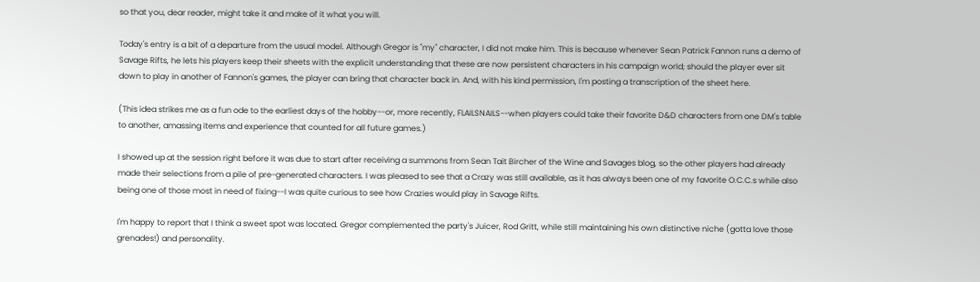so that you, dear reader, might take it and make of it what you will.

Today's entry is a bit of a departure from the usual model. Although Gregor is "my" character, I did not make him. This is because whenever Sean Patrick Fannon runs a demo of Savage Rifts, he lets his players keep their sheets with the explicit understanding that these are now persistent characters in his campaign world; should the player ever sit down to play in another of Fannon's games, the player can bring that character back in. And, with his kind permission, I'm posting a transcription of the sheet here.

(This idea strikes me as a fun ode to the earliest days of the hobby--or, more recently, FLAILSNAILS--when players could take their favorite D&D characters from one DM's table to another, amassing items and experience that counted for all future games.)

I showed up at the session right before it was due to start after receiving a summons from Sean Tait Bircher of the Wine and Savages blog, so the other players had already made their selections from a pile of pre-generated characters. I was pleased to see that a Crazy was still available, as it has always been one of my favorite O.C.C.s while also being one of those most in need of fixing--I was quite curious to see how Crazies would play in Savage Rifts.

I'm happy to report that I think a sweet spot was located. Gregor complemented the party's Juicer, Rod Gritt, while still maintaining his own distinctive niche (gotta love those grenades!) and personality.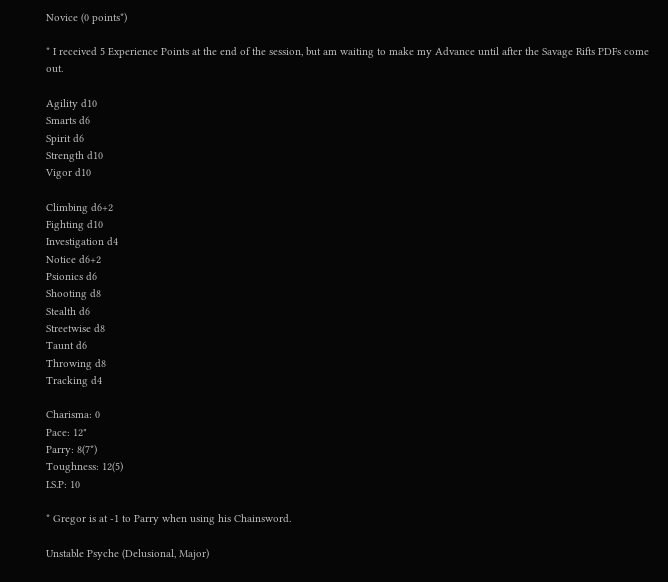Novice (0 points*)

* I received 5 Experience Points at the end of the session, but am waiting to make my Advance until after the Savage Rifts PDFs come out.

Agility d10
Smarts d6
Spirit d6
Strength d10
Vigor d10

Climbing d6+2
Fighting d10
Investigation d4
Notice d6+2
Psionics d6
Shooting d8
Stealth d6
Streetwise d8
Taunt d6
Throwing d8
Tracking d4

Charisma: 0
Pace: 12"
Parry: 8(7*)
Toughness: 12(5)
I.S.P: 10

* Gregor is at -1 to Parry when using his Chainsword.

Unstable Psyche (Delusional, Major)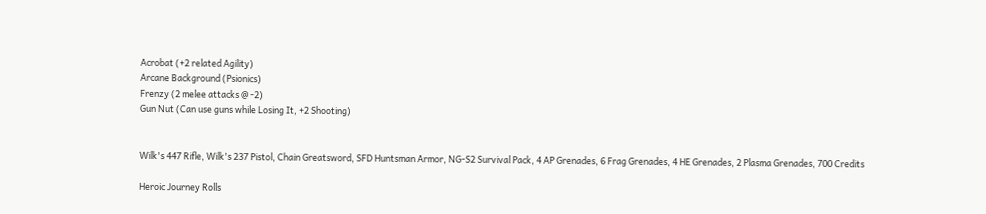Acrobat (+2 related Agility)
Arcane Background (Psionics)
Frenzy (2 melee attacks @ -2)
Gun Nut (Can use guns while Losing It, +2 Shooting)


Wilk's 447 Rifle, Wilk's 237 Pistol, Chain Greatsword, SFD Huntsman Armor, NG-S2 Survival Pack, 4 AP Grenades, 6 Frag Grenades, 4 HE Grenades, 2 Plasma Grenades, 700 Credits

Heroic Journey Rolls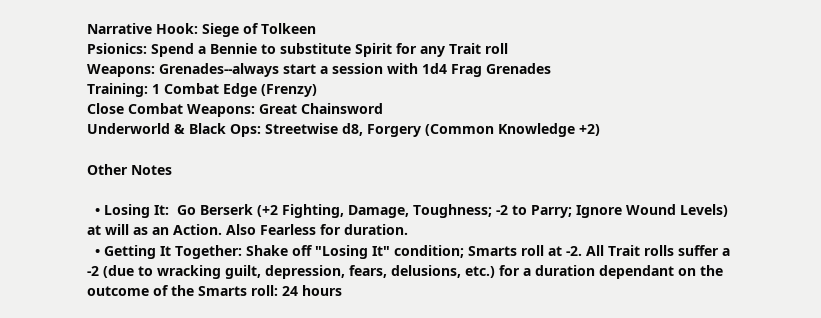Narrative Hook: Siege of Tolkeen
Psionics: Spend a Bennie to substitute Spirit for any Trait roll
Weapons: Grenades--always start a session with 1d4 Frag Grenades
Training: 1 Combat Edge (Frenzy)
Close Combat Weapons: Great Chainsword
Underworld & Black Ops: Streetwise d8, Forgery (Common Knowledge +2)

Other Notes

  • Losing It:  Go Berserk (+2 Fighting, Damage, Toughness; -2 to Parry; Ignore Wound Levels) at will as an Action. Also Fearless for duration.
  • Getting It Together: Shake off "Losing It" condition; Smarts roll at -2. All Trait rolls suffer a -2 (due to wracking guilt, depression, fears, delusions, etc.) for a duration dependant on the outcome of the Smarts roll: 24 hours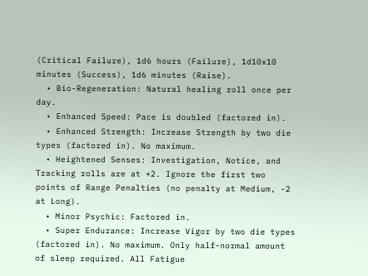(Critical Failure), 1d6 hours (Failure), 1d10x10 minutes (Success), 1d6 minutes (Raise).
  • Bio-Regeneration: Natural healing roll once per day.
  • Enhanced Speed: Pace is doubled (factored in).
  • Enhanced Strength: Increase Strength by two die types (factored in). No maximum.
  • Heightened Senses: Investigation, Notice, and Tracking rolls are at +2. Ignore the first two points of Range Penalties (no penalty at Medium, -2 at Long).
  • Minor Psychic: Factored in.
  • Super Endurance: Increase Vigor by two die types (factored in). No maximum. Only half-normal amount of sleep required. All Fatigue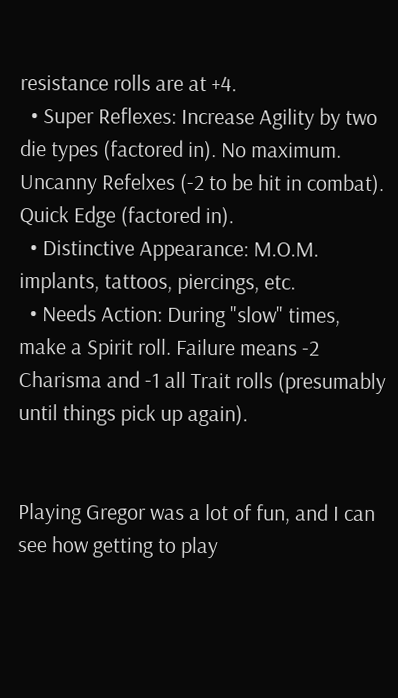resistance rolls are at +4.
  • Super Reflexes: Increase Agility by two die types (factored in). No maximum. Uncanny Refelxes (-2 to be hit in combat). Quick Edge (factored in).
  • Distinctive Appearance: M.O.M. implants, tattoos, piercings, etc.
  • Needs Action: During "slow" times, make a Spirit roll. Failure means -2 Charisma and -1 all Trait rolls (presumably until things pick up again).


Playing Gregor was a lot of fun, and I can see how getting to play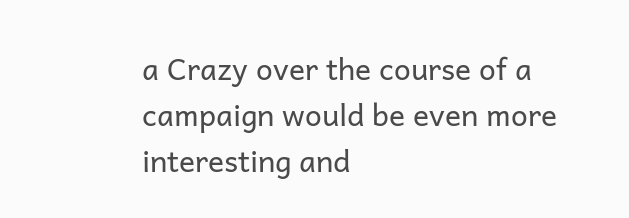a Crazy over the course of a campaign would be even more interesting and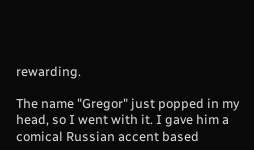rewarding.

The name "Gregor" just popped in my head, so I went with it. I gave him a comical Russian accent based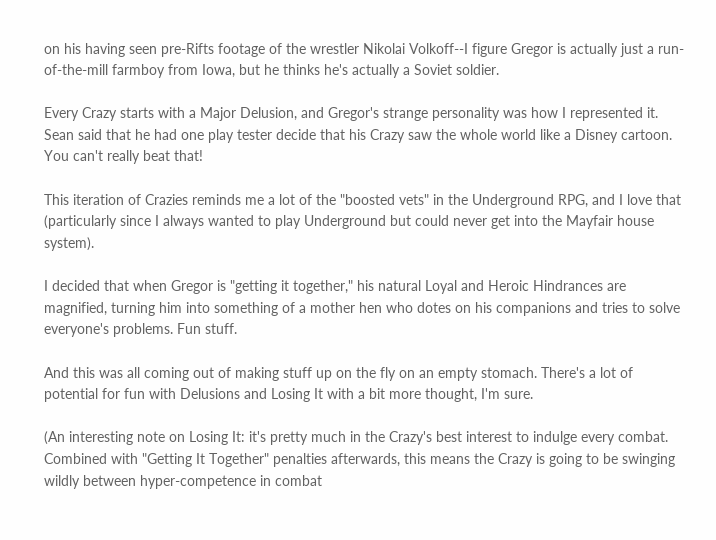on his having seen pre-Rifts footage of the wrestler Nikolai Volkoff--I figure Gregor is actually just a run-of-the-mill farmboy from Iowa, but he thinks he's actually a Soviet soldier.

Every Crazy starts with a Major Delusion, and Gregor's strange personality was how I represented it. Sean said that he had one play tester decide that his Crazy saw the whole world like a Disney cartoon. You can't really beat that!

This iteration of Crazies reminds me a lot of the "boosted vets" in the Underground RPG, and I love that (particularly since I always wanted to play Underground but could never get into the Mayfair house system).

I decided that when Gregor is "getting it together," his natural Loyal and Heroic Hindrances are magnified, turning him into something of a mother hen who dotes on his companions and tries to solve everyone's problems. Fun stuff.

And this was all coming out of making stuff up on the fly on an empty stomach. There's a lot of potential for fun with Delusions and Losing It with a bit more thought, I'm sure.

(An interesting note on Losing It: it's pretty much in the Crazy's best interest to indulge every combat. Combined with "Getting It Together" penalties afterwards, this means the Crazy is going to be swinging wildly between hyper-competence in combat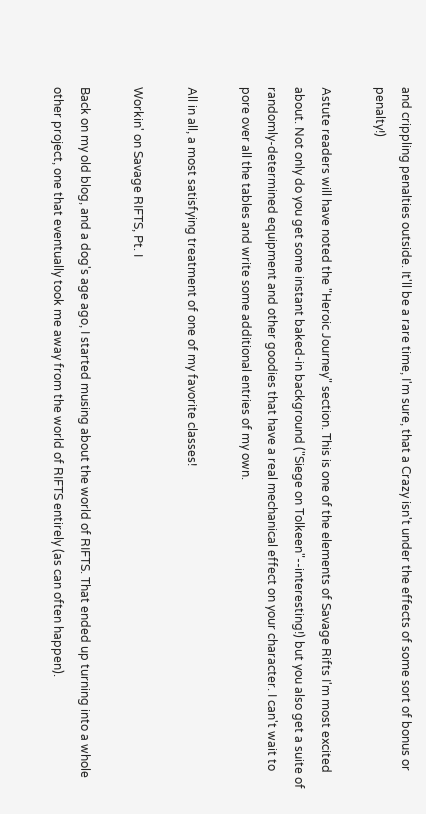and crippling penalties outside. It'll be a rare time, I'm sure, that a Crazy isn't under the effects of some sort of bonus or penalty!)

Astute readers will have noted the "Heroic Journey" section. This is one of the elements of Savage Rifts I'm most excited about. Not only do you get some instant baked-in background ("Siege on Tolkeen"--interesting!) but you also get a suite of randomly-determined equipment and other goodies that have a real mechanical effect on your character. I can't wait to pore over all the tables and write some additional entries of my own.

All in all, a most satisfying treatment of one of my favorite classes!

Workin' on Savage RIFTS, Pt. I

Back on my old blog, and a dog's age ago, I started musing about the world of RIFTS. That ended up turning into a whole other project, one that eventually took me away from the world of RIFTS entirely (as can often happen).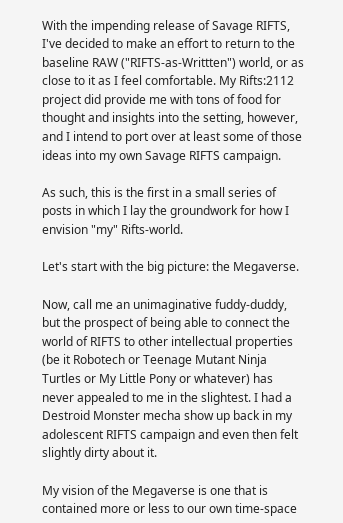With the impending release of Savage RIFTS, I've decided to make an effort to return to the baseline RAW ("RIFTS-as-Writtten") world, or as close to it as I feel comfortable. My Rifts:2112 project did provide me with tons of food for thought and insights into the setting, however, and I intend to port over at least some of those ideas into my own Savage RIFTS campaign.

As such, this is the first in a small series of posts in which I lay the groundwork for how I envision "my" Rifts-world.

Let's start with the big picture: the Megaverse.

Now, call me an unimaginative fuddy-duddy, but the prospect of being able to connect the world of RIFTS to other intellectual properties (be it Robotech or Teenage Mutant Ninja Turtles or My Little Pony or whatever) has never appealed to me in the slightest. I had a Destroid Monster mecha show up back in my adolescent RIFTS campaign and even then felt slightly dirty about it.

My vision of the Megaverse is one that is contained more or less to our own time-space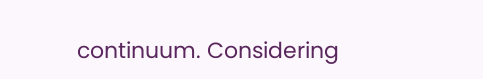continuum. Considering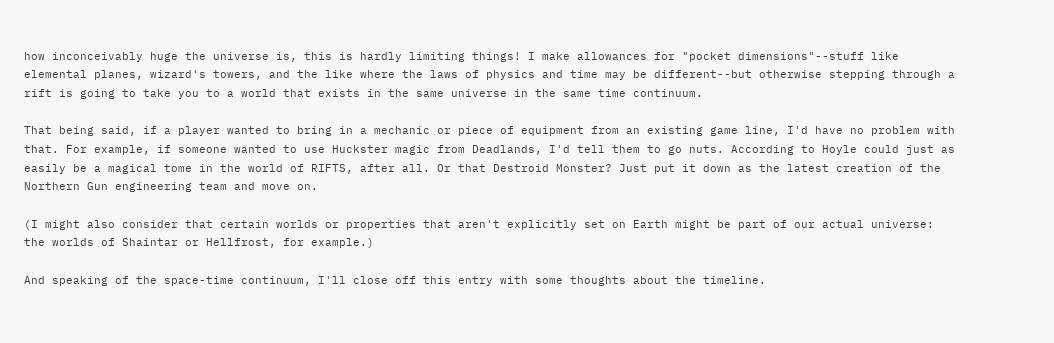how inconceivably huge the universe is, this is hardly limiting things! I make allowances for "pocket dimensions"--stuff like elemental planes, wizard's towers, and the like where the laws of physics and time may be different--but otherwise stepping through a rift is going to take you to a world that exists in the same universe in the same time continuum.

That being said, if a player wanted to bring in a mechanic or piece of equipment from an existing game line, I'd have no problem with that. For example, if someone wanted to use Huckster magic from Deadlands, I'd tell them to go nuts. According to Hoyle could just as easily be a magical tome in the world of RIFTS, after all. Or that Destroid Monster? Just put it down as the latest creation of the Northern Gun engineering team and move on.

(I might also consider that certain worlds or properties that aren't explicitly set on Earth might be part of our actual universe: the worlds of Shaintar or Hellfrost, for example.)

And speaking of the space-time continuum, I'll close off this entry with some thoughts about the timeline.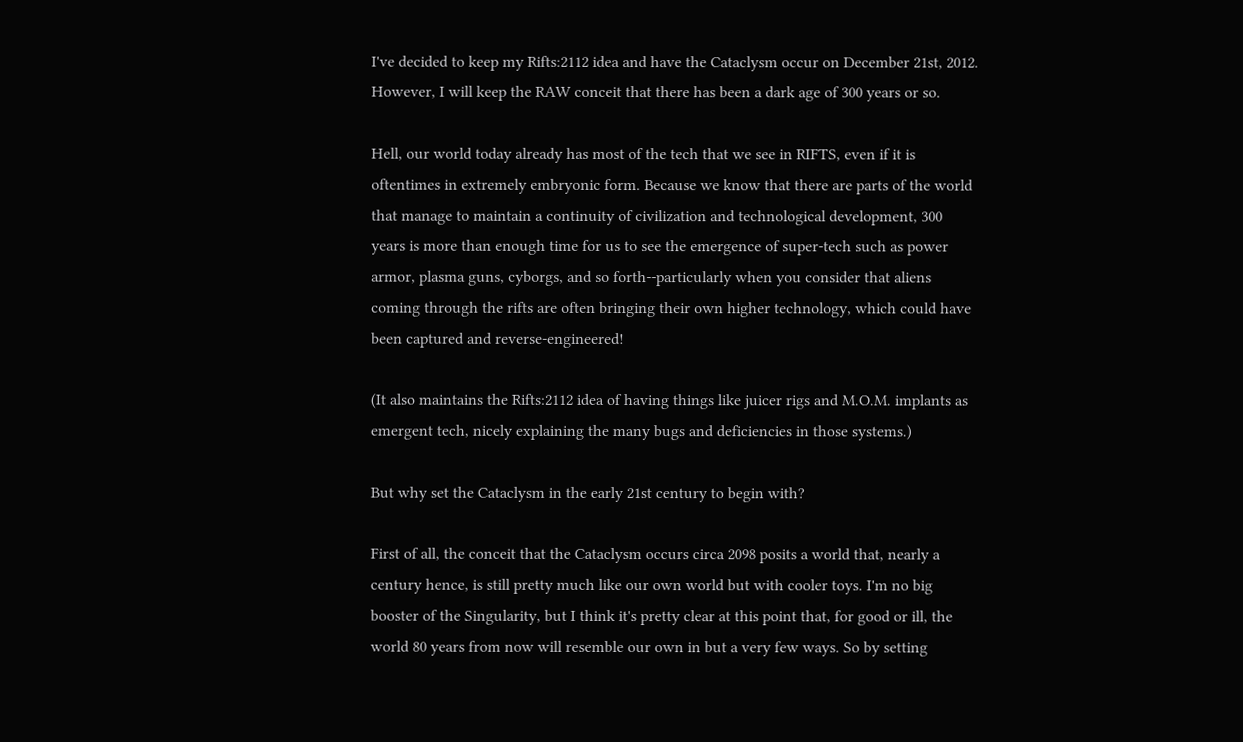I've decided to keep my Rifts:2112 idea and have the Cataclysm occur on December 21st, 2012. However, I will keep the RAW conceit that there has been a dark age of 300 years or so.

Hell, our world today already has most of the tech that we see in RIFTS, even if it is oftentimes in extremely embryonic form. Because we know that there are parts of the world that manage to maintain a continuity of civilization and technological development, 300 years is more than enough time for us to see the emergence of super-tech such as power armor, plasma guns, cyborgs, and so forth--particularly when you consider that aliens coming through the rifts are often bringing their own higher technology, which could have been captured and reverse-engineered!

(It also maintains the Rifts:2112 idea of having things like juicer rigs and M.O.M. implants as emergent tech, nicely explaining the many bugs and deficiencies in those systems.)

But why set the Cataclysm in the early 21st century to begin with?

First of all, the conceit that the Cataclysm occurs circa 2098 posits a world that, nearly a century hence, is still pretty much like our own world but with cooler toys. I'm no big booster of the Singularity, but I think it's pretty clear at this point that, for good or ill, the world 80 years from now will resemble our own in but a very few ways. So by setting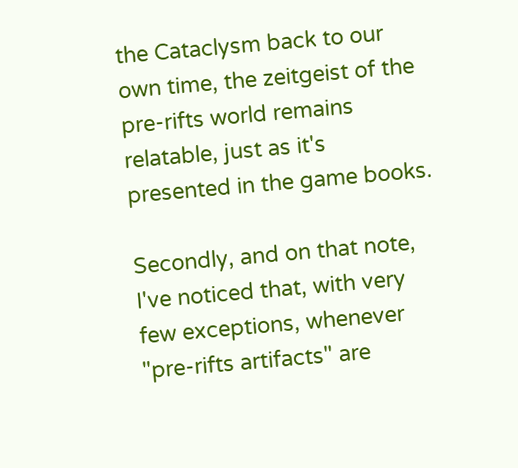the Cataclysm back to our own time, the zeitgeist of the pre-rifts world remains relatable, just as it's presented in the game books.

Secondly, and on that note, I've noticed that, with very few exceptions, whenever "pre-rifts artifacts" are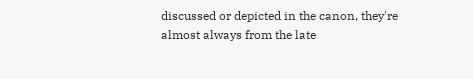discussed or depicted in the canon, they're almost always from the late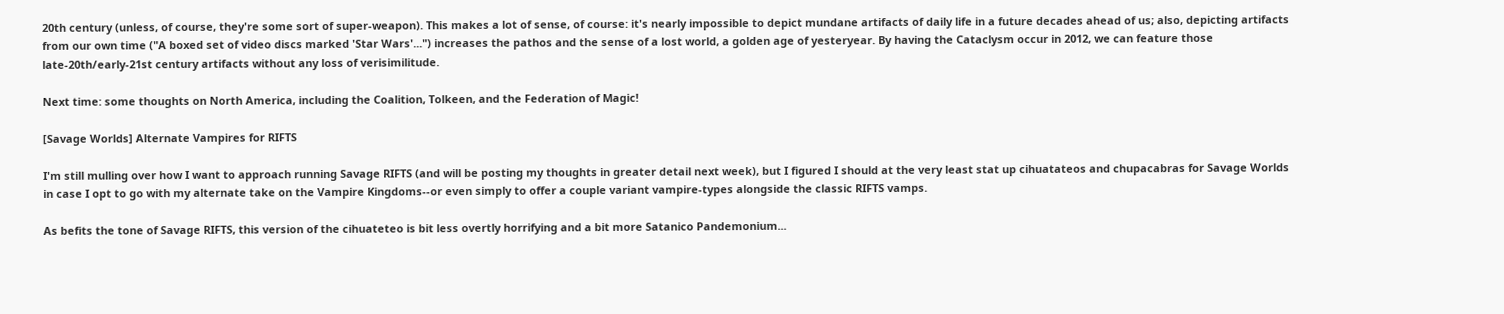20th century (unless, of course, they're some sort of super-weapon). This makes a lot of sense, of course: it's nearly impossible to depict mundane artifacts of daily life in a future decades ahead of us; also, depicting artifacts from our own time ("A boxed set of video discs marked 'Star Wars'...") increases the pathos and the sense of a lost world, a golden age of yesteryear. By having the Cataclysm occur in 2012, we can feature those late-20th/early-21st century artifacts without any loss of verisimilitude.

Next time: some thoughts on North America, including the Coalition, Tolkeen, and the Federation of Magic!

[Savage Worlds] Alternate Vampires for RIFTS

I'm still mulling over how I want to approach running Savage RIFTS (and will be posting my thoughts in greater detail next week), but I figured I should at the very least stat up cihuatateos and chupacabras for Savage Worlds in case I opt to go with my alternate take on the Vampire Kingdoms--or even simply to offer a couple variant vampire-types alongside the classic RIFTS vamps.

As befits the tone of Savage RIFTS, this version of the cihuateteo is bit less overtly horrifying and a bit more Satanico Pandemonium...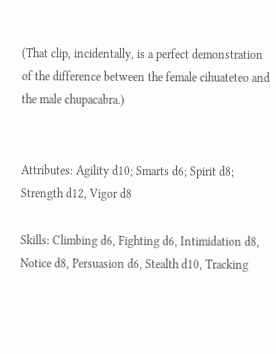(That clip, incidentally, is a perfect demonstration of the difference between the female cihuateteo and the male chupacabra.)


Attributes: Agility d10; Smarts d6; Spirit d8; Strength d12, Vigor d8

Skills: Climbing d6, Fighting d6, Intimidation d8, Notice d8, Persuasion d6, Stealth d10, Tracking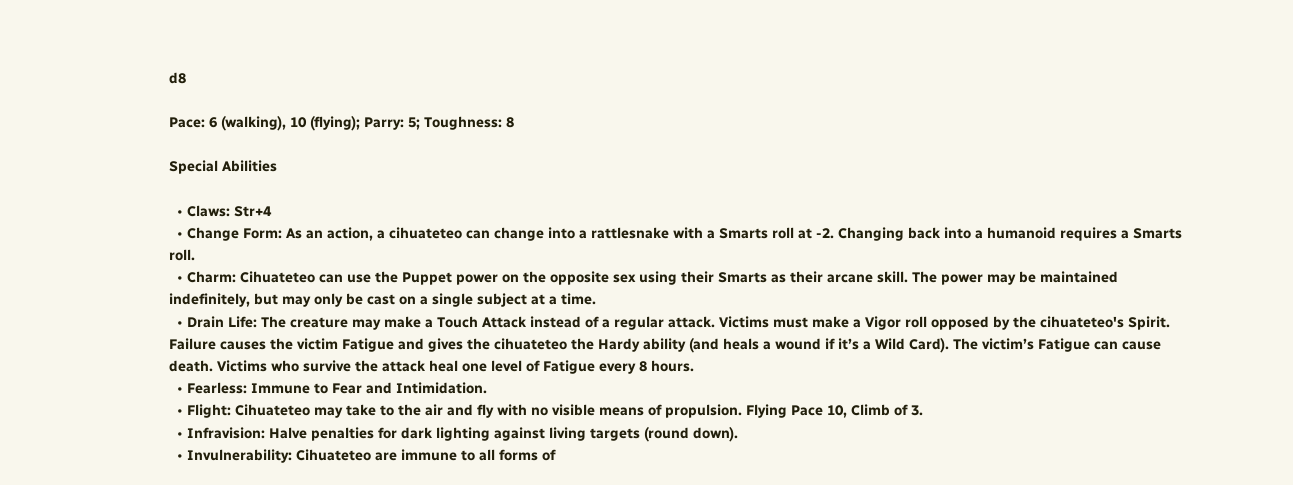d8

Pace: 6 (walking), 10 (flying); Parry: 5; Toughness: 8

Special Abilities

  • Claws: Str+4
  • Change Form: As an action, a cihuateteo can change into a rattlesnake with a Smarts roll at -2. Changing back into a humanoid requires a Smarts roll.
  • Charm: Cihuateteo can use the Puppet power on the opposite sex using their Smarts as their arcane skill. The power may be maintained indefinitely, but may only be cast on a single subject at a time.
  • Drain Life: The creature may make a Touch Attack instead of a regular attack. Victims must make a Vigor roll opposed by the cihuateteo's Spirit. Failure causes the victim Fatigue and gives the cihuateteo the Hardy ability (and heals a wound if it’s a Wild Card). The victim’s Fatigue can cause death. Victims who survive the attack heal one level of Fatigue every 8 hours.
  • Fearless: Immune to Fear and Intimidation.
  • Flight: Cihuateteo may take to the air and fly with no visible means of propulsion. Flying Pace 10, Climb of 3.
  • Infravision: Halve penalties for dark lighting against living targets (round down).
  • Invulnerability: Cihuateteo are immune to all forms of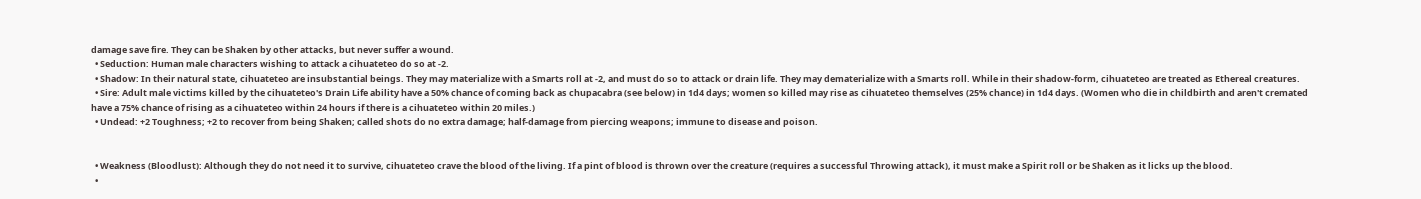damage save fire. They can be Shaken by other attacks, but never suffer a wound.
  • Seduction: Human male characters wishing to attack a cihuateteo do so at -2.
  • Shadow: In their natural state, cihuateteo are insubstantial beings. They may materialize with a Smarts roll at -2, and must do so to attack or drain life. They may dematerialize with a Smarts roll. While in their shadow-form, cihuateteo are treated as Ethereal creatures.
  • Sire: Adult male victims killed by the cihuateteo's Drain Life ability have a 50% chance of coming back as chupacabra (see below) in 1d4 days; women so killed may rise as cihuateteo themselves (25% chance) in 1d4 days. (Women who die in childbirth and aren't cremated have a 75% chance of rising as a cihuateteo within 24 hours if there is a cihuateteo within 20 miles.)
  • Undead: +2 Toughness; +2 to recover from being Shaken; called shots do no extra damage; half-damage from piercing weapons; immune to disease and poison.


  • Weakness (Bloodlust): Although they do not need it to survive, cihuateteo crave the blood of the living. If a pint of blood is thrown over the creature (requires a successful Throwing attack), it must make a Spirit roll or be Shaken as it licks up the blood.
  •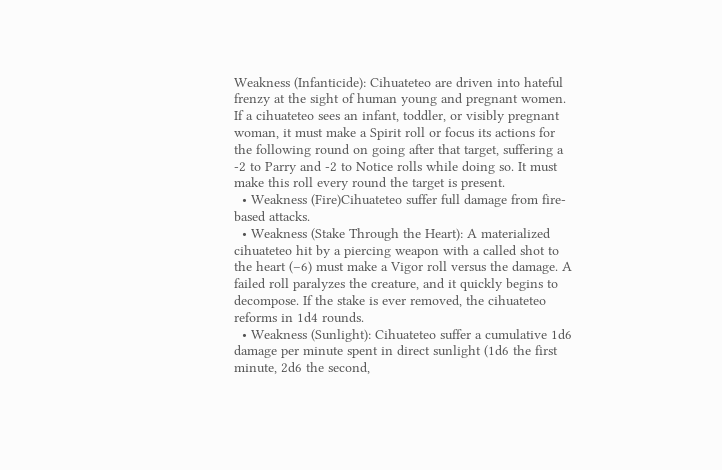Weakness (Infanticide): Cihuateteo are driven into hateful frenzy at the sight of human young and pregnant women. If a cihuateteo sees an infant, toddler, or visibly pregnant woman, it must make a Spirit roll or focus its actions for the following round on going after that target, suffering a -2 to Parry and -2 to Notice rolls while doing so. It must make this roll every round the target is present.
  • Weakness (Fire)Cihuateteo suffer full damage from fire-based attacks.
  • Weakness (Stake Through the Heart): A materialized cihuateteo hit by a piercing weapon with a called shot to the heart (–6) must make a Vigor roll versus the damage. A failed roll paralyzes the creature, and it quickly begins to decompose. If the stake is ever removed, the cihuateteo reforms in 1d4 rounds.
  • Weakness (Sunlight): Cihuateteo suffer a cumulative 1d6 damage per minute spent in direct sunlight (1d6 the first minute, 2d6 the second,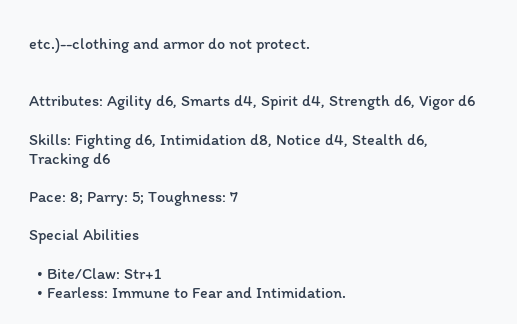etc.)--clothing and armor do not protect.


Attributes: Agility d6, Smarts d4, Spirit d4, Strength d6, Vigor d6

Skills: Fighting d6, Intimidation d8, Notice d4, Stealth d6, Tracking d6

Pace: 8; Parry: 5; Toughness: 7

Special Abilities

  • Bite/Claw: Str+1
  • Fearless: Immune to Fear and Intimidation.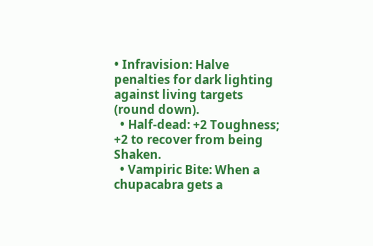• Infravision: Halve penalties for dark lighting against living targets (round down).
  • Half-dead: +2 Toughness; +2 to recover from being Shaken.
  • Vampiric Bite: When a chupacabra gets a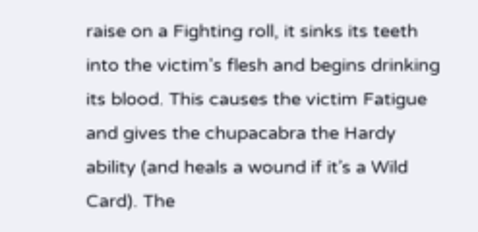raise on a Fighting roll, it sinks its teeth into the victim's flesh and begins drinking its blood. This causes the victim Fatigue and gives the chupacabra the Hardy ability (and heals a wound if it’s a Wild Card). The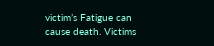victim’s Fatigue can cause death. Victims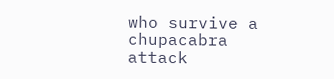who survive a chupacabra attack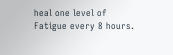heal one level of Fatigue every 8 hours.